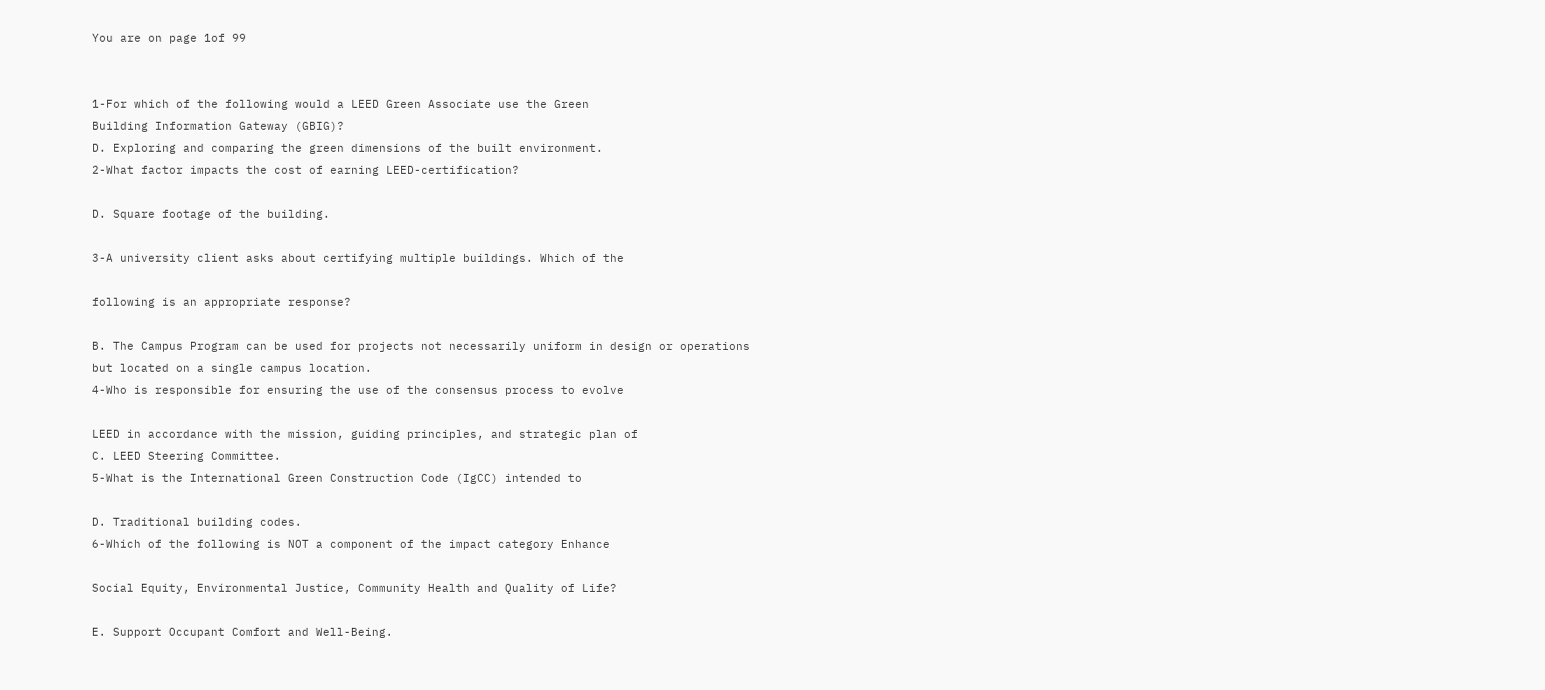You are on page 1of 99


1-For which of the following would a LEED Green Associate use the Green
Building Information Gateway (GBIG)?
D. Exploring and comparing the green dimensions of the built environment.
2-What factor impacts the cost of earning LEED-certification?

D. Square footage of the building.

3-A university client asks about certifying multiple buildings. Which of the

following is an appropriate response?

B. The Campus Program can be used for projects not necessarily uniform in design or operations
but located on a single campus location.
4-Who is responsible for ensuring the use of the consensus process to evolve

LEED in accordance with the mission, guiding principles, and strategic plan of
C. LEED Steering Committee.
5-What is the International Green Construction Code (IgCC) intended to

D. Traditional building codes.
6-Which of the following is NOT a component of the impact category Enhance

Social Equity, Environmental Justice, Community Health and Quality of Life?

E. Support Occupant Comfort and Well-Being.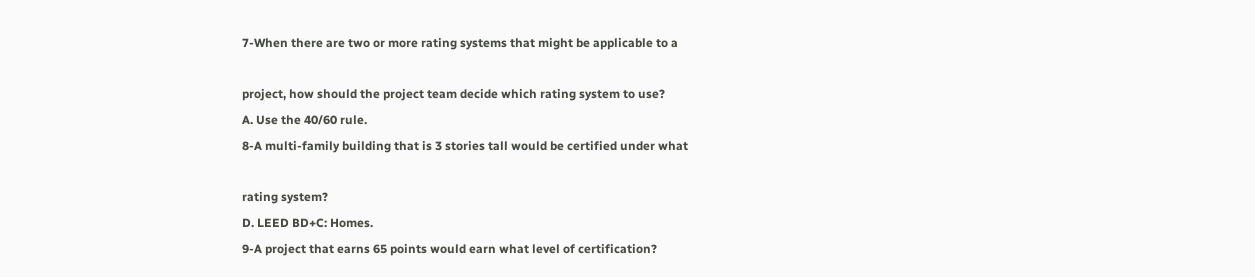7-When there are two or more rating systems that might be applicable to a

project, how should the project team decide which rating system to use?
A. Use the 40/60 rule.
8-A multi-family building that is 3 stories tall would be certified under what

rating system?
D. LEED BD+C: Homes.
9-A project that earns 65 points would earn what level of certification?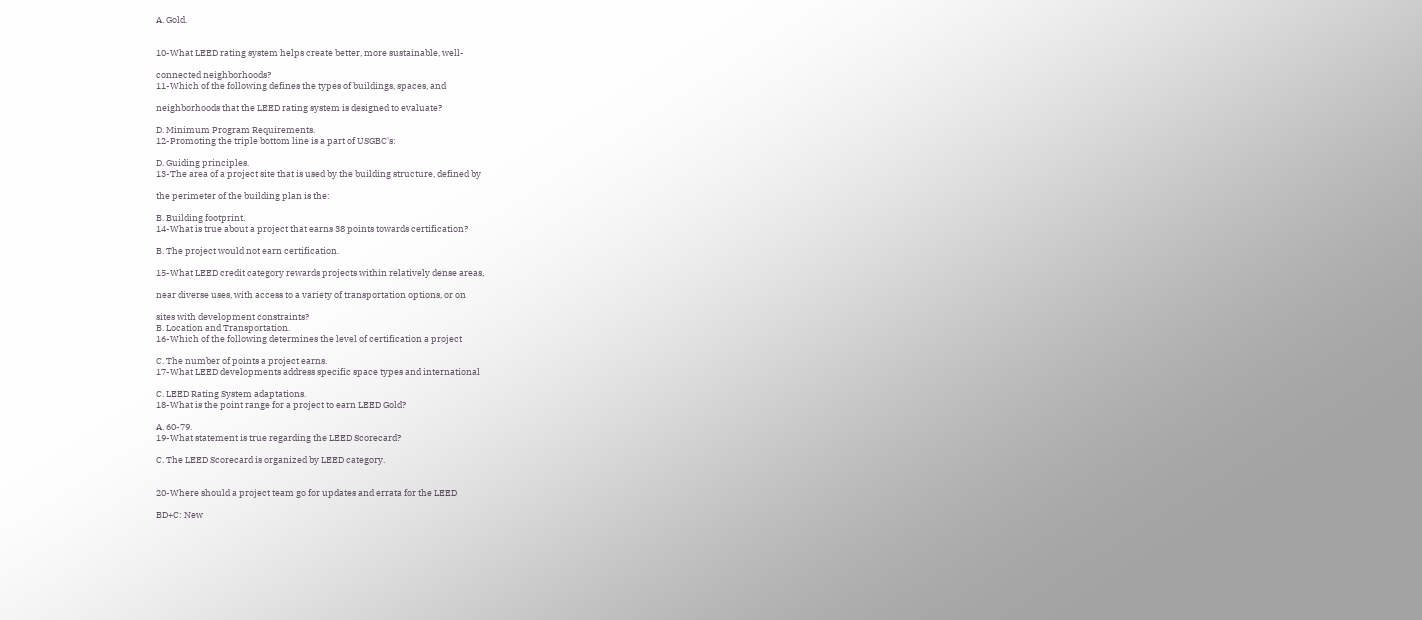A. Gold.


10-What LEED rating system helps create better, more sustainable, well-

connected neighborhoods?
11-Which of the following defines the types of buildings, spaces, and

neighborhoods that the LEED rating system is designed to evaluate?

D. Minimum Program Requirements.
12-Promoting the triple bottom line is a part of USGBC's:

D. Guiding principles.
13-The area of a project site that is used by the building structure, defined by

the perimeter of the building plan is the:

B. Building footprint.
14-What is true about a project that earns 38 points towards certification?

B. The project would not earn certification.

15-What LEED credit category rewards projects within relatively dense areas,

near diverse uses, with access to a variety of transportation options, or on

sites with development constraints?
B. Location and Transportation.
16-Which of the following determines the level of certification a project

C. The number of points a project earns.
17-What LEED developments address specific space types and international

C. LEED Rating System adaptations.
18-What is the point range for a project to earn LEED Gold?

A. 60-79.
19-What statement is true regarding the LEED Scorecard?

C. The LEED Scorecard is organized by LEED category.


20-Where should a project team go for updates and errata for the LEED

BD+C: New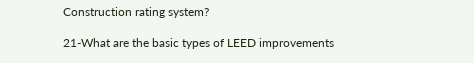Construction rating system?

21-What are the basic types of LEED improvements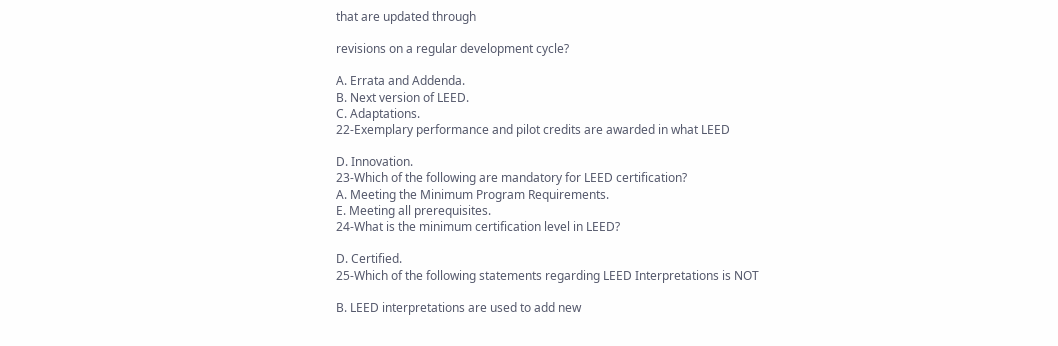that are updated through

revisions on a regular development cycle?

A. Errata and Addenda.
B. Next version of LEED.
C. Adaptations.
22-Exemplary performance and pilot credits are awarded in what LEED

D. Innovation.
23-Which of the following are mandatory for LEED certification?
A. Meeting the Minimum Program Requirements.
E. Meeting all prerequisites.
24-What is the minimum certification level in LEED?

D. Certified.
25-Which of the following statements regarding LEED Interpretations is NOT

B. LEED interpretations are used to add new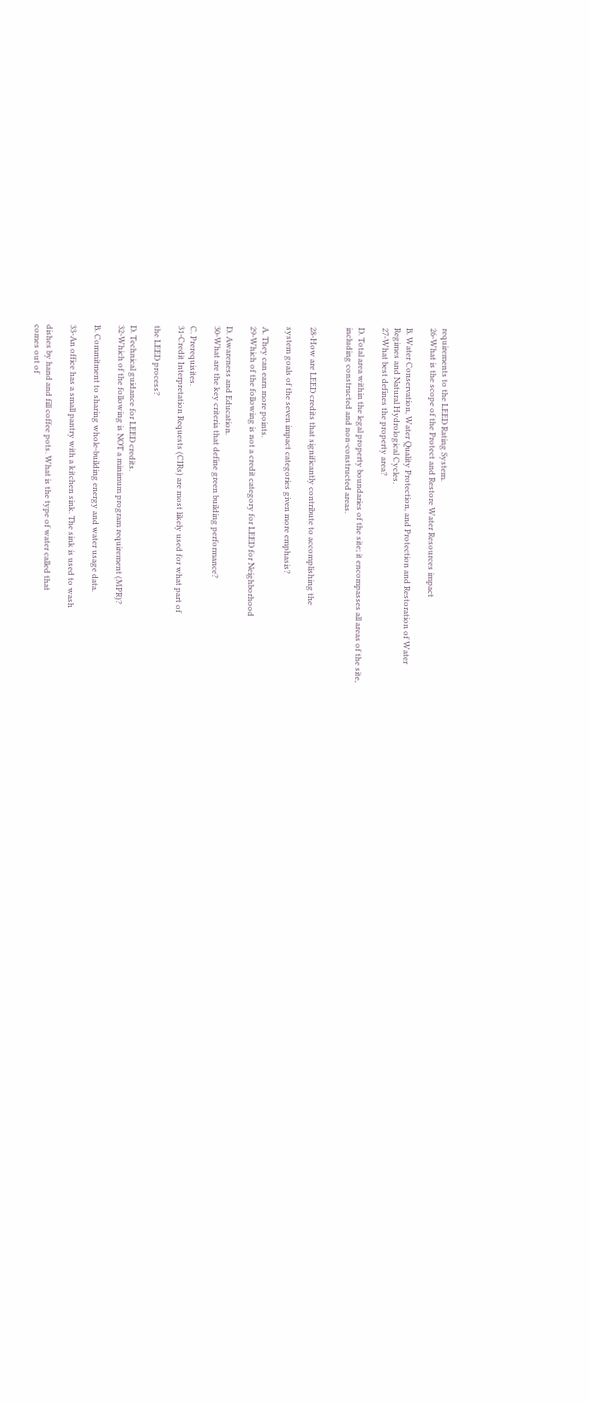requirements to the LEED Rating System.
26-What is the scope of the Protect and Restore Water Resources impact

B. Water Conservation, Water Quality Protection, and Protection and Restoration of Water
Regimes and Natural Hydrological Cycles.
27-What best defines the property area?

D. Total area within the legal property boundaries of the site; it encompasses all areas of the site,
including constructed and non-constructed areas.


28-How are LEED credits that significantly contribute to accomplishing the

system goals of the seven impact categories given more emphasis?

A. They can earn more points.
29-Which of the following is not a credit category for LEED for Neighborhood

D. Awareness and Education.
30-What are the key criteria that define green building performance?

C. Prerequisites.
31-Credit Interpretation Requests (CIRs) are most likely used for what part of

the LEED process?

D. Technical guidance for LEED credits.
32-Which of the following is NOT a minimum program requirement (MPR)?

B. Commitment to sharing whole-building energy and water usage data.

33-An office has a small pantry with a kitchen sink. The sink is used to wash

dishes by hand and fill coffee pots. What is the type of water called that
comes out of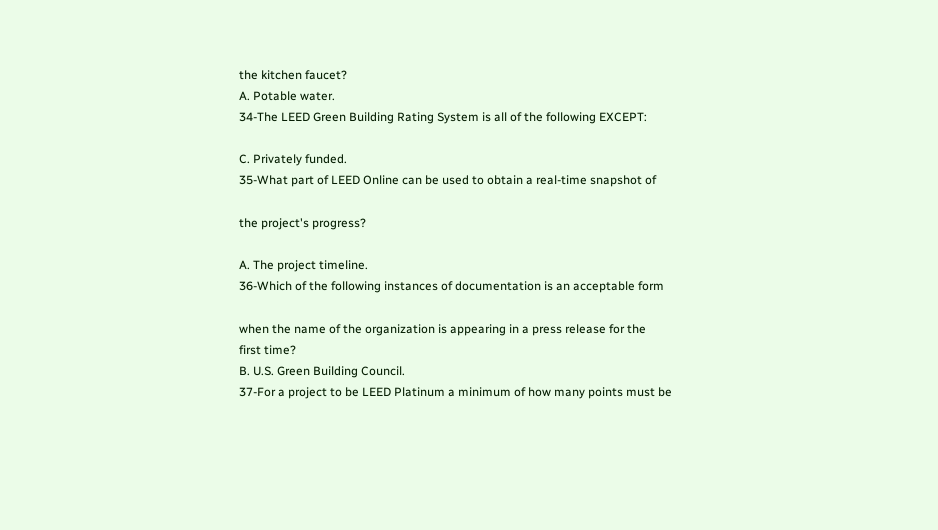the kitchen faucet?
A. Potable water.
34-The LEED Green Building Rating System is all of the following EXCEPT:

C. Privately funded.
35-What part of LEED Online can be used to obtain a real-time snapshot of

the project's progress?

A. The project timeline.
36-Which of the following instances of documentation is an acceptable form

when the name of the organization is appearing in a press release for the
first time?
B. U.S. Green Building Council.
37-For a project to be LEED Platinum a minimum of how many points must be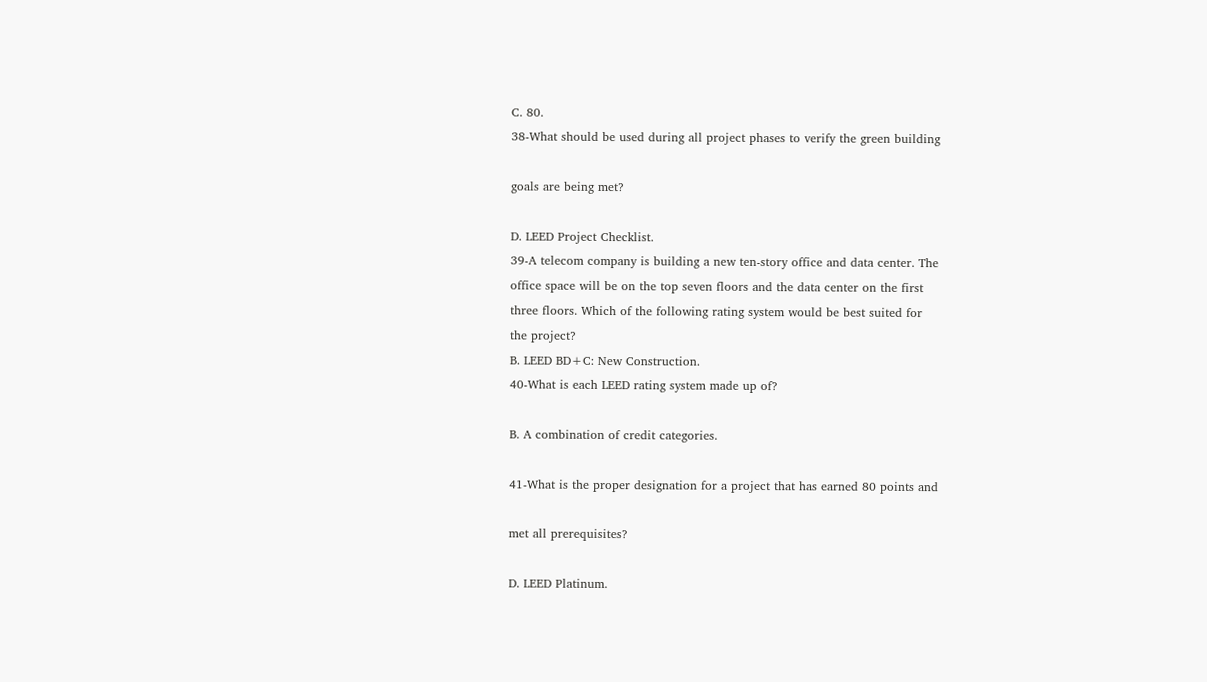C. 80.
38-What should be used during all project phases to verify the green building

goals are being met?

D. LEED Project Checklist.
39-A telecom company is building a new ten-story office and data center. The
office space will be on the top seven floors and the data center on the first
three floors. Which of the following rating system would be best suited for
the project?
B. LEED BD+C: New Construction.
40-What is each LEED rating system made up of?

B. A combination of credit categories.

41-What is the proper designation for a project that has earned 80 points and

met all prerequisites?

D. LEED Platinum.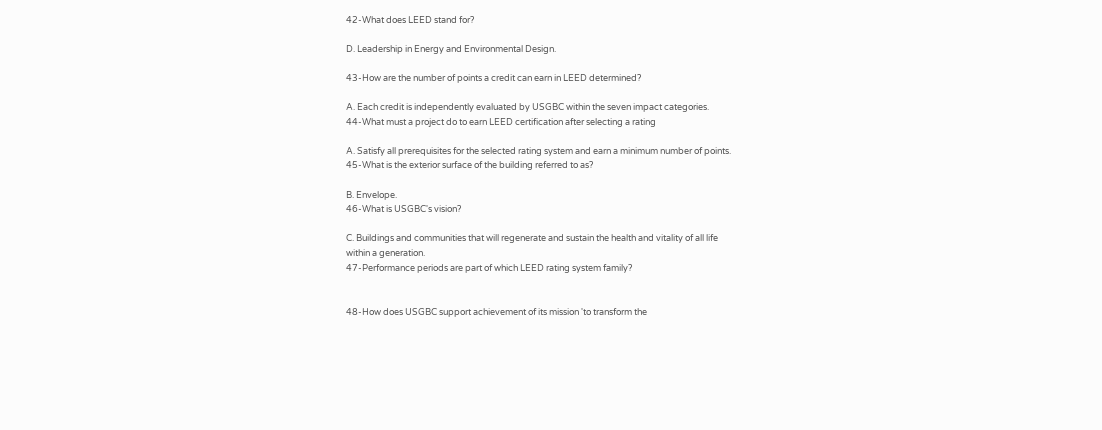42-What does LEED stand for?

D. Leadership in Energy and Environmental Design.

43-How are the number of points a credit can earn in LEED determined?

A. Each credit is independently evaluated by USGBC within the seven impact categories.
44-What must a project do to earn LEED certification after selecting a rating

A. Satisfy all prerequisites for the selected rating system and earn a minimum number of points.
45-What is the exterior surface of the building referred to as?

B. Envelope.
46-What is USGBC's vision?

C. Buildings and communities that will regenerate and sustain the health and vitality of all life
within a generation.
47-Performance periods are part of which LEED rating system family?


48-How does USGBC support achievement of its mission 'to transform the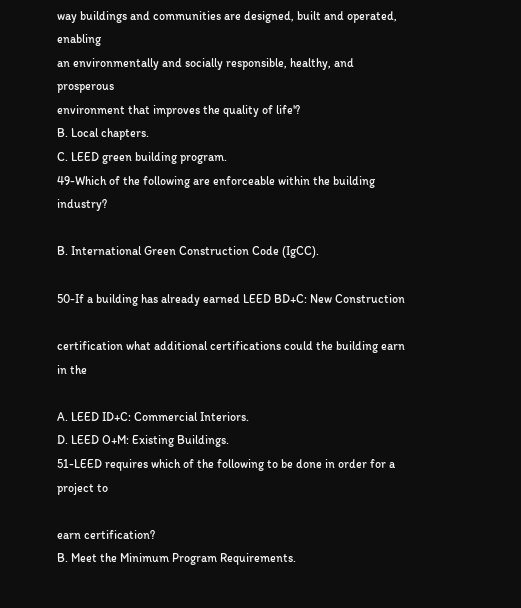way buildings and communities are designed, built and operated, enabling
an environmentally and socially responsible, healthy, and prosperous
environment that improves the quality of life'?
B. Local chapters.
C. LEED green building program.
49-Which of the following are enforceable within the building industry?

B. International Green Construction Code (IgCC).

50-If a building has already earned LEED BD+C: New Construction

certification what additional certifications could the building earn in the

A. LEED ID+C: Commercial Interiors.
D. LEED O+M: Existing Buildings.
51-LEED requires which of the following to be done in order for a project to

earn certification?
B. Meet the Minimum Program Requirements.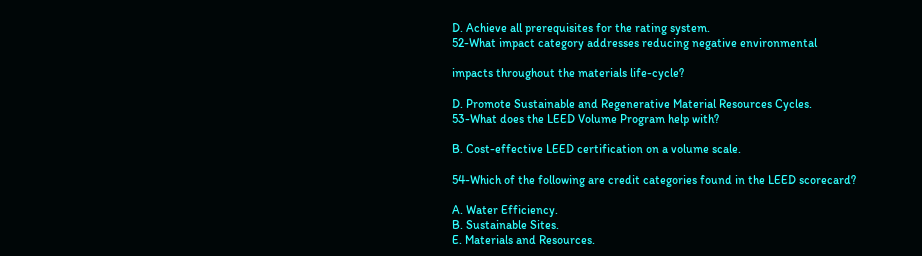D. Achieve all prerequisites for the rating system.
52-What impact category addresses reducing negative environmental

impacts throughout the materials life-cycle?

D. Promote Sustainable and Regenerative Material Resources Cycles.
53-What does the LEED Volume Program help with?

B. Cost-effective LEED certification on a volume scale.

54-Which of the following are credit categories found in the LEED scorecard?

A. Water Efficiency.
B. Sustainable Sites.
E. Materials and Resources.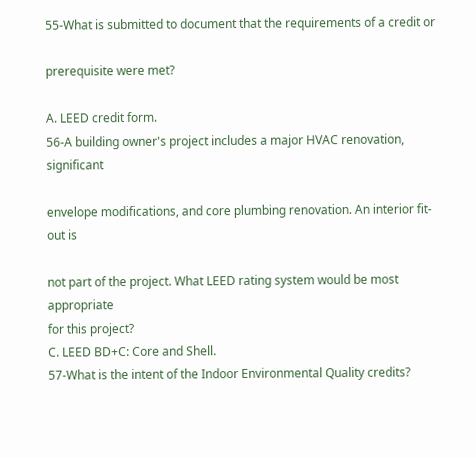55-What is submitted to document that the requirements of a credit or

prerequisite were met?

A. LEED credit form.
56-A building owner's project includes a major HVAC renovation, significant

envelope modifications, and core plumbing renovation. An interior fit-out is

not part of the project. What LEED rating system would be most appropriate
for this project?
C. LEED BD+C: Core and Shell.
57-What is the intent of the Indoor Environmental Quality credits?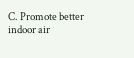C. Promote better indoor air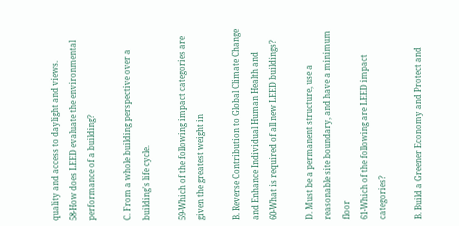quality and access to daylight and views.
58-How does LEED evaluate the environmental performance of a building?

C. From a whole building perspective over a building's life cycle.

59-Which of the following impact categories are given the greatest weight in

B. Reverse Contribution to Global Climate Change and Enhance Individual Human Health and
60-What is required of all new LEED buildings?

D. Must be a permanent structure, use a reasonable site boundary, and have a minimum floor
61-Which of the following are LEED impact categories?

B. Build a Greener Economy and Protect and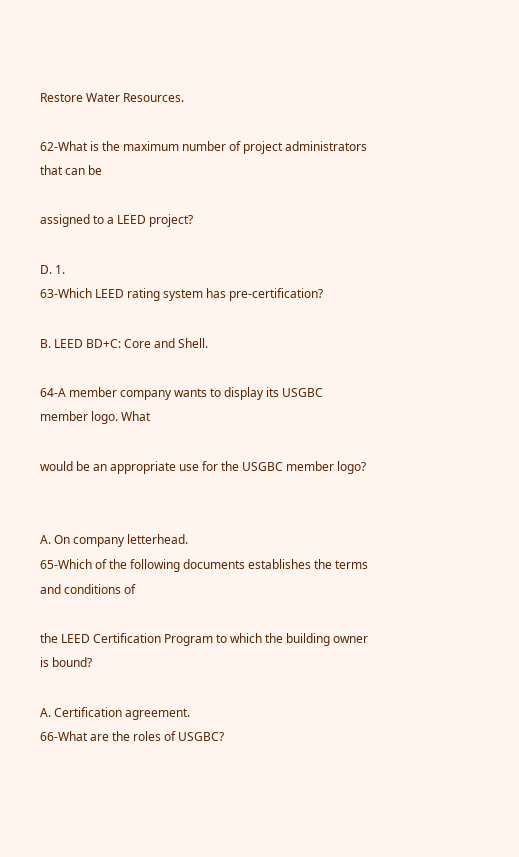Restore Water Resources.

62-What is the maximum number of project administrators that can be

assigned to a LEED project?

D. 1.
63-Which LEED rating system has pre-certification?

B. LEED BD+C: Core and Shell.

64-A member company wants to display its USGBC member logo. What

would be an appropriate use for the USGBC member logo?


A. On company letterhead.
65-Which of the following documents establishes the terms and conditions of

the LEED Certification Program to which the building owner is bound?

A. Certification agreement.
66-What are the roles of USGBC?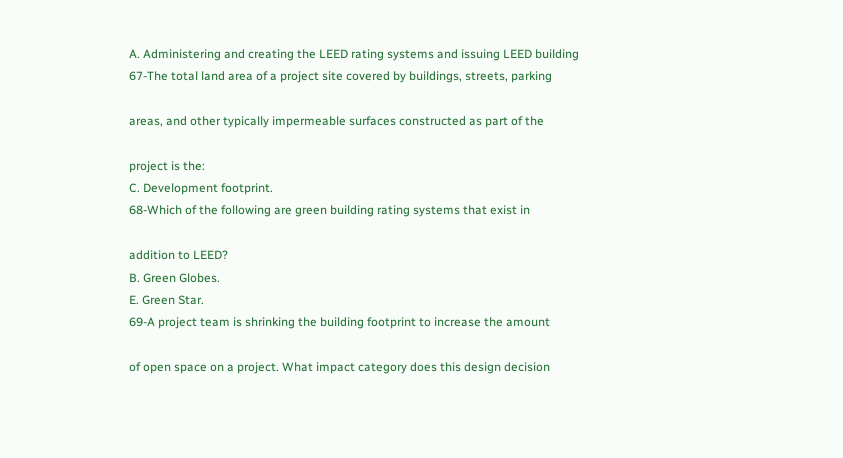A. Administering and creating the LEED rating systems and issuing LEED building
67-The total land area of a project site covered by buildings, streets, parking

areas, and other typically impermeable surfaces constructed as part of the

project is the:
C. Development footprint.
68-Which of the following are green building rating systems that exist in

addition to LEED?
B. Green Globes.
E. Green Star.
69-A project team is shrinking the building footprint to increase the amount

of open space on a project. What impact category does this design decision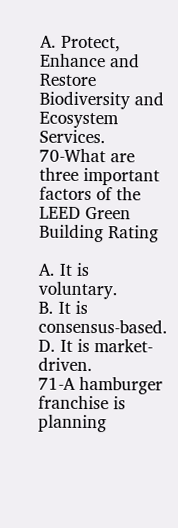A. Protect, Enhance and Restore Biodiversity and Ecosystem Services.
70-What are three important factors of the LEED Green Building Rating

A. It is voluntary.
B. It is consensus-based.
D. It is market-driven.
71-A hamburger franchise is planning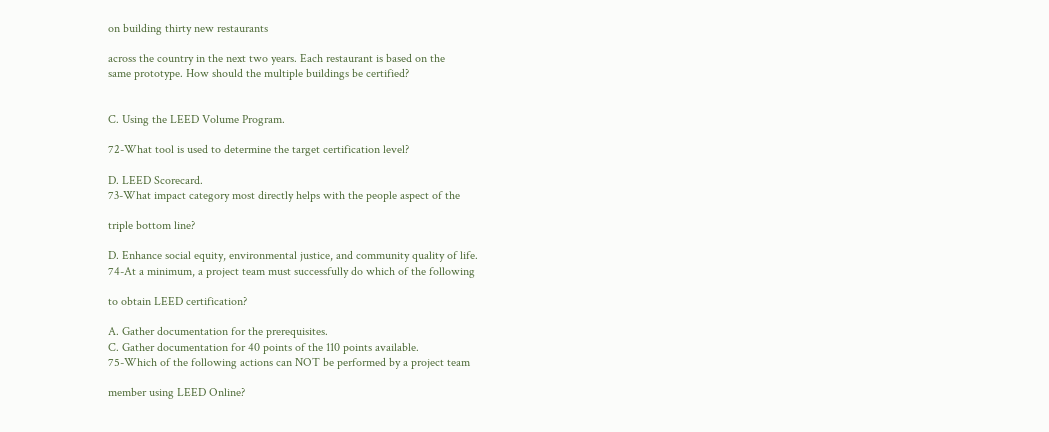on building thirty new restaurants

across the country in the next two years. Each restaurant is based on the
same prototype. How should the multiple buildings be certified?


C. Using the LEED Volume Program.

72-What tool is used to determine the target certification level?

D. LEED Scorecard.
73-What impact category most directly helps with the people aspect of the

triple bottom line?

D. Enhance social equity, environmental justice, and community quality of life.
74-At a minimum, a project team must successfully do which of the following

to obtain LEED certification?

A. Gather documentation for the prerequisites.
C. Gather documentation for 40 points of the 110 points available.
75-Which of the following actions can NOT be performed by a project team

member using LEED Online?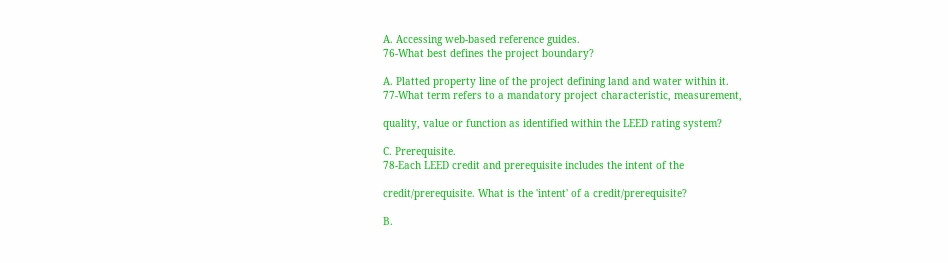A. Accessing web-based reference guides.
76-What best defines the project boundary?

A. Platted property line of the project defining land and water within it.
77-What term refers to a mandatory project characteristic, measurement,

quality, value or function as identified within the LEED rating system?

C. Prerequisite.
78-Each LEED credit and prerequisite includes the intent of the

credit/prerequisite. What is the 'intent' of a credit/prerequisite?

B.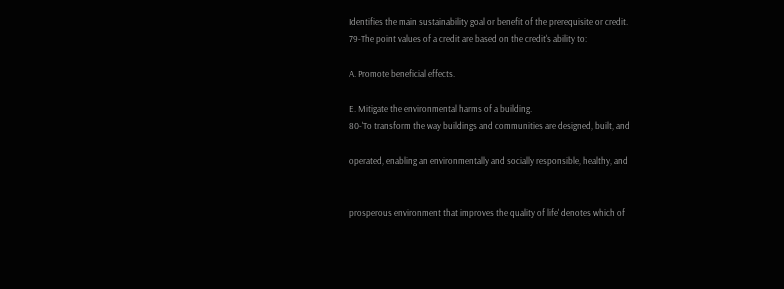Identifies the main sustainability goal or benefit of the prerequisite or credit.
79-The point values of a credit are based on the credit's ability to:

A. Promote beneficial effects.

E. Mitigate the environmental harms of a building.
80-'To transform the way buildings and communities are designed, built, and

operated, enabling an environmentally and socially responsible, healthy, and


prosperous environment that improves the quality of life' denotes which of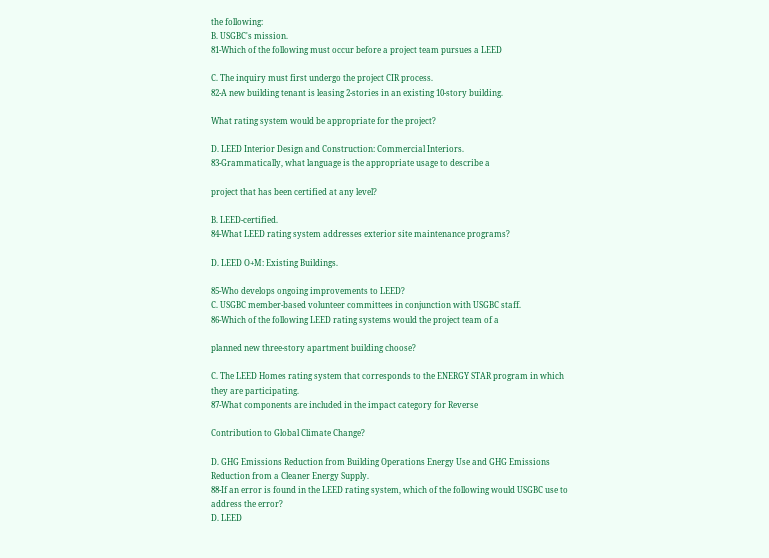the following:
B. USGBC's mission.
81-Which of the following must occur before a project team pursues a LEED

C. The inquiry must first undergo the project CIR process.
82-A new building tenant is leasing 2-stories in an existing 10-story building.

What rating system would be appropriate for the project?

D. LEED Interior Design and Construction: Commercial Interiors.
83-Grammatically, what language is the appropriate usage to describe a

project that has been certified at any level?

B. LEED-certified.
84-What LEED rating system addresses exterior site maintenance programs?

D. LEED O+M: Existing Buildings.

85-Who develops ongoing improvements to LEED?
C. USGBC member-based volunteer committees in conjunction with USGBC staff.
86-Which of the following LEED rating systems would the project team of a

planned new three-story apartment building choose?

C. The LEED Homes rating system that corresponds to the ENERGY STAR program in which
they are participating.
87-What components are included in the impact category for Reverse

Contribution to Global Climate Change?

D. GHG Emissions Reduction from Building Operations Energy Use and GHG Emissions
Reduction from a Cleaner Energy Supply.
88-If an error is found in the LEED rating system, which of the following would USGBC use to
address the error?
D. LEED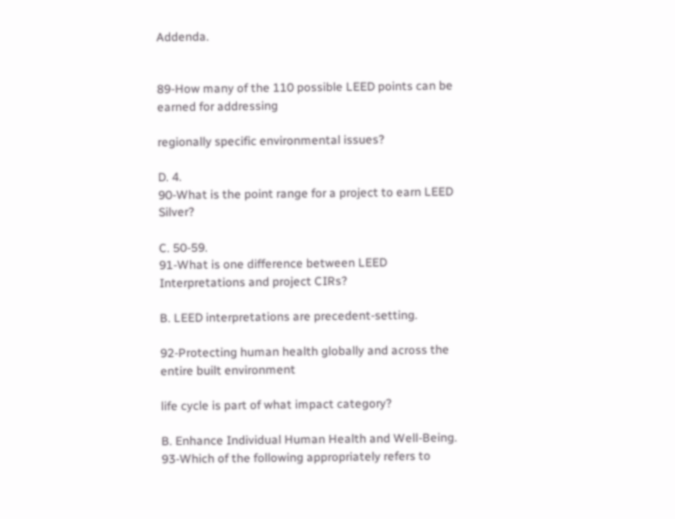Addenda.


89-How many of the 110 possible LEED points can be earned for addressing

regionally specific environmental issues?

D. 4.
90-What is the point range for a project to earn LEED Silver?

C. 50-59.
91-What is one difference between LEED Interpretations and project CIRs?

B. LEED interpretations are precedent-setting.

92-Protecting human health globally and across the entire built environment

life cycle is part of what impact category?

B. Enhance Individual Human Health and Well-Being.
93-Which of the following appropriately refers to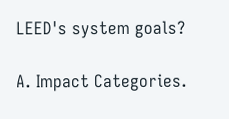LEED's system goals?

A. Impact Categories.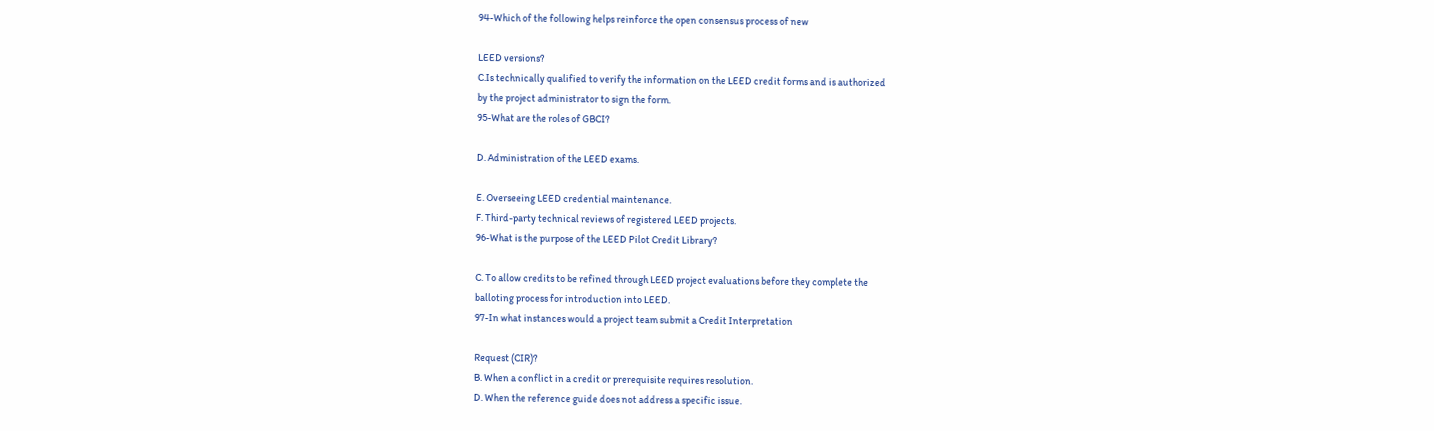94-Which of the following helps reinforce the open consensus process of new

LEED versions?
C.Is technically qualified to verify the information on the LEED credit forms and is authorized
by the project administrator to sign the form.
95-What are the roles of GBCI?

D. Administration of the LEED exams.

E. Overseeing LEED credential maintenance.
F. Third-party technical reviews of registered LEED projects.
96-What is the purpose of the LEED Pilot Credit Library?

C. To allow credits to be refined through LEED project evaluations before they complete the
balloting process for introduction into LEED.
97-In what instances would a project team submit a Credit Interpretation

Request (CIR)?
B. When a conflict in a credit or prerequisite requires resolution.
D. When the reference guide does not address a specific issue.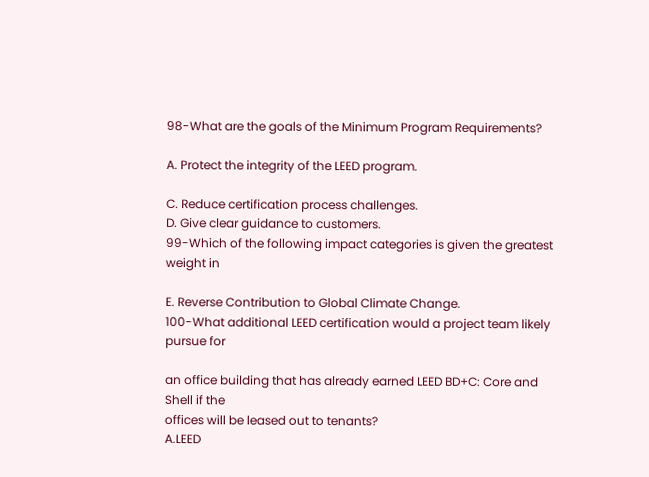98-What are the goals of the Minimum Program Requirements?

A. Protect the integrity of the LEED program.

C. Reduce certification process challenges.
D. Give clear guidance to customers.
99-Which of the following impact categories is given the greatest weight in

E. Reverse Contribution to Global Climate Change.
100-What additional LEED certification would a project team likely pursue for

an office building that has already earned LEED BD+C: Core and Shell if the
offices will be leased out to tenants?
A.LEED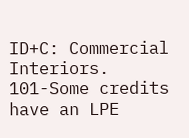ID+C: Commercial Interiors.
101-Some credits have an LPE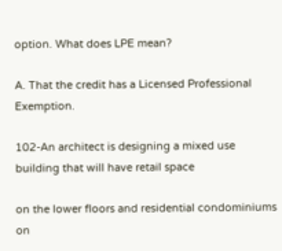option. What does LPE mean?

A. That the credit has a Licensed Professional Exemption.

102-An architect is designing a mixed use building that will have retail space

on the lower floors and residential condominiums on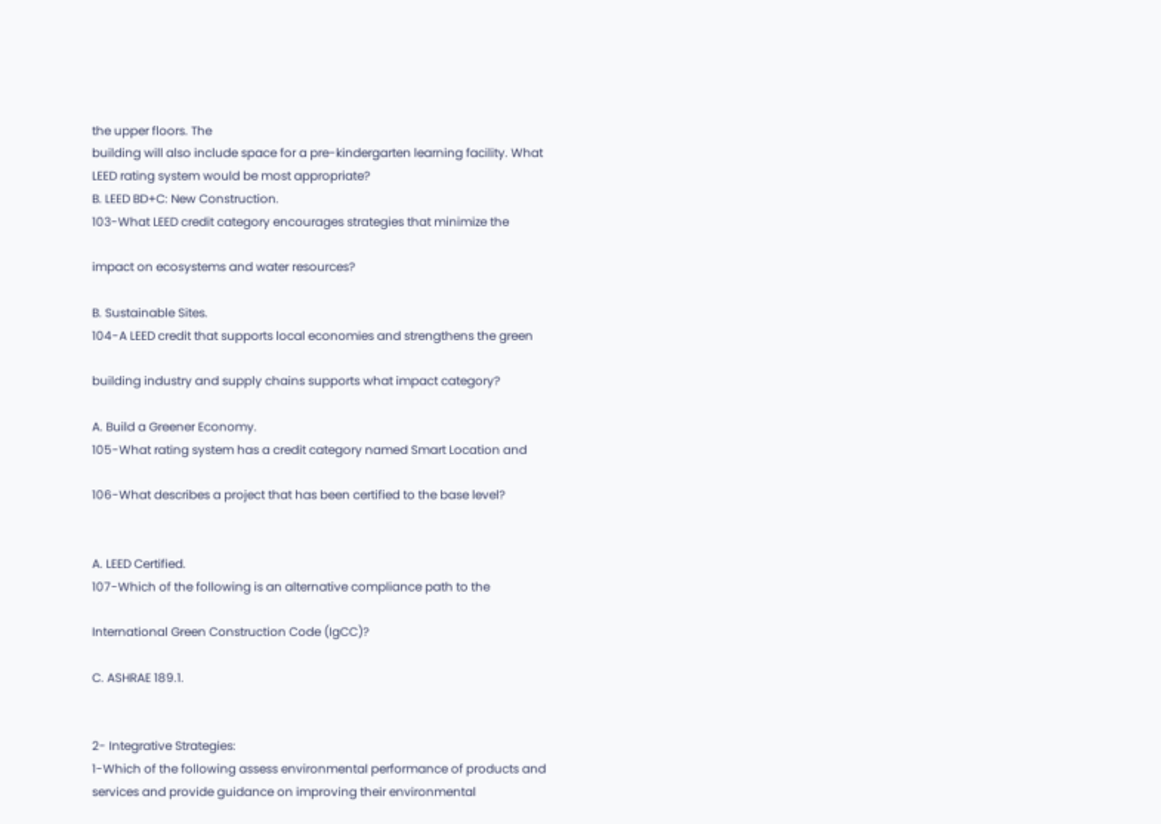the upper floors. The
building will also include space for a pre-kindergarten learning facility. What
LEED rating system would be most appropriate?
B. LEED BD+C: New Construction.
103-What LEED credit category encourages strategies that minimize the

impact on ecosystems and water resources?

B. Sustainable Sites.
104-A LEED credit that supports local economies and strengthens the green

building industry and supply chains supports what impact category?

A. Build a Greener Economy.
105-What rating system has a credit category named Smart Location and

106-What describes a project that has been certified to the base level?


A. LEED Certified.
107-Which of the following is an alternative compliance path to the

International Green Construction Code (IgCC)?

C. ASHRAE 189.1.


2- Integrative Strategies:
1-Which of the following assess environmental performance of products and
services and provide guidance on improving their environmental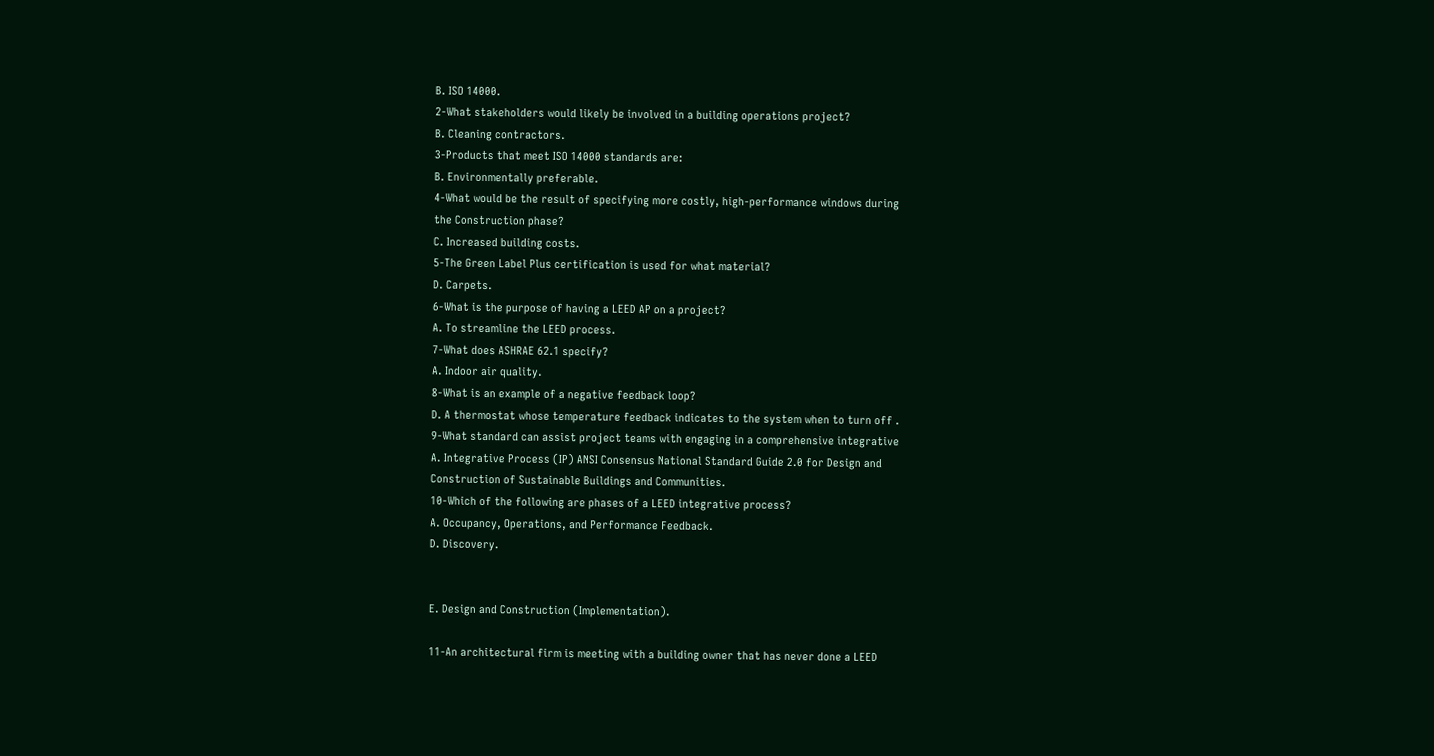B. ISO 14000.
2-What stakeholders would likely be involved in a building operations project?
B. Cleaning contractors.
3-Products that meet ISO 14000 standards are:
B. Environmentally preferable.
4-What would be the result of specifying more costly, high-performance windows during
the Construction phase?
C. Increased building costs.
5-The Green Label Plus certification is used for what material?
D. Carpets.
6-What is the purpose of having a LEED AP on a project?
A. To streamline the LEED process.
7-What does ASHRAE 62.1 specify?
A. Indoor air quality.
8-What is an example of a negative feedback loop?
D. A thermostat whose temperature feedback indicates to the system when to turn off .
9-What standard can assist project teams with engaging in a comprehensive integrative
A. Integrative Process (IP) ANSI Consensus National Standard Guide 2.0 for Design and
Construction of Sustainable Buildings and Communities.
10-Which of the following are phases of a LEED integrative process?
A. Occupancy, Operations, and Performance Feedback.
D. Discovery.


E. Design and Construction (Implementation).

11-An architectural firm is meeting with a building owner that has never done a LEED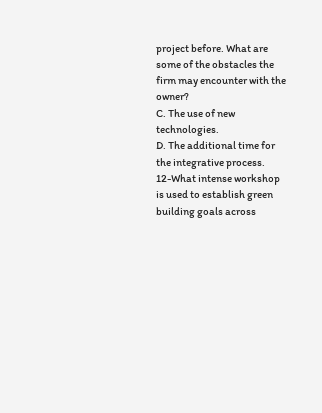project before. What are some of the obstacles the firm may encounter with the owner?
C. The use of new technologies.
D. The additional time for the integrative process.
12-What intense workshop is used to establish green building goals across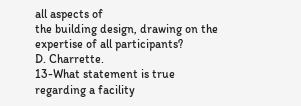all aspects of
the building design, drawing on the expertise of all participants?
D. Charrette.
13-What statement is true regarding a facility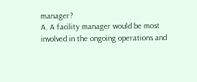manager?
A. A facility manager would be most involved in the ongoing operations and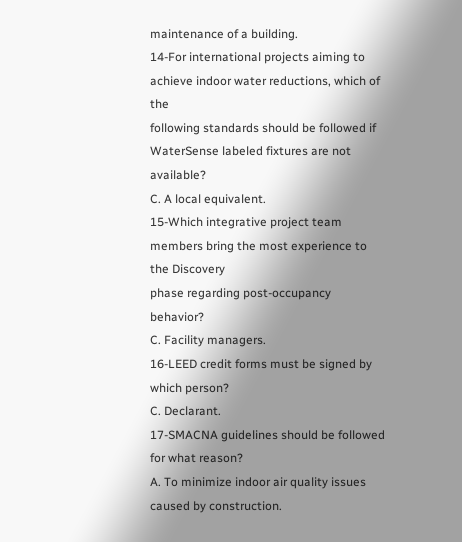maintenance of a building.
14-For international projects aiming to achieve indoor water reductions, which of the
following standards should be followed if WaterSense labeled fixtures are not available?
C. A local equivalent.
15-Which integrative project team members bring the most experience to the Discovery
phase regarding post-occupancy behavior?
C. Facility managers.
16-LEED credit forms must be signed by which person?
C. Declarant.
17-SMACNA guidelines should be followed for what reason?
A. To minimize indoor air quality issues caused by construction.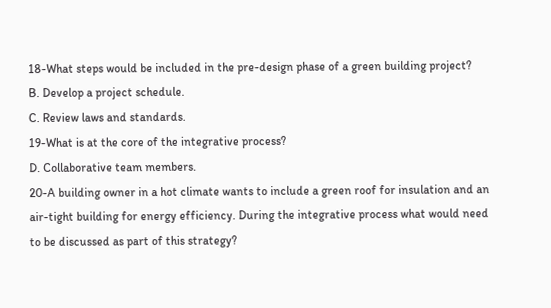18-What steps would be included in the pre-design phase of a green building project?
B. Develop a project schedule.
C. Review laws and standards.
19-What is at the core of the integrative process?
D. Collaborative team members.
20-A building owner in a hot climate wants to include a green roof for insulation and an
air-tight building for energy efficiency. During the integrative process what would need
to be discussed as part of this strategy?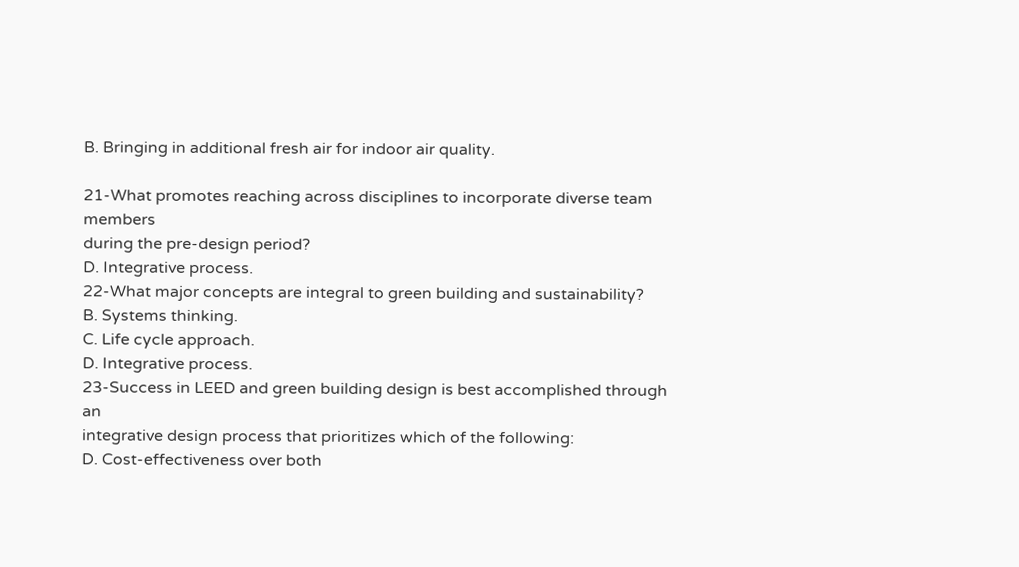B. Bringing in additional fresh air for indoor air quality.

21-What promotes reaching across disciplines to incorporate diverse team members
during the pre-design period?
D. Integrative process.
22-What major concepts are integral to green building and sustainability?
B. Systems thinking.
C. Life cycle approach.
D. Integrative process.
23-Success in LEED and green building design is best accomplished through an
integrative design process that prioritizes which of the following:
D. Cost-effectiveness over both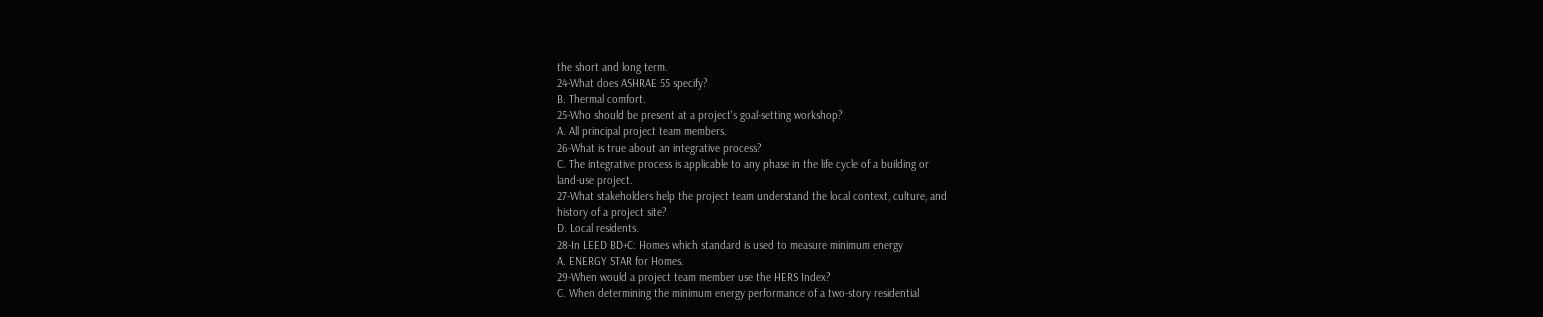the short and long term.
24-What does ASHRAE 55 specify?
B. Thermal comfort.
25-Who should be present at a project's goal-setting workshop?
A. All principal project team members.
26-What is true about an integrative process?
C. The integrative process is applicable to any phase in the life cycle of a building or
land-use project.
27-What stakeholders help the project team understand the local context, culture, and
history of a project site?
D. Local residents.
28-In LEED BD+C: Homes which standard is used to measure minimum energy
A. ENERGY STAR for Homes.
29-When would a project team member use the HERS Index?
C. When determining the minimum energy performance of a two-story residential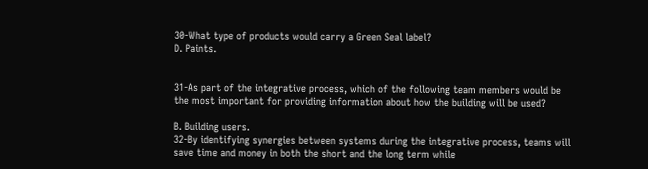30-What type of products would carry a Green Seal label?
D. Paints.


31-As part of the integrative process, which of the following team members would be
the most important for providing information about how the building will be used?

B. Building users.
32-By identifying synergies between systems during the integrative process, teams will
save time and money in both the short and the long term while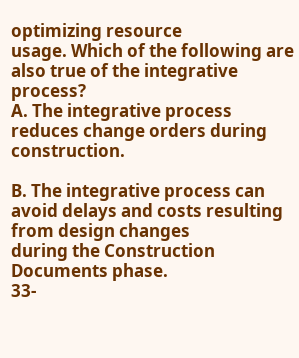optimizing resource
usage. Which of the following are also true of the integrative process?
A. The integrative process reduces change orders during construction.

B. The integrative process can avoid delays and costs resulting from design changes
during the Construction Documents phase.
33-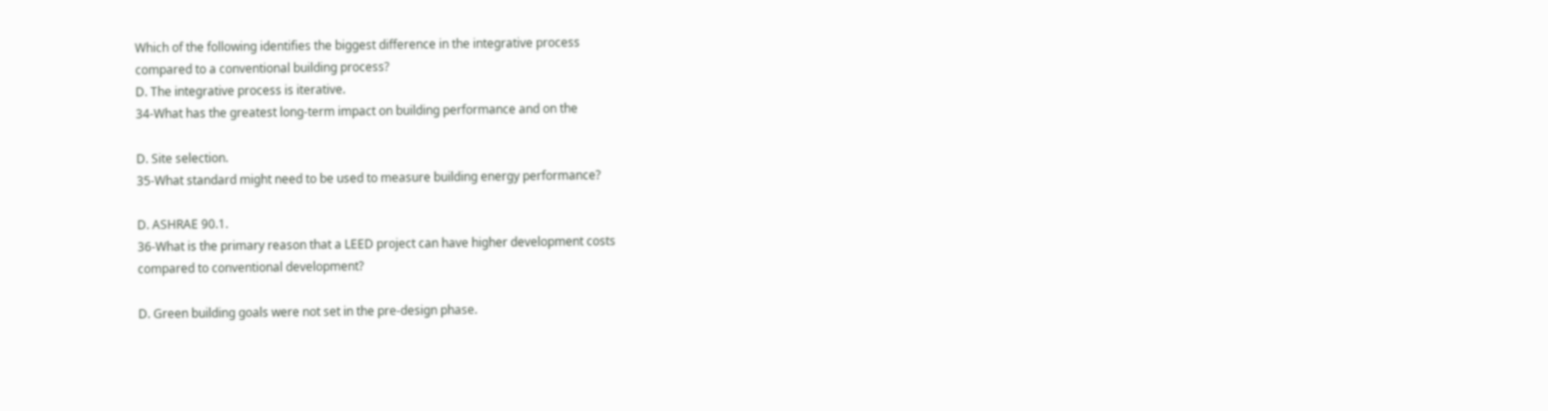Which of the following identifies the biggest difference in the integrative process
compared to a conventional building process?
D. The integrative process is iterative.
34-What has the greatest long-term impact on building performance and on the

D. Site selection.
35-What standard might need to be used to measure building energy performance?

D. ASHRAE 90.1.
36-What is the primary reason that a LEED project can have higher development costs
compared to conventional development?

D. Green building goals were not set in the pre-design phase.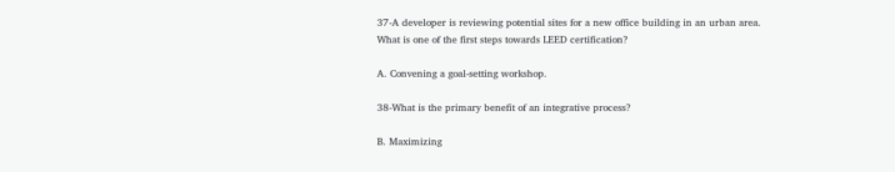37-A developer is reviewing potential sites for a new office building in an urban area.
What is one of the first steps towards LEED certification?

A. Convening a goal-setting workshop.

38-What is the primary benefit of an integrative process?

B. Maximizing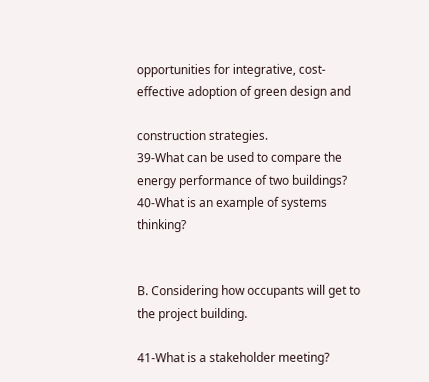opportunities for integrative, cost-effective adoption of green design and

construction strategies.
39-What can be used to compare the energy performance of two buildings?
40-What is an example of systems thinking?


B. Considering how occupants will get to the project building.

41-What is a stakeholder meeting?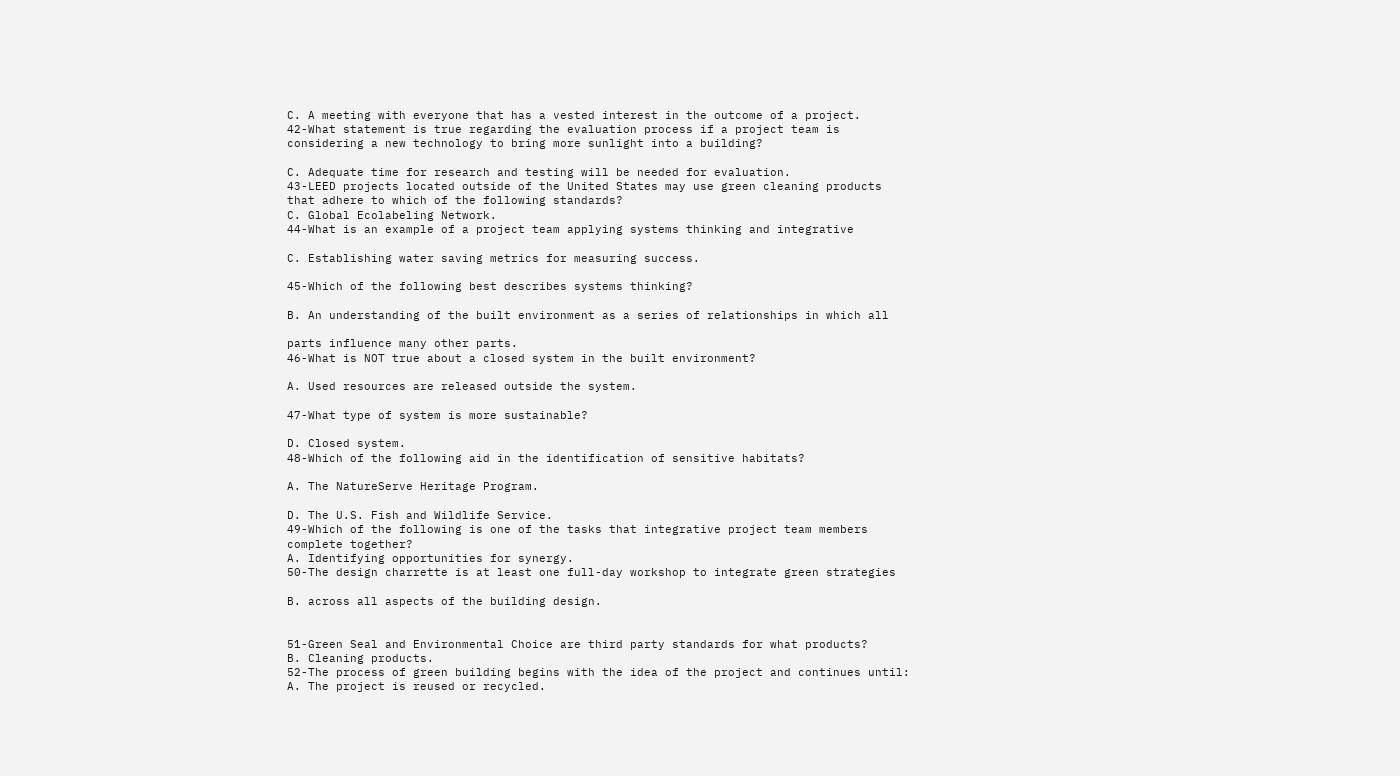C. A meeting with everyone that has a vested interest in the outcome of a project.
42-What statement is true regarding the evaluation process if a project team is
considering a new technology to bring more sunlight into a building?

C. Adequate time for research and testing will be needed for evaluation.
43-LEED projects located outside of the United States may use green cleaning products
that adhere to which of the following standards?
C. Global Ecolabeling Network.
44-What is an example of a project team applying systems thinking and integrative

C. Establishing water saving metrics for measuring success.

45-Which of the following best describes systems thinking?

B. An understanding of the built environment as a series of relationships in which all

parts influence many other parts.
46-What is NOT true about a closed system in the built environment?

A. Used resources are released outside the system.

47-What type of system is more sustainable?

D. Closed system.
48-Which of the following aid in the identification of sensitive habitats?

A. The NatureServe Heritage Program.

D. The U.S. Fish and Wildlife Service.
49-Which of the following is one of the tasks that integrative project team members
complete together?
A. Identifying opportunities for synergy.
50-The design charrette is at least one full-day workshop to integrate green strategies

B. across all aspects of the building design.


51-Green Seal and Environmental Choice are third party standards for what products?
B. Cleaning products.
52-The process of green building begins with the idea of the project and continues until:
A. The project is reused or recycled.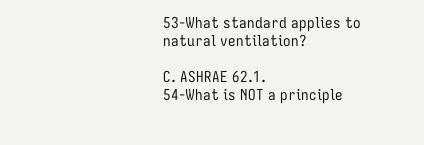53-What standard applies to natural ventilation?

C. ASHRAE 62.1.
54-What is NOT a principle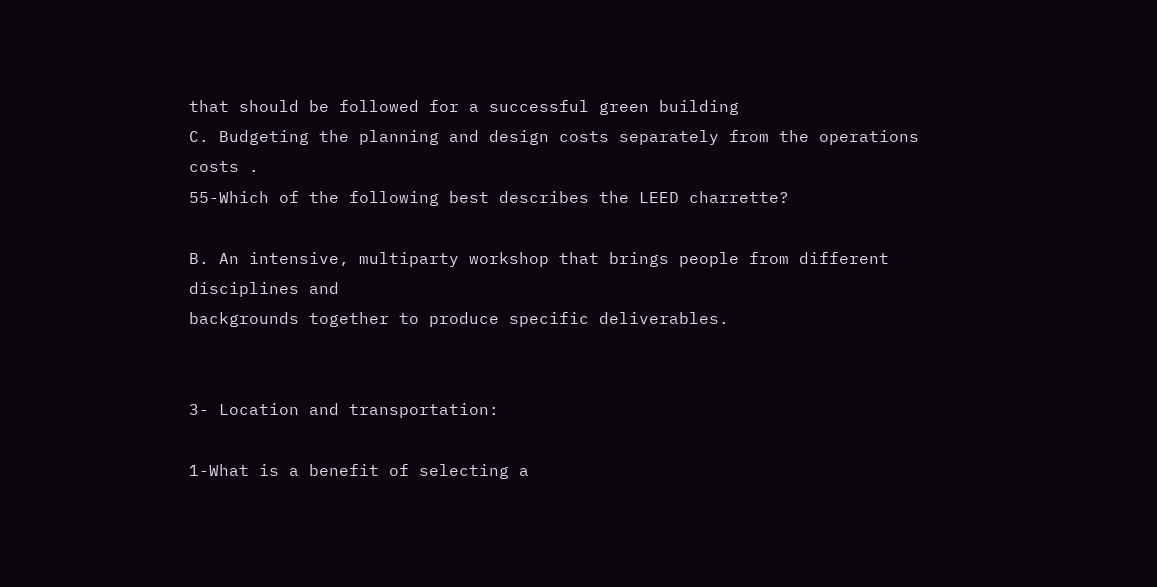that should be followed for a successful green building
C. Budgeting the planning and design costs separately from the operations costs .
55-Which of the following best describes the LEED charrette?

B. An intensive, multiparty workshop that brings people from different disciplines and
backgrounds together to produce specific deliverables.


3- Location and transportation:

1-What is a benefit of selecting a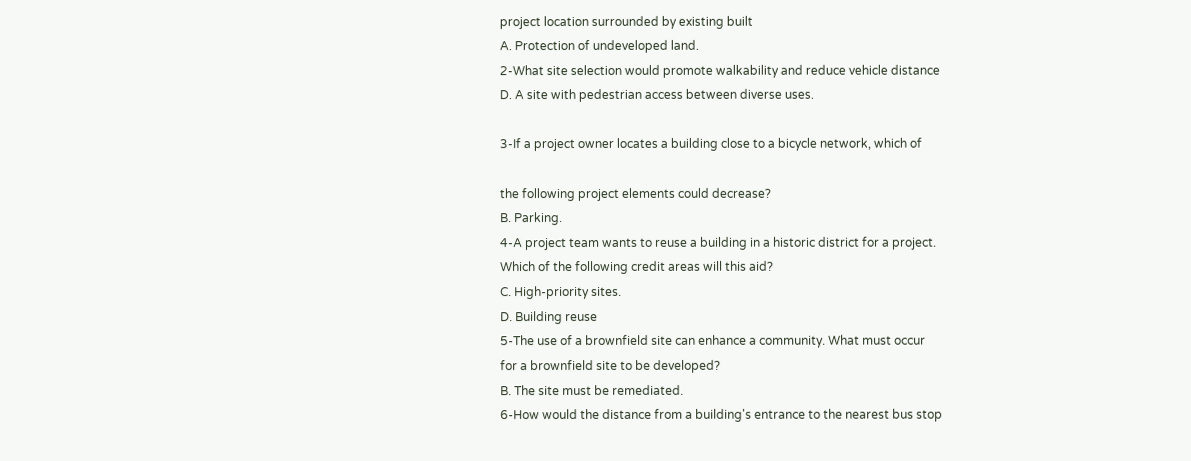project location surrounded by existing built
A. Protection of undeveloped land.
2-What site selection would promote walkability and reduce vehicle distance
D. A site with pedestrian access between diverse uses.

3-If a project owner locates a building close to a bicycle network, which of

the following project elements could decrease?
B. Parking.
4-A project team wants to reuse a building in a historic district for a project.
Which of the following credit areas will this aid?
C. High-priority sites.
D. Building reuse
5-The use of a brownfield site can enhance a community. What must occur
for a brownfield site to be developed?
B. The site must be remediated.
6-How would the distance from a building's entrance to the nearest bus stop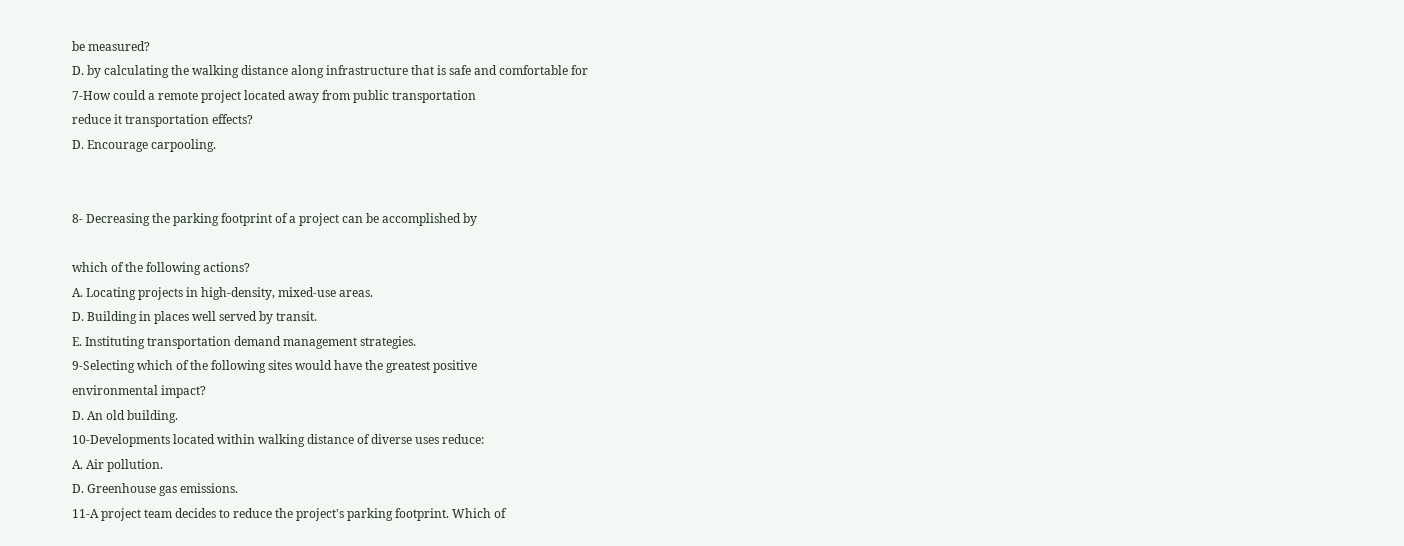be measured?
D. by calculating the walking distance along infrastructure that is safe and comfortable for
7-How could a remote project located away from public transportation
reduce it transportation effects?
D. Encourage carpooling.


8- Decreasing the parking footprint of a project can be accomplished by

which of the following actions?
A. Locating projects in high-density, mixed-use areas.
D. Building in places well served by transit.
E. Instituting transportation demand management strategies.
9-Selecting which of the following sites would have the greatest positive
environmental impact?
D. An old building.
10-Developments located within walking distance of diverse uses reduce:
A. Air pollution.
D. Greenhouse gas emissions.
11-A project team decides to reduce the project's parking footprint. Which of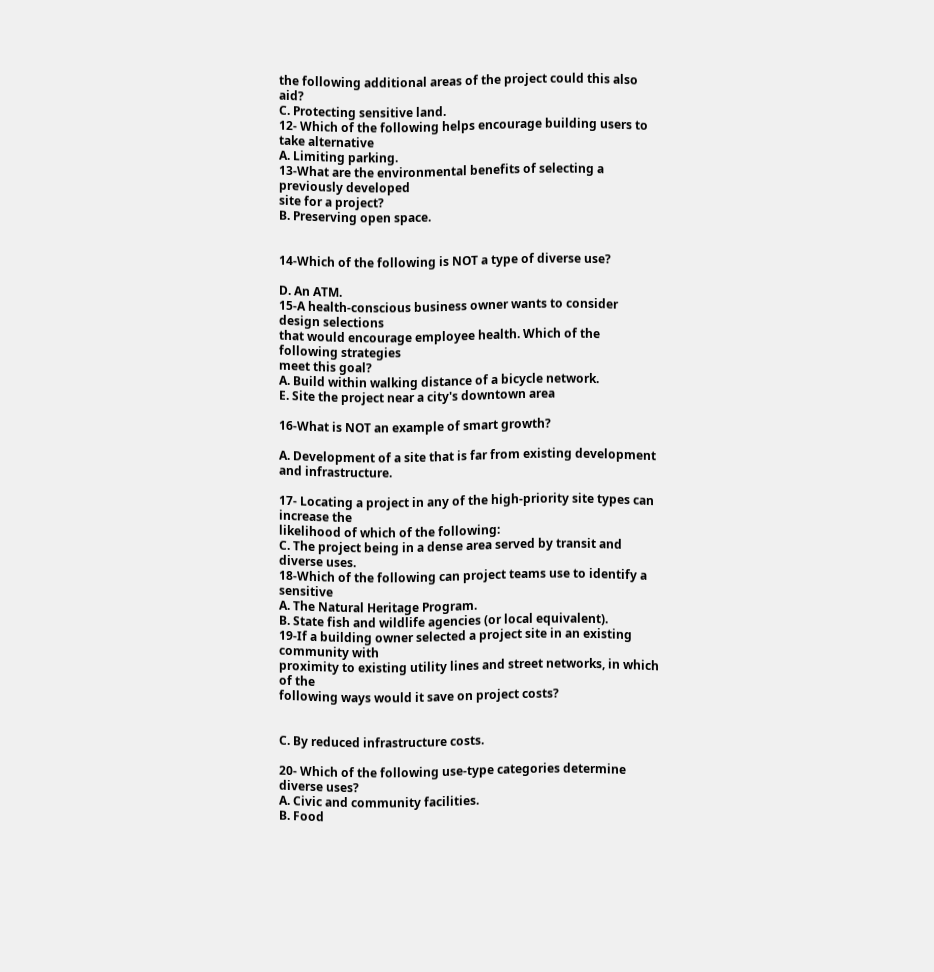the following additional areas of the project could this also aid?
C. Protecting sensitive land.
12- Which of the following helps encourage building users to take alternative
A. Limiting parking.
13-What are the environmental benefits of selecting a previously developed
site for a project?
B. Preserving open space.


14-Which of the following is NOT a type of diverse use?

D. An ATM.
15-A health-conscious business owner wants to consider design selections
that would encourage employee health. Which of the following strategies
meet this goal?
A. Build within walking distance of a bicycle network.
E. Site the project near a city's downtown area

16-What is NOT an example of smart growth?

A. Development of a site that is far from existing development and infrastructure.

17- Locating a project in any of the high-priority site types can increase the
likelihood of which of the following:
C. The project being in a dense area served by transit and diverse uses.
18-Which of the following can project teams use to identify a sensitive
A. The Natural Heritage Program.
B. State fish and wildlife agencies (or local equivalent).
19-If a building owner selected a project site in an existing community with
proximity to existing utility lines and street networks, in which of the
following ways would it save on project costs?


C. By reduced infrastructure costs.

20- Which of the following use-type categories determine diverse uses?
A. Civic and community facilities.
B. Food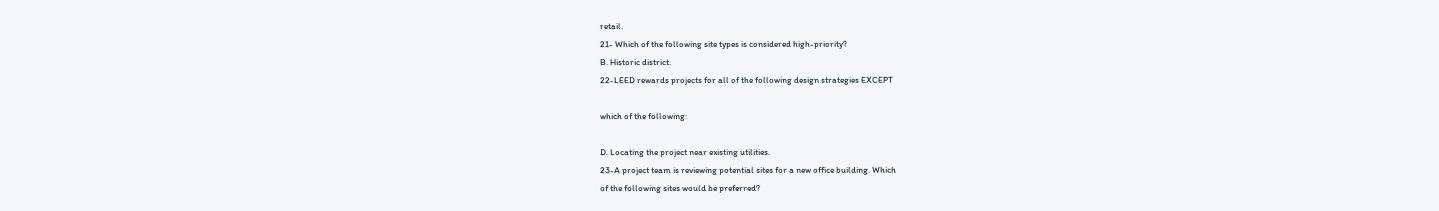retail.
21- Which of the following site types is considered high-priority?
B. Historic district.
22-LEED rewards projects for all of the following design strategies EXCEPT

which of the following:

D. Locating the project near existing utilities.
23-A project team is reviewing potential sites for a new office building. Which
of the following sites would be preferred?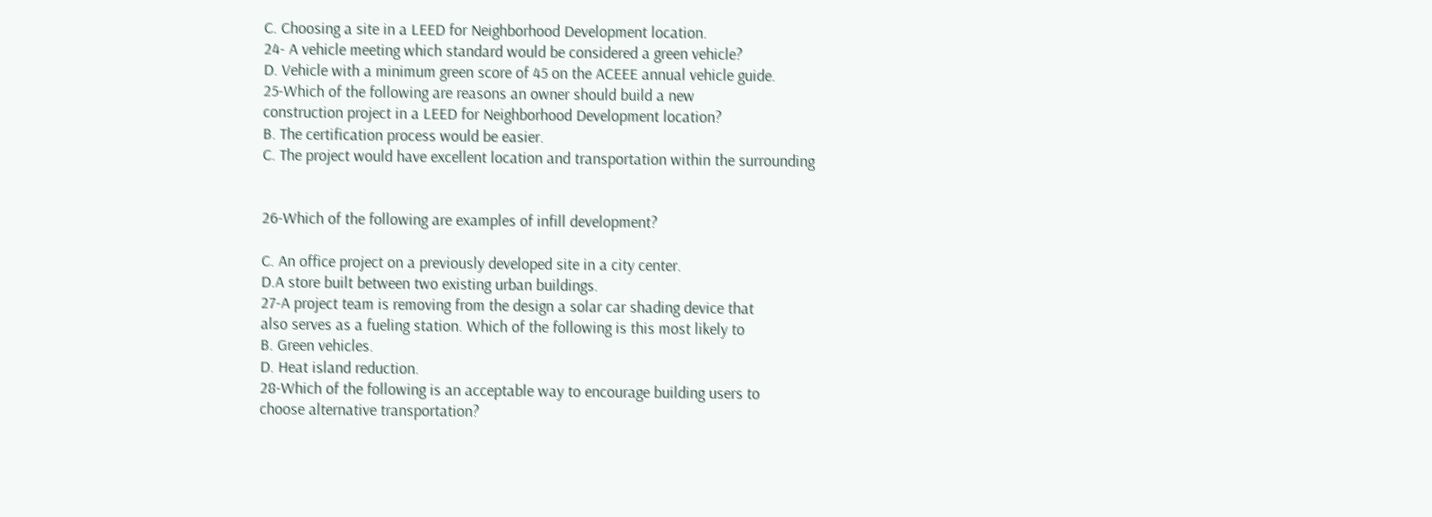C. Choosing a site in a LEED for Neighborhood Development location.
24- A vehicle meeting which standard would be considered a green vehicle?
D. Vehicle with a minimum green score of 45 on the ACEEE annual vehicle guide.
25-Which of the following are reasons an owner should build a new
construction project in a LEED for Neighborhood Development location?
B. The certification process would be easier.
C. The project would have excellent location and transportation within the surrounding


26-Which of the following are examples of infill development?

C. An office project on a previously developed site in a city center.
D.A store built between two existing urban buildings.
27-A project team is removing from the design a solar car shading device that
also serves as a fueling station. Which of the following is this most likely to
B. Green vehicles.
D. Heat island reduction.
28-Which of the following is an acceptable way to encourage building users to
choose alternative transportation?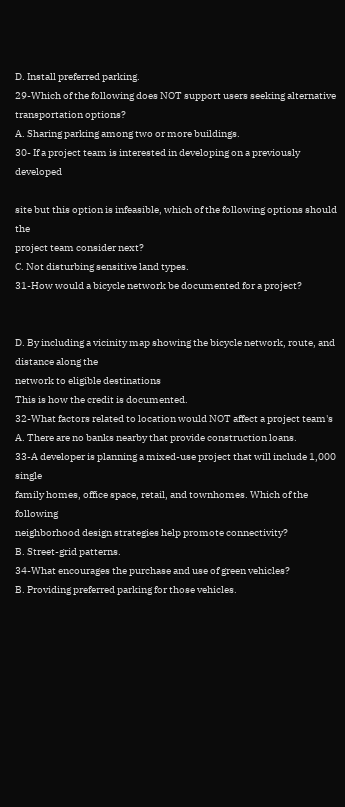D. Install preferred parking.
29-Which of the following does NOT support users seeking alternative
transportation options?
A. Sharing parking among two or more buildings.
30- If a project team is interested in developing on a previously developed

site but this option is infeasible, which of the following options should the
project team consider next?
C. Not disturbing sensitive land types.
31-How would a bicycle network be documented for a project?


D. By including a vicinity map showing the bicycle network, route, and distance along the
network to eligible destinations
This is how the credit is documented.
32-What factors related to location would NOT affect a project team's
A. There are no banks nearby that provide construction loans.
33-A developer is planning a mixed-use project that will include 1,000 single
family homes, office space, retail, and townhomes. Which of the following
neighborhood design strategies help promote connectivity?
B. Street-grid patterns.
34-What encourages the purchase and use of green vehicles?
B. Providing preferred parking for those vehicles.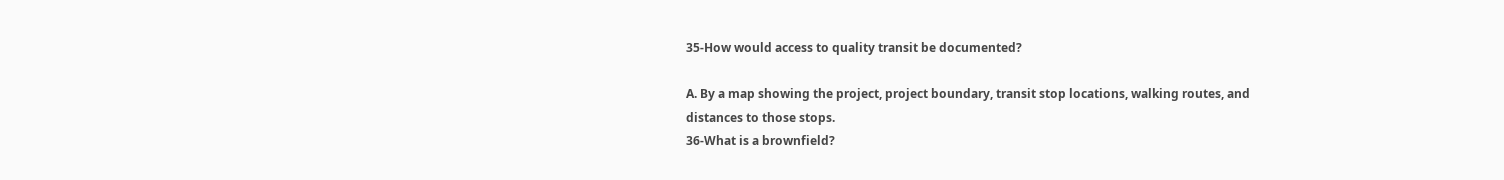35-How would access to quality transit be documented?

A. By a map showing the project, project boundary, transit stop locations, walking routes, and
distances to those stops.
36-What is a brownfield?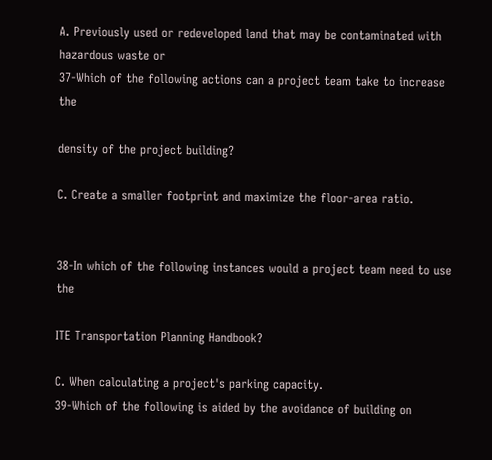A. Previously used or redeveloped land that may be contaminated with hazardous waste or
37-Which of the following actions can a project team take to increase the

density of the project building?

C. Create a smaller footprint and maximize the floor-area ratio.


38-In which of the following instances would a project team need to use the

ITE Transportation Planning Handbook?

C. When calculating a project's parking capacity.
39-Which of the following is aided by the avoidance of building on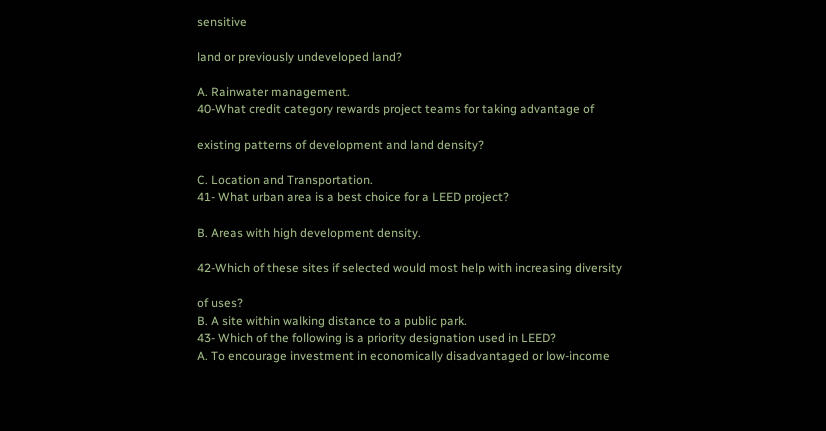sensitive

land or previously undeveloped land?

A. Rainwater management.
40-What credit category rewards project teams for taking advantage of

existing patterns of development and land density?

C. Location and Transportation.
41- What urban area is a best choice for a LEED project?

B. Areas with high development density.

42-Which of these sites if selected would most help with increasing diversity

of uses?
B. A site within walking distance to a public park.
43- Which of the following is a priority designation used in LEED?
A. To encourage investment in economically disadvantaged or low-income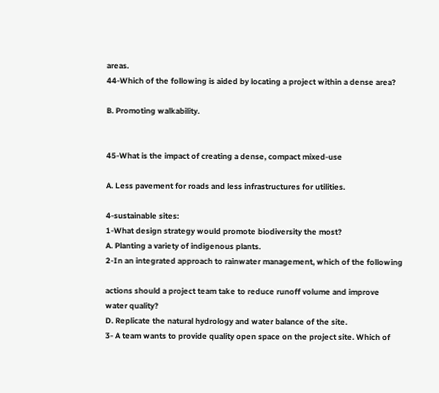areas.
44-Which of the following is aided by locating a project within a dense area?

B. Promoting walkability.


45-What is the impact of creating a dense, compact mixed-use

A. Less pavement for roads and less infrastructures for utilities.

4-sustainable sites:
1-What design strategy would promote biodiversity the most?
A. Planting a variety of indigenous plants.
2-In an integrated approach to rainwater management, which of the following

actions should a project team take to reduce runoff volume and improve
water quality?
D. Replicate the natural hydrology and water balance of the site.
3- A team wants to provide quality open space on the project site. Which of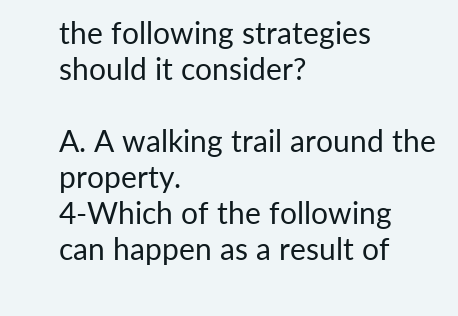the following strategies should it consider?

A. A walking trail around the property.
4-Which of the following can happen as a result of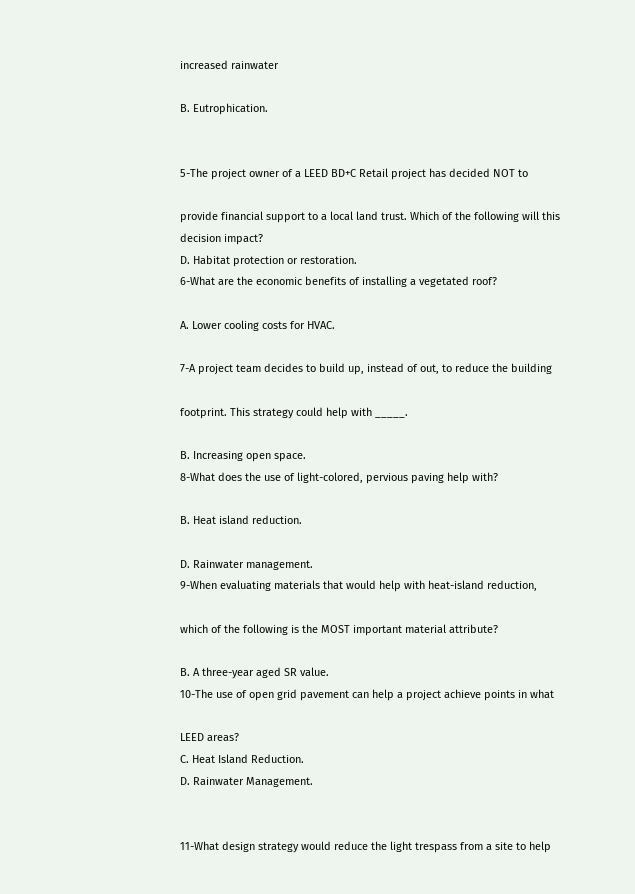increased rainwater

B. Eutrophication.


5-The project owner of a LEED BD+C Retail project has decided NOT to

provide financial support to a local land trust. Which of the following will this
decision impact?
D. Habitat protection or restoration.
6-What are the economic benefits of installing a vegetated roof?

A. Lower cooling costs for HVAC.

7-A project team decides to build up, instead of out, to reduce the building

footprint. This strategy could help with _____.

B. Increasing open space.
8-What does the use of light-colored, pervious paving help with?

B. Heat island reduction.

D. Rainwater management.
9-When evaluating materials that would help with heat-island reduction,

which of the following is the MOST important material attribute?

B. A three-year aged SR value.
10-The use of open grid pavement can help a project achieve points in what

LEED areas?
C. Heat Island Reduction.
D. Rainwater Management.


11-What design strategy would reduce the light trespass from a site to help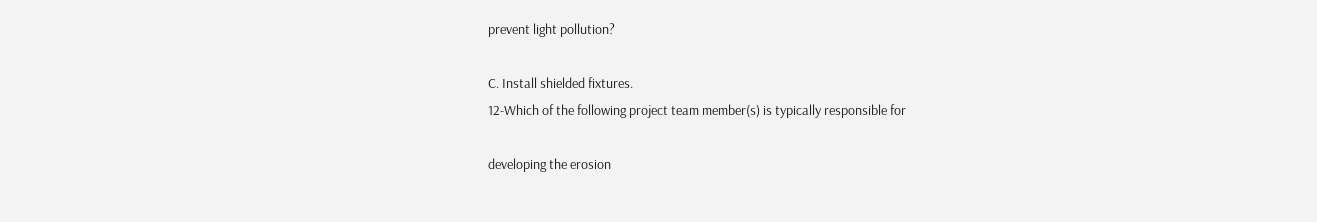prevent light pollution?

C. Install shielded fixtures.
12-Which of the following project team member(s) is typically responsible for

developing the erosion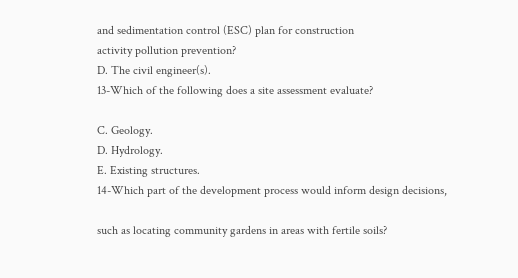and sedimentation control (ESC) plan for construction
activity pollution prevention?
D. The civil engineer(s).
13-Which of the following does a site assessment evaluate?

C. Geology.
D. Hydrology.
E. Existing structures.
14-Which part of the development process would inform design decisions,

such as locating community gardens in areas with fertile soils?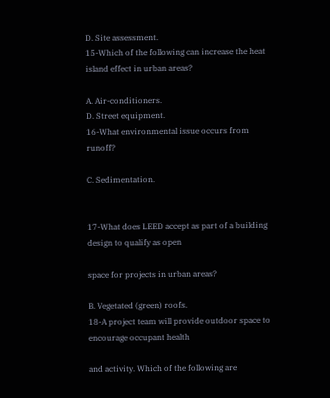D. Site assessment.
15-Which of the following can increase the heat island effect in urban areas?

A. Air-conditioners.
D. Street equipment.
16-What environmental issue occurs from runoff?

C. Sedimentation.


17-What does LEED accept as part of a building design to qualify as open

space for projects in urban areas?

B. Vegetated (green) roofs.
18-A project team will provide outdoor space to encourage occupant health

and activity. Which of the following are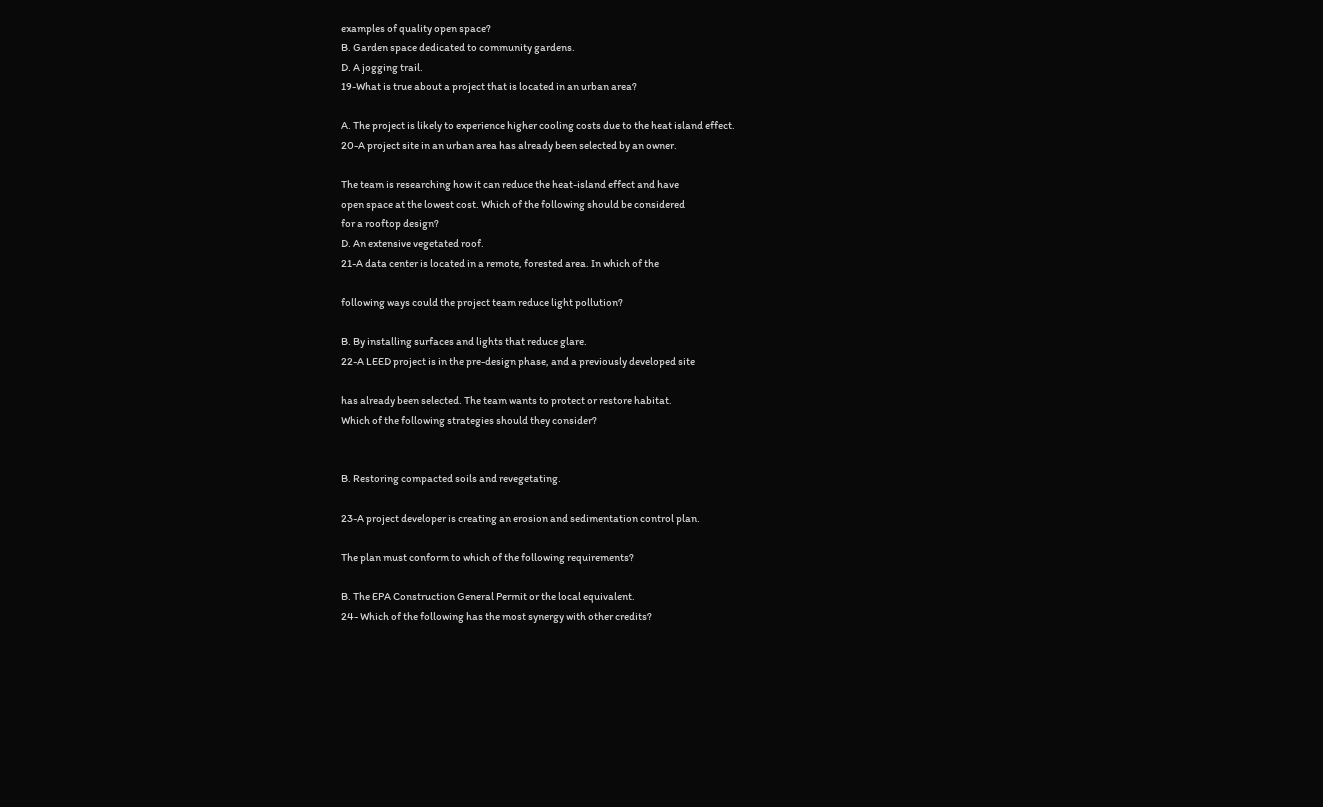examples of quality open space?
B. Garden space dedicated to community gardens.
D. A jogging trail.
19-What is true about a project that is located in an urban area?

A. The project is likely to experience higher cooling costs due to the heat island effect.
20-A project site in an urban area has already been selected by an owner.

The team is researching how it can reduce the heat-island effect and have
open space at the lowest cost. Which of the following should be considered
for a rooftop design?
D. An extensive vegetated roof.
21-A data center is located in a remote, forested area. In which of the

following ways could the project team reduce light pollution?

B. By installing surfaces and lights that reduce glare.
22-A LEED project is in the pre-design phase, and a previously developed site

has already been selected. The team wants to protect or restore habitat.
Which of the following strategies should they consider?


B. Restoring compacted soils and revegetating.

23-A project developer is creating an erosion and sedimentation control plan.

The plan must conform to which of the following requirements?

B. The EPA Construction General Permit or the local equivalent.
24- Which of the following has the most synergy with other credits?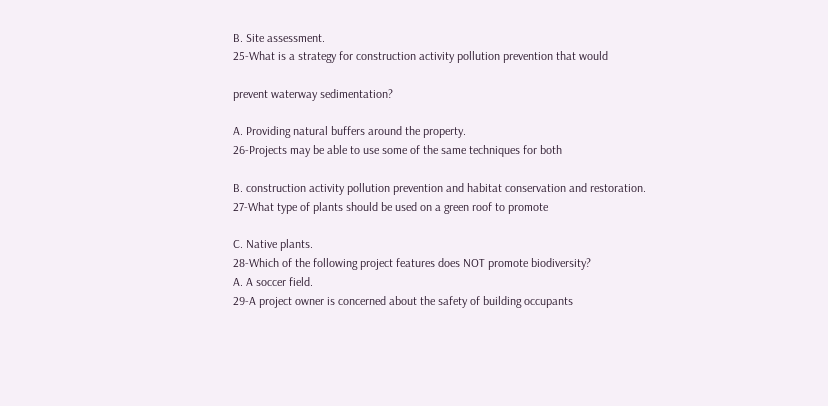B. Site assessment.
25-What is a strategy for construction activity pollution prevention that would

prevent waterway sedimentation?

A. Providing natural buffers around the property.
26-Projects may be able to use some of the same techniques for both

B. construction activity pollution prevention and habitat conservation and restoration.
27-What type of plants should be used on a green roof to promote

C. Native plants.
28-Which of the following project features does NOT promote biodiversity?
A. A soccer field.
29-A project owner is concerned about the safety of building occupants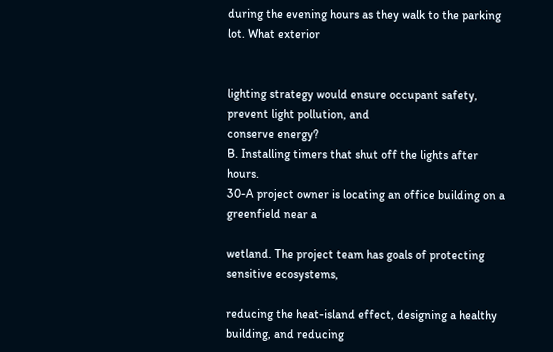during the evening hours as they walk to the parking lot. What exterior


lighting strategy would ensure occupant safety, prevent light pollution, and
conserve energy?
B. Installing timers that shut off the lights after hours.
30-A project owner is locating an office building on a greenfield near a

wetland. The project team has goals of protecting sensitive ecosystems,

reducing the heat-island effect, designing a healthy building, and reducing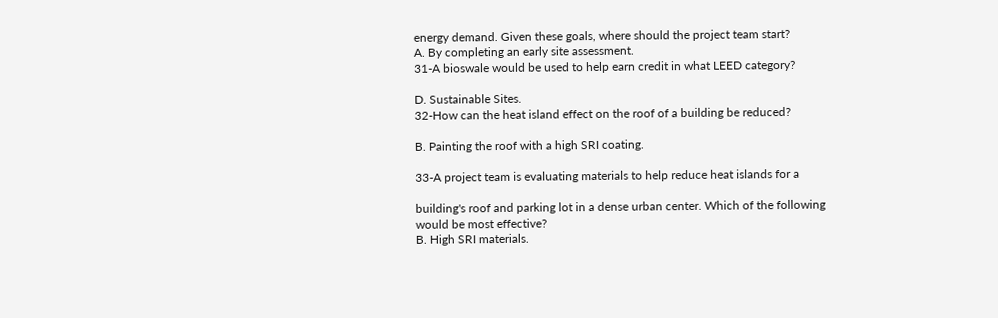energy demand. Given these goals, where should the project team start?
A. By completing an early site assessment.
31-A bioswale would be used to help earn credit in what LEED category?

D. Sustainable Sites.
32-How can the heat island effect on the roof of a building be reduced?

B. Painting the roof with a high SRI coating.

33-A project team is evaluating materials to help reduce heat islands for a

building's roof and parking lot in a dense urban center. Which of the following
would be most effective?
B. High SRI materials.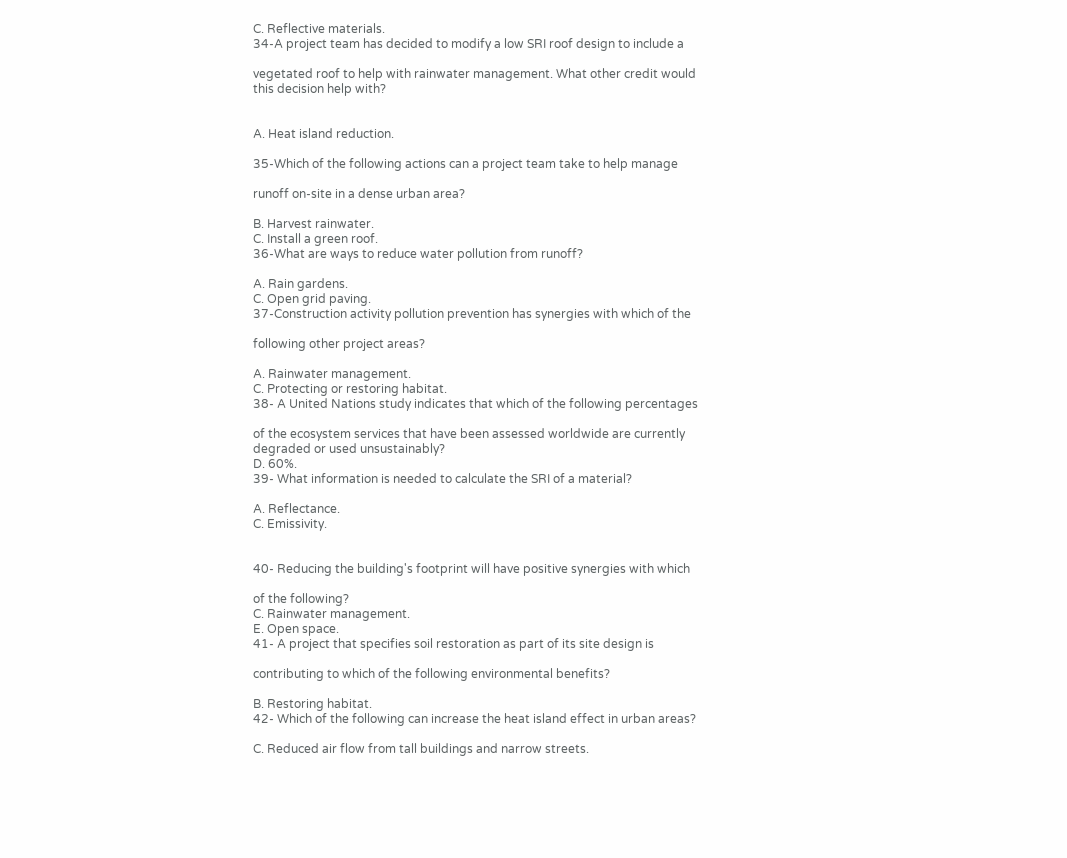C. Reflective materials.
34-A project team has decided to modify a low SRI roof design to include a

vegetated roof to help with rainwater management. What other credit would
this decision help with?


A. Heat island reduction.

35-Which of the following actions can a project team take to help manage

runoff on-site in a dense urban area?

B. Harvest rainwater.
C. Install a green roof.
36-What are ways to reduce water pollution from runoff?

A. Rain gardens.
C. Open grid paving.
37-Construction activity pollution prevention has synergies with which of the

following other project areas?

A. Rainwater management.
C. Protecting or restoring habitat.
38- A United Nations study indicates that which of the following percentages

of the ecosystem services that have been assessed worldwide are currently
degraded or used unsustainably?
D. 60%.
39- What information is needed to calculate the SRI of a material?

A. Reflectance.
C. Emissivity.


40- Reducing the building's footprint will have positive synergies with which

of the following?
C. Rainwater management.
E. Open space.
41- A project that specifies soil restoration as part of its site design is

contributing to which of the following environmental benefits?

B. Restoring habitat.
42- Which of the following can increase the heat island effect in urban areas?

C. Reduced air flow from tall buildings and narrow streets.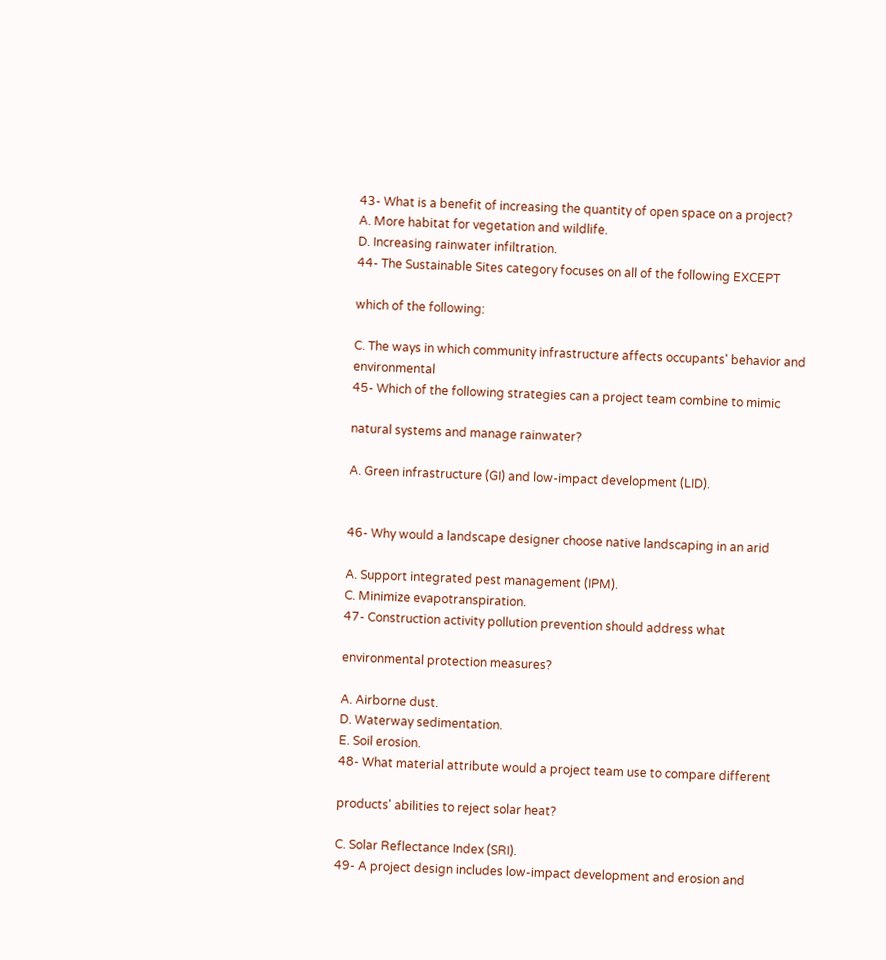43- What is a benefit of increasing the quantity of open space on a project?
A. More habitat for vegetation and wildlife.
D. Increasing rainwater infiltration.
44- The Sustainable Sites category focuses on all of the following EXCEPT

which of the following:

C. The ways in which community infrastructure affects occupants' behavior and environmental
45- Which of the following strategies can a project team combine to mimic

natural systems and manage rainwater?

A. Green infrastructure (GI) and low-impact development (LID).


46- Why would a landscape designer choose native landscaping in an arid

A. Support integrated pest management (IPM).
C. Minimize evapotranspiration.
47- Construction activity pollution prevention should address what

environmental protection measures?

A. Airborne dust.
D. Waterway sedimentation.
E. Soil erosion.
48- What material attribute would a project team use to compare different

products' abilities to reject solar heat?

C. Solar Reflectance Index (SRI).
49- A project design includes low-impact development and erosion and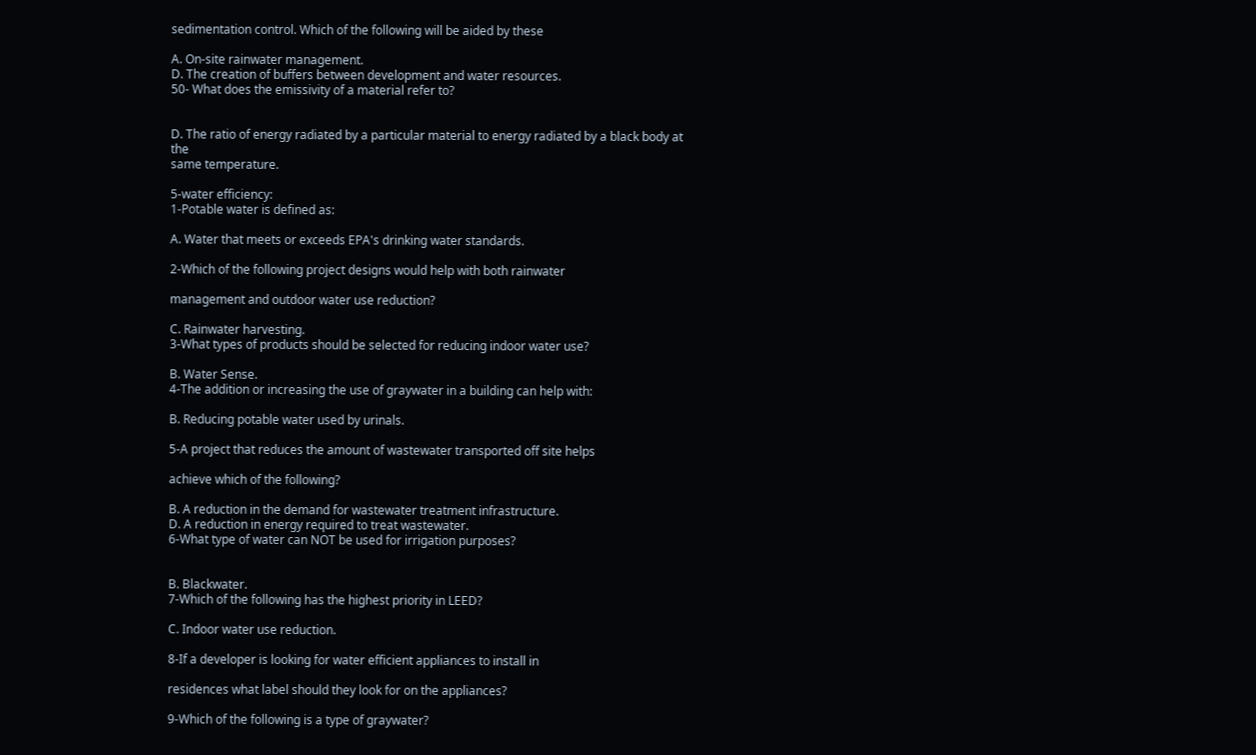sedimentation control. Which of the following will be aided by these

A. On-site rainwater management.
D. The creation of buffers between development and water resources.
50- What does the emissivity of a material refer to?


D. The ratio of energy radiated by a particular material to energy radiated by a black body at the
same temperature.

5-water efficiency:
1-Potable water is defined as:

A. Water that meets or exceeds EPA's drinking water standards.

2-Which of the following project designs would help with both rainwater

management and outdoor water use reduction?

C. Rainwater harvesting.
3-What types of products should be selected for reducing indoor water use?

B. Water Sense.
4-The addition or increasing the use of graywater in a building can help with:

B. Reducing potable water used by urinals.

5-A project that reduces the amount of wastewater transported off site helps

achieve which of the following?

B. A reduction in the demand for wastewater treatment infrastructure.
D. A reduction in energy required to treat wastewater.
6-What type of water can NOT be used for irrigation purposes?


B. Blackwater.
7-Which of the following has the highest priority in LEED?

C. Indoor water use reduction.

8-If a developer is looking for water efficient appliances to install in

residences what label should they look for on the appliances?

9-Which of the following is a type of graywater?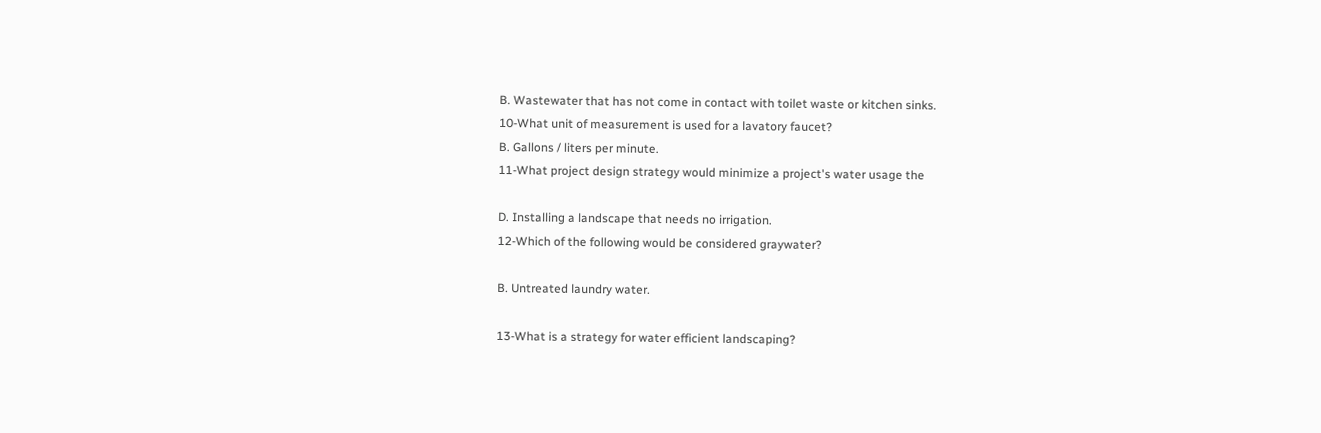B. Wastewater that has not come in contact with toilet waste or kitchen sinks.
10-What unit of measurement is used for a lavatory faucet?
B. Gallons / liters per minute.
11-What project design strategy would minimize a project's water usage the

D. Installing a landscape that needs no irrigation.
12-Which of the following would be considered graywater?

B. Untreated laundry water.

13-What is a strategy for water efficient landscaping?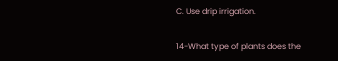C. Use drip irrigation.

14-What type of plants does the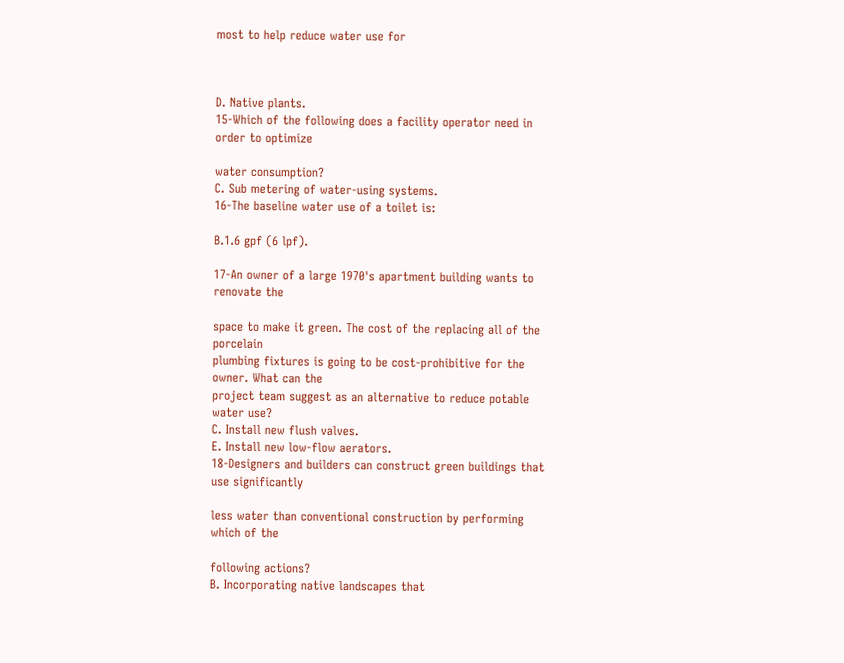most to help reduce water use for



D. Native plants.
15-Which of the following does a facility operator need in order to optimize

water consumption?
C. Sub metering of water-using systems.
16-The baseline water use of a toilet is:

B.1.6 gpf (6 lpf).

17-An owner of a large 1970's apartment building wants to renovate the

space to make it green. The cost of the replacing all of the porcelain
plumbing fixtures is going to be cost-prohibitive for the owner. What can the
project team suggest as an alternative to reduce potable water use?
C. Install new flush valves.
E. Install new low-flow aerators.
18-Designers and builders can construct green buildings that use significantly

less water than conventional construction by performing which of the

following actions?
B. Incorporating native landscapes that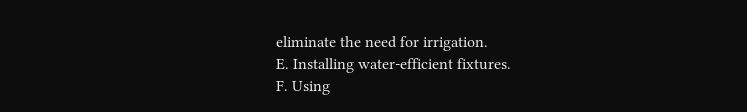eliminate the need for irrigation.
E. Installing water-efficient fixtures.
F. Using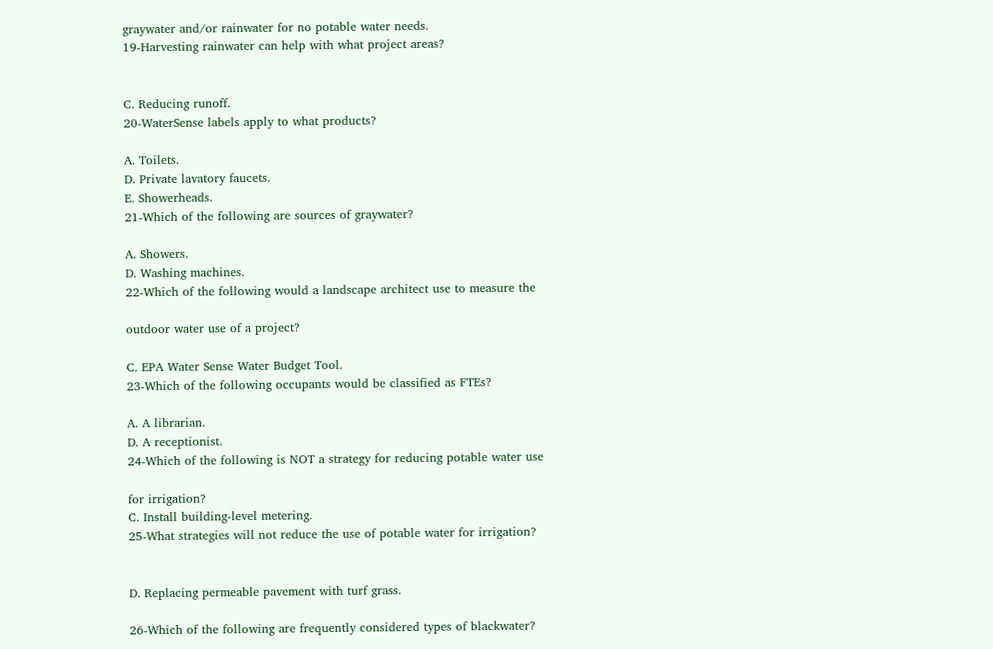graywater and/or rainwater for no potable water needs.
19-Harvesting rainwater can help with what project areas?


C. Reducing runoff.
20-WaterSense labels apply to what products?

A. Toilets.
D. Private lavatory faucets.
E. Showerheads.
21-Which of the following are sources of graywater?

A. Showers.
D. Washing machines.
22-Which of the following would a landscape architect use to measure the

outdoor water use of a project?

C. EPA Water Sense Water Budget Tool.
23-Which of the following occupants would be classified as FTEs?

A. A librarian.
D. A receptionist.
24-Which of the following is NOT a strategy for reducing potable water use

for irrigation?
C. Install building-level metering.
25-What strategies will not reduce the use of potable water for irrigation?


D. Replacing permeable pavement with turf grass.

26-Which of the following are frequently considered types of blackwater?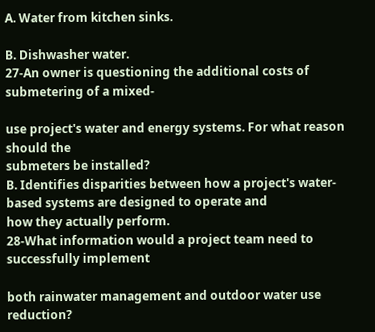A. Water from kitchen sinks.

B. Dishwasher water.
27-An owner is questioning the additional costs of submetering of a mixed-

use project's water and energy systems. For what reason should the
submeters be installed?
B. Identifies disparities between how a project's water-based systems are designed to operate and
how they actually perform.
28-What information would a project team need to successfully implement

both rainwater management and outdoor water use reduction?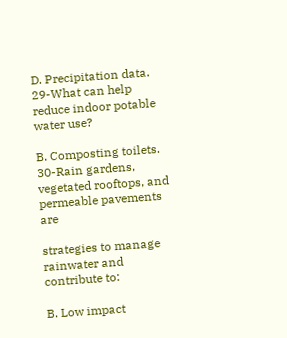D. Precipitation data.
29-What can help reduce indoor potable water use?

B. Composting toilets.
30-Rain gardens, vegetated rooftops, and permeable pavements are

strategies to manage rainwater and contribute to:

B. Low impact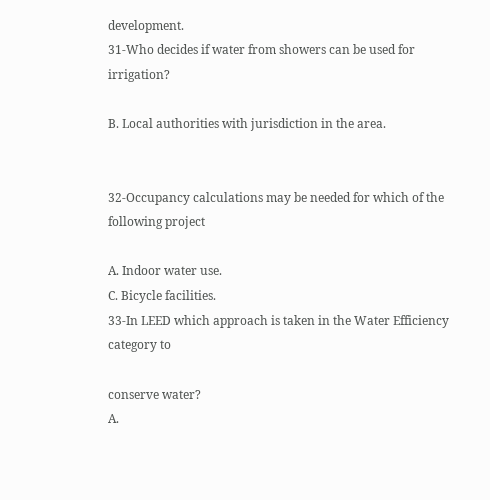development.
31-Who decides if water from showers can be used for irrigation?

B. Local authorities with jurisdiction in the area.


32-Occupancy calculations may be needed for which of the following project

A. Indoor water use.
C. Bicycle facilities.
33-In LEED which approach is taken in the Water Efficiency category to

conserve water?
A.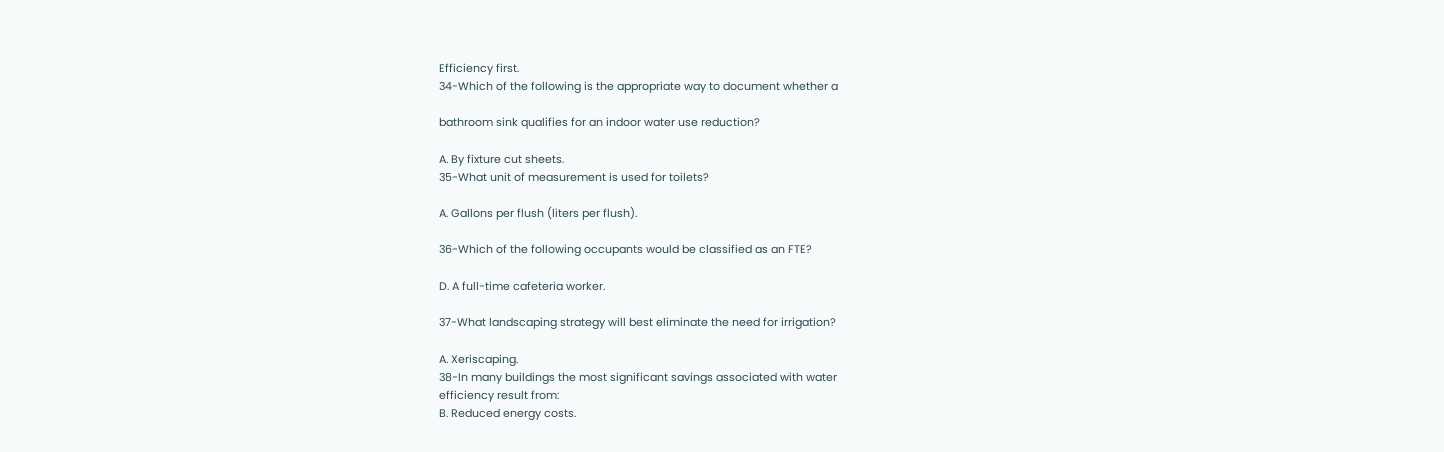Efficiency first.
34-Which of the following is the appropriate way to document whether a

bathroom sink qualifies for an indoor water use reduction?

A. By fixture cut sheets.
35-What unit of measurement is used for toilets?

A. Gallons per flush (liters per flush).

36-Which of the following occupants would be classified as an FTE?

D. A full-time cafeteria worker.

37-What landscaping strategy will best eliminate the need for irrigation?

A. Xeriscaping.
38-In many buildings the most significant savings associated with water
efficiency result from:
B. Reduced energy costs.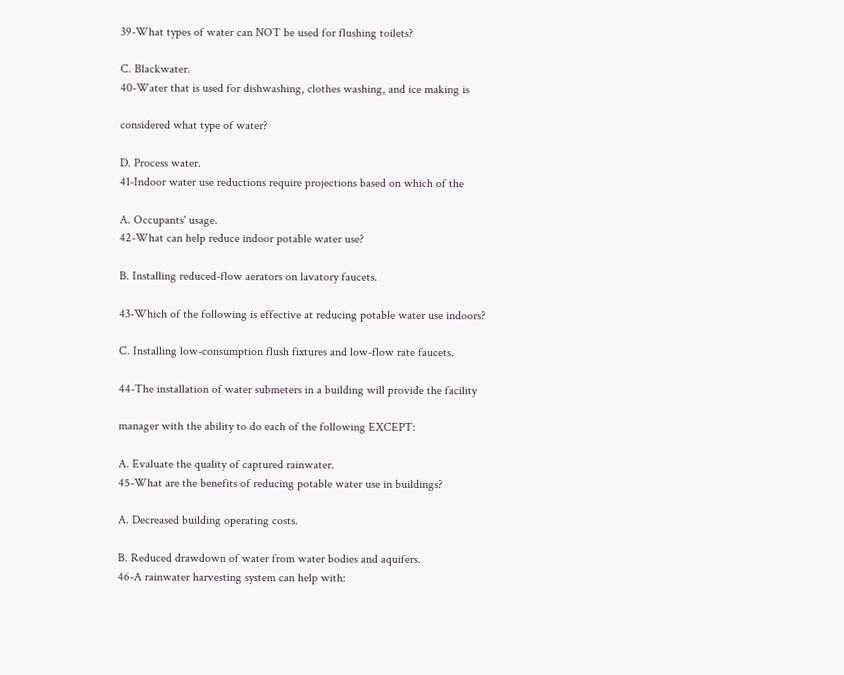39-What types of water can NOT be used for flushing toilets?

C. Blackwater.
40-Water that is used for dishwashing, clothes washing, and ice making is

considered what type of water?

D. Process water.
41-Indoor water use reductions require projections based on which of the

A. Occupants' usage.
42-What can help reduce indoor potable water use?

B. Installing reduced-flow aerators on lavatory faucets.

43-Which of the following is effective at reducing potable water use indoors?

C. Installing low-consumption flush fixtures and low-flow rate faucets.

44-The installation of water submeters in a building will provide the facility

manager with the ability to do each of the following EXCEPT:

A. Evaluate the quality of captured rainwater.
45-What are the benefits of reducing potable water use in buildings?

A. Decreased building operating costs.

B. Reduced drawdown of water from water bodies and aquifers.
46-A rainwater harvesting system can help with: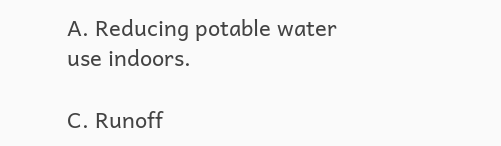A. Reducing potable water use indoors.

C. Runoff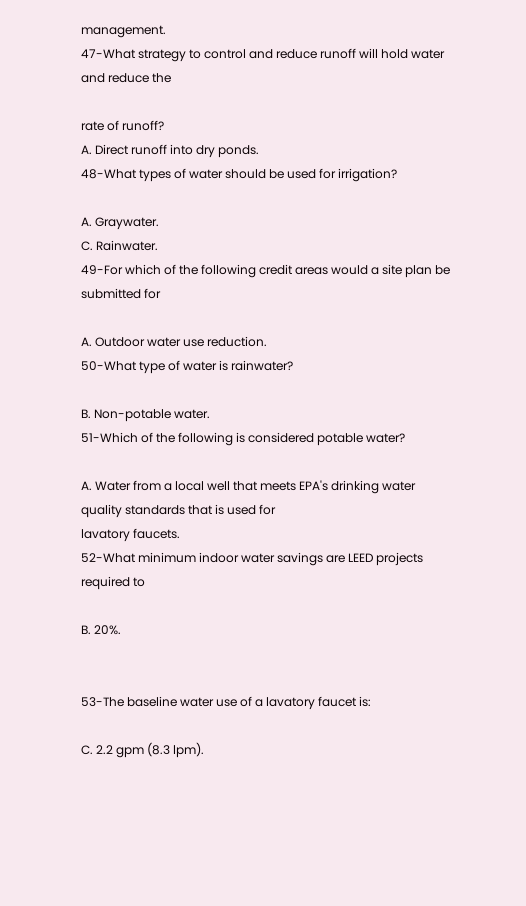management.
47-What strategy to control and reduce runoff will hold water and reduce the

rate of runoff?
A. Direct runoff into dry ponds.
48-What types of water should be used for irrigation?

A. Graywater.
C. Rainwater.
49-For which of the following credit areas would a site plan be submitted for

A. Outdoor water use reduction.
50-What type of water is rainwater?

B. Non-potable water.
51-Which of the following is considered potable water?

A. Water from a local well that meets EPA's drinking water quality standards that is used for
lavatory faucets.
52-What minimum indoor water savings are LEED projects required to

B. 20%.


53-The baseline water use of a lavatory faucet is:

C. 2.2 gpm (8.3 lpm).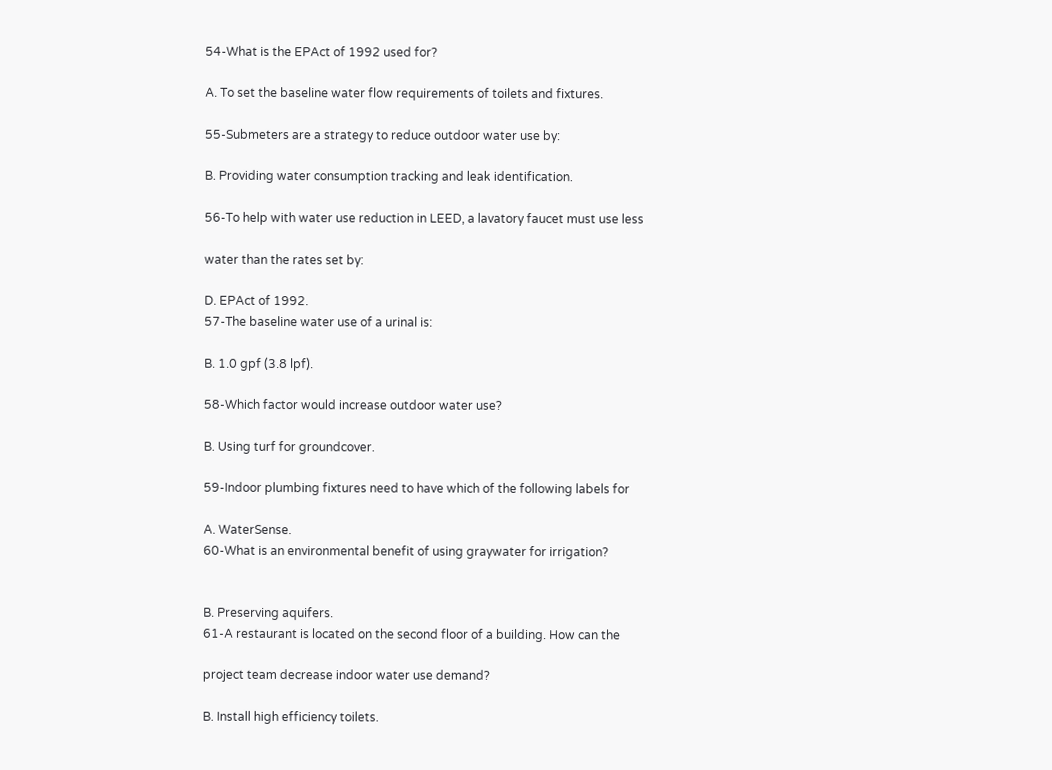54-What is the EPAct of 1992 used for?

A. To set the baseline water flow requirements of toilets and fixtures.

55-Submeters are a strategy to reduce outdoor water use by:

B. Providing water consumption tracking and leak identification.

56-To help with water use reduction in LEED, a lavatory faucet must use less

water than the rates set by:

D. EPAct of 1992.
57-The baseline water use of a urinal is:

B. 1.0 gpf (3.8 lpf).

58-Which factor would increase outdoor water use?

B. Using turf for groundcover.

59-Indoor plumbing fixtures need to have which of the following labels for

A. WaterSense.
60-What is an environmental benefit of using graywater for irrigation?


B. Preserving aquifers.
61-A restaurant is located on the second floor of a building. How can the

project team decrease indoor water use demand?

B. Install high efficiency toilets.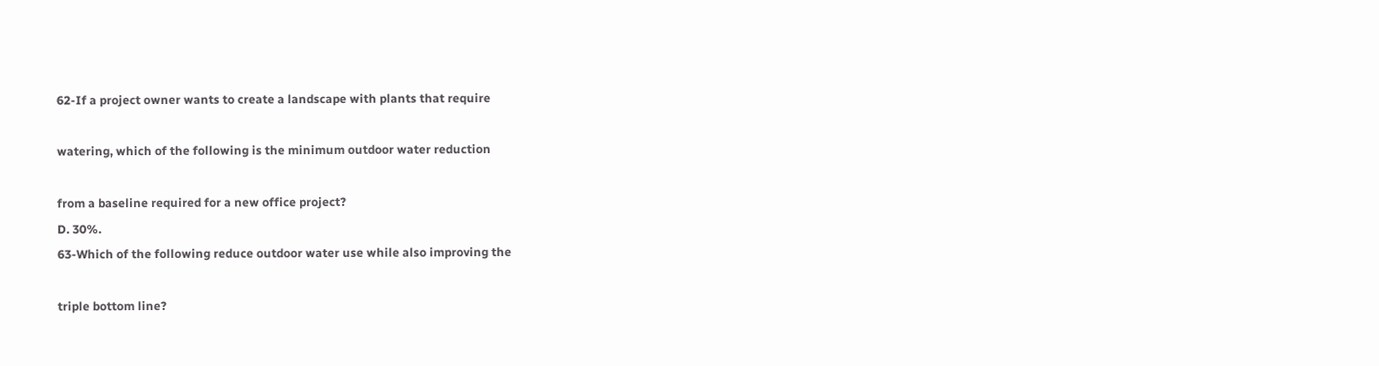62-If a project owner wants to create a landscape with plants that require

watering, which of the following is the minimum outdoor water reduction

from a baseline required for a new office project?
D. 30%.
63-Which of the following reduce outdoor water use while also improving the

triple bottom line?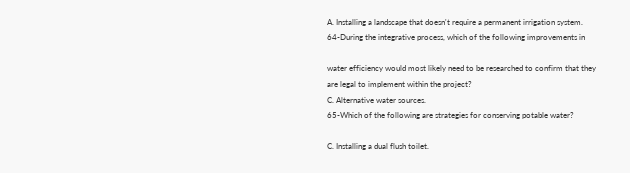A. Installing a landscape that doesn't require a permanent irrigation system.
64-During the integrative process, which of the following improvements in

water efficiency would most likely need to be researched to confirm that they
are legal to implement within the project?
C. Alternative water sources.
65-Which of the following are strategies for conserving potable water?

C. Installing a dual flush toilet.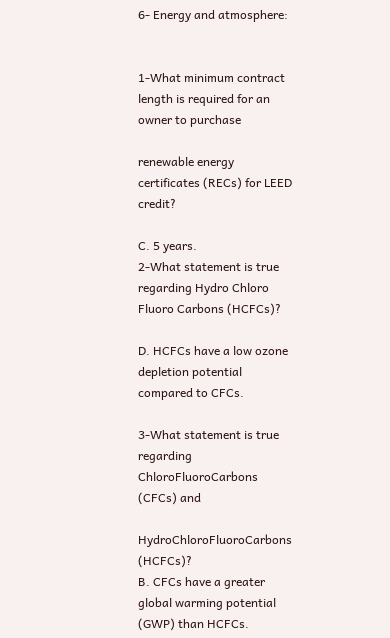6- Energy and atmosphere:


1-What minimum contract length is required for an owner to purchase

renewable energy certificates (RECs) for LEED credit?

C. 5 years.
2-What statement is true regarding Hydro Chloro Fluoro Carbons (HCFCs)?

D. HCFCs have a low ozone depletion potential compared to CFCs.

3-What statement is true regarding ChloroFluoroCarbons (CFCs) and

HydroChloroFluoroCarbons (HCFCs)?
B. CFCs have a greater global warming potential (GWP) than HCFCs.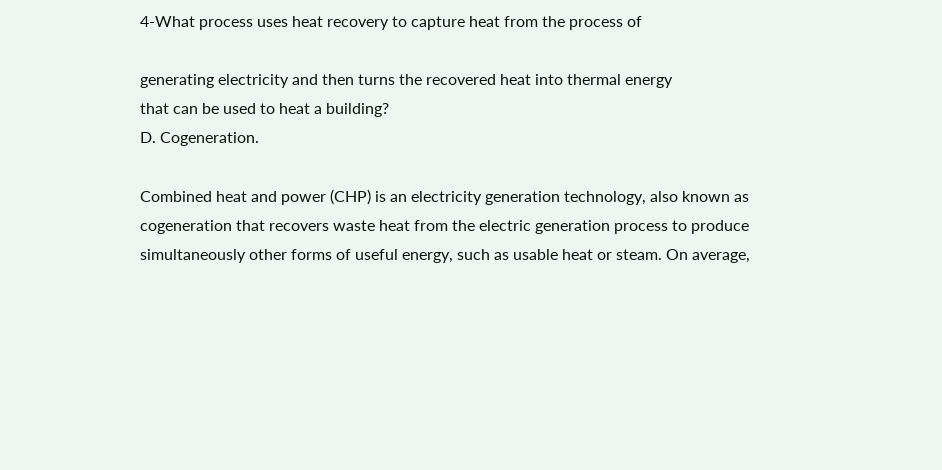4-What process uses heat recovery to capture heat from the process of

generating electricity and then turns the recovered heat into thermal energy
that can be used to heat a building?
D. Cogeneration.

Combined heat and power (CHP) is an electricity generation technology, also known as
cogeneration that recovers waste heat from the electric generation process to produce
simultaneously other forms of useful energy, such as usable heat or steam. On average,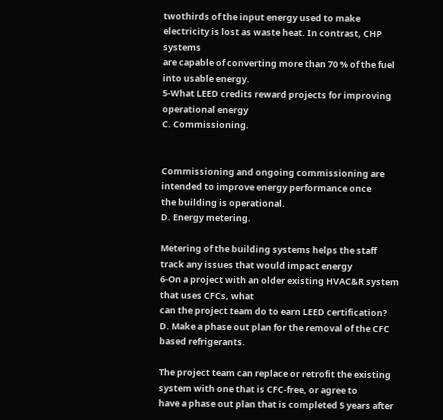twothirds of the input energy used to make electricity is lost as waste heat. In contrast, CHP systems
are capable of converting more than 70 % of the fuel into usable energy.
5-What LEED credits reward projects for improving operational energy
C. Commissioning.


Commissioning and ongoing commissioning are intended to improve energy performance once
the building is operational.
D. Energy metering.

Metering of the building systems helps the staff track any issues that would impact energy
6-On a project with an older existing HVAC&R system that uses CFCs, what
can the project team do to earn LEED certification?
D. Make a phase out plan for the removal of the CFC based refrigerants.

The project team can replace or retrofit the existing system with one that is CFC-free, or agree to
have a phase out plan that is completed 5 years after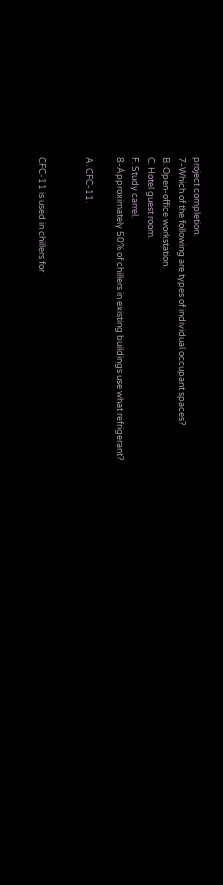project completion.
7-Which of the following are types of individual occupant spaces?
B. Open-office workstation.
C. Hotel guest room.
F. Study carrel.
8-Approximately 50% of chillers in existing buildings use what refrigerant?

A. CFC-11.


CFC-11 is used in chillers for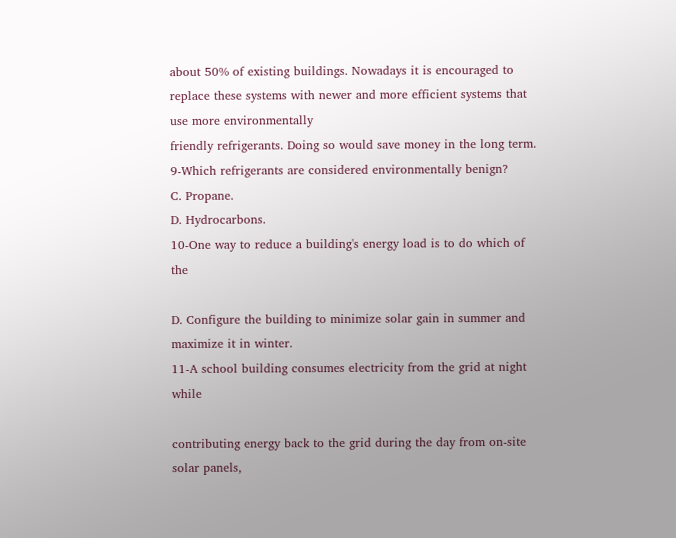about 50% of existing buildings. Nowadays it is encouraged to
replace these systems with newer and more efficient systems that use more environmentally
friendly refrigerants. Doing so would save money in the long term.
9-Which refrigerants are considered environmentally benign?
C. Propane.
D. Hydrocarbons.
10-One way to reduce a building's energy load is to do which of the

D. Configure the building to minimize solar gain in summer and maximize it in winter.
11-A school building consumes electricity from the grid at night while

contributing energy back to the grid during the day from on-site solar panels,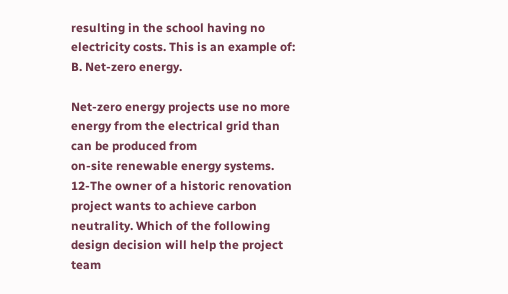resulting in the school having no electricity costs. This is an example of:
B. Net-zero energy.

Net-zero energy projects use no more energy from the electrical grid than can be produced from
on-site renewable energy systems.
12-The owner of a historic renovation project wants to achieve carbon
neutrality. Which of the following design decision will help the project team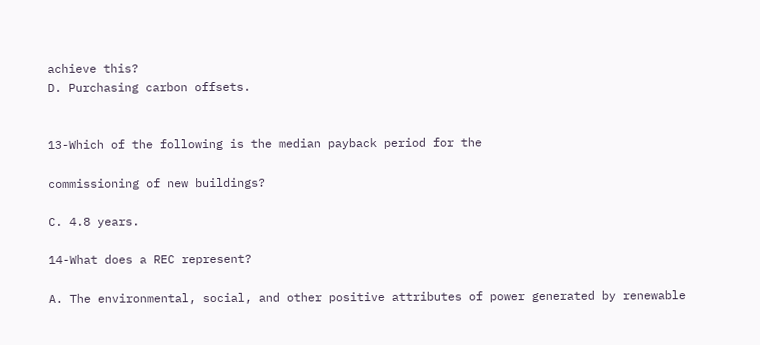achieve this?
D. Purchasing carbon offsets.


13-Which of the following is the median payback period for the

commissioning of new buildings?

C. 4.8 years.

14-What does a REC represent?

A. The environmental, social, and other positive attributes of power generated by renewable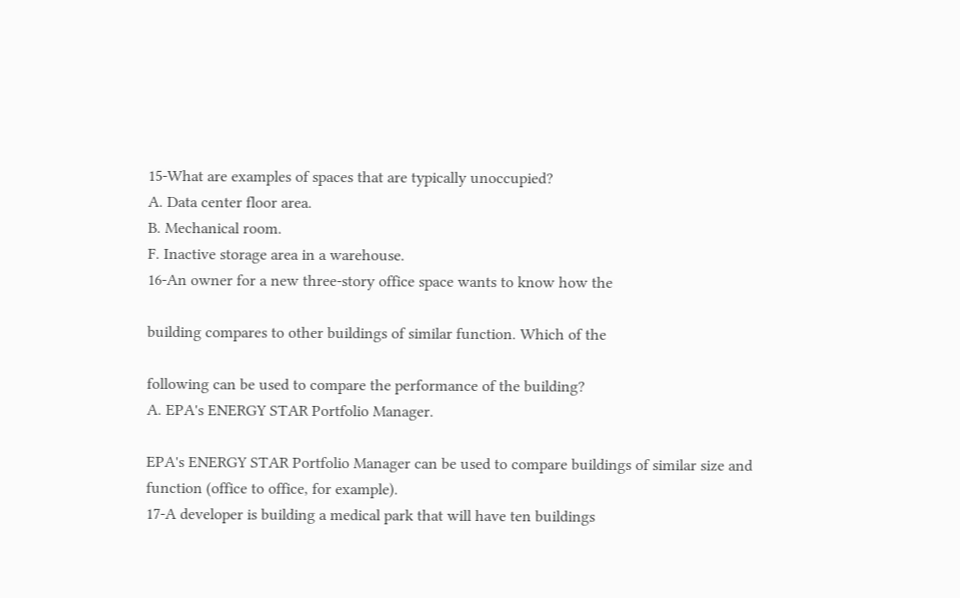15-What are examples of spaces that are typically unoccupied?
A. Data center floor area.
B. Mechanical room.
F. Inactive storage area in a warehouse.
16-An owner for a new three-story office space wants to know how the

building compares to other buildings of similar function. Which of the

following can be used to compare the performance of the building?
A. EPA's ENERGY STAR Portfolio Manager.

EPA's ENERGY STAR Portfolio Manager can be used to compare buildings of similar size and
function (office to office, for example).
17-A developer is building a medical park that will have ten buildings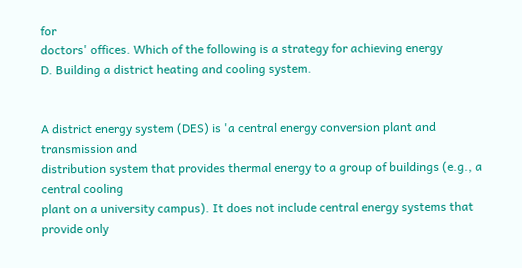for
doctors' offices. Which of the following is a strategy for achieving energy
D. Building a district heating and cooling system.


A district energy system (DES) is 'a central energy conversion plant and transmission and
distribution system that provides thermal energy to a group of buildings (e.g., a central cooling
plant on a university campus). It does not include central energy systems that provide only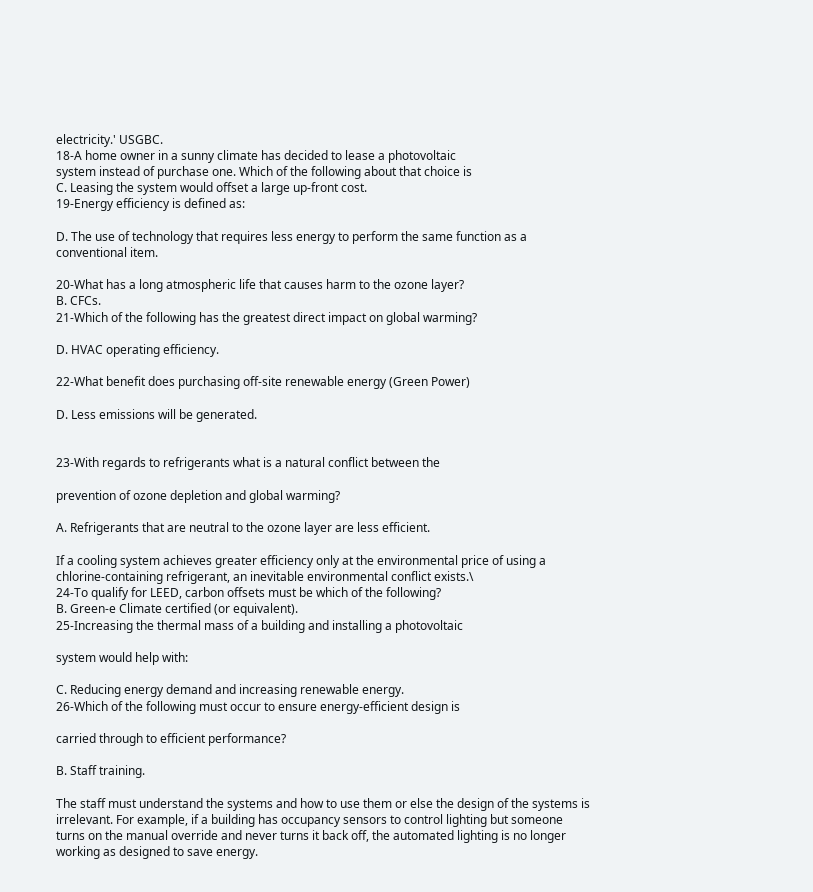electricity.' USGBC.
18-A home owner in a sunny climate has decided to lease a photovoltaic
system instead of purchase one. Which of the following about that choice is
C. Leasing the system would offset a large up-front cost.
19-Energy efficiency is defined as:

D. The use of technology that requires less energy to perform the same function as a
conventional item.

20-What has a long atmospheric life that causes harm to the ozone layer?
B. CFCs.
21-Which of the following has the greatest direct impact on global warming?

D. HVAC operating efficiency.

22-What benefit does purchasing off-site renewable energy (Green Power)

D. Less emissions will be generated.


23-With regards to refrigerants what is a natural conflict between the

prevention of ozone depletion and global warming?

A. Refrigerants that are neutral to the ozone layer are less efficient.

If a cooling system achieves greater efficiency only at the environmental price of using a
chlorine-containing refrigerant, an inevitable environmental conflict exists.\
24-To qualify for LEED, carbon offsets must be which of the following?
B. Green-e Climate certified (or equivalent).
25-Increasing the thermal mass of a building and installing a photovoltaic

system would help with:

C. Reducing energy demand and increasing renewable energy.
26-Which of the following must occur to ensure energy-efficient design is

carried through to efficient performance?

B. Staff training.

The staff must understand the systems and how to use them or else the design of the systems is
irrelevant. For example, if a building has occupancy sensors to control lighting but someone
turns on the manual override and never turns it back off, the automated lighting is no longer
working as designed to save energy.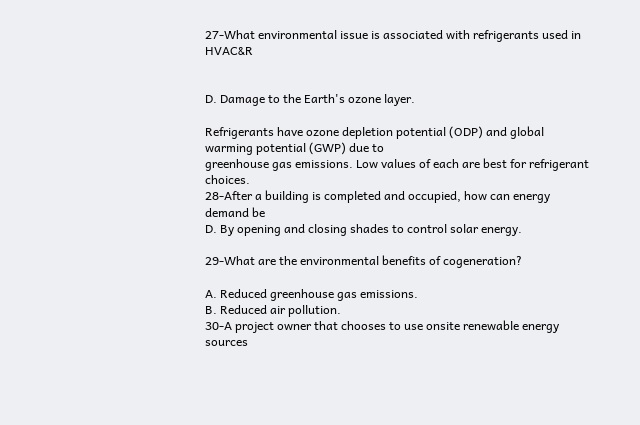27-What environmental issue is associated with refrigerants used in HVAC&R


D. Damage to the Earth's ozone layer.

Refrigerants have ozone depletion potential (ODP) and global warming potential (GWP) due to
greenhouse gas emissions. Low values of each are best for refrigerant choices.
28-After a building is completed and occupied, how can energy demand be
D. By opening and closing shades to control solar energy.

29-What are the environmental benefits of cogeneration?

A. Reduced greenhouse gas emissions.
B. Reduced air pollution.
30-A project owner that chooses to use onsite renewable energy sources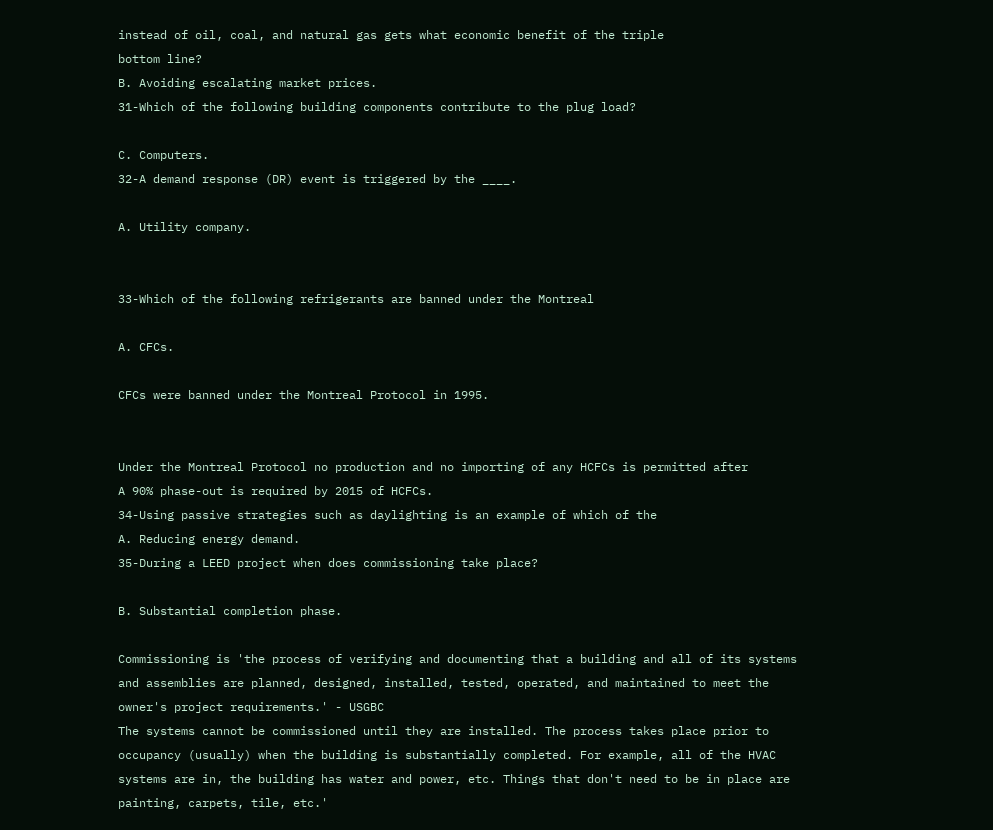instead of oil, coal, and natural gas gets what economic benefit of the triple
bottom line?
B. Avoiding escalating market prices.
31-Which of the following building components contribute to the plug load?

C. Computers.
32-A demand response (DR) event is triggered by the ____.

A. Utility company.


33-Which of the following refrigerants are banned under the Montreal

A. CFCs.

CFCs were banned under the Montreal Protocol in 1995.


Under the Montreal Protocol no production and no importing of any HCFCs is permitted after
A 90% phase-out is required by 2015 of HCFCs.
34-Using passive strategies such as daylighting is an example of which of the
A. Reducing energy demand.
35-During a LEED project when does commissioning take place?

B. Substantial completion phase.

Commissioning is 'the process of verifying and documenting that a building and all of its systems
and assemblies are planned, designed, installed, tested, operated, and maintained to meet the
owner's project requirements.' - USGBC
The systems cannot be commissioned until they are installed. The process takes place prior to
occupancy (usually) when the building is substantially completed. For example, all of the HVAC
systems are in, the building has water and power, etc. Things that don't need to be in place are
painting, carpets, tile, etc.'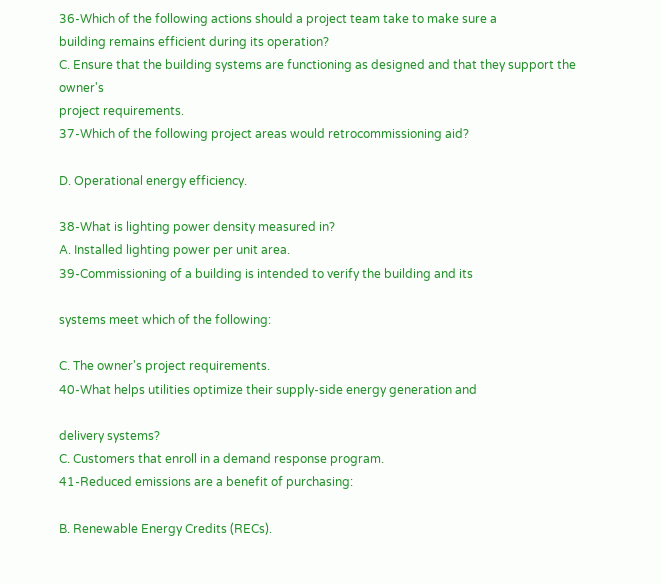36-Which of the following actions should a project team take to make sure a
building remains efficient during its operation?
C. Ensure that the building systems are functioning as designed and that they support the owner's
project requirements.
37-Which of the following project areas would retrocommissioning aid?

D. Operational energy efficiency.

38-What is lighting power density measured in?
A. Installed lighting power per unit area.
39-Commissioning of a building is intended to verify the building and its

systems meet which of the following:

C. The owner's project requirements.
40-What helps utilities optimize their supply-side energy generation and

delivery systems?
C. Customers that enroll in a demand response program.
41-Reduced emissions are a benefit of purchasing:

B. Renewable Energy Credits (RECs).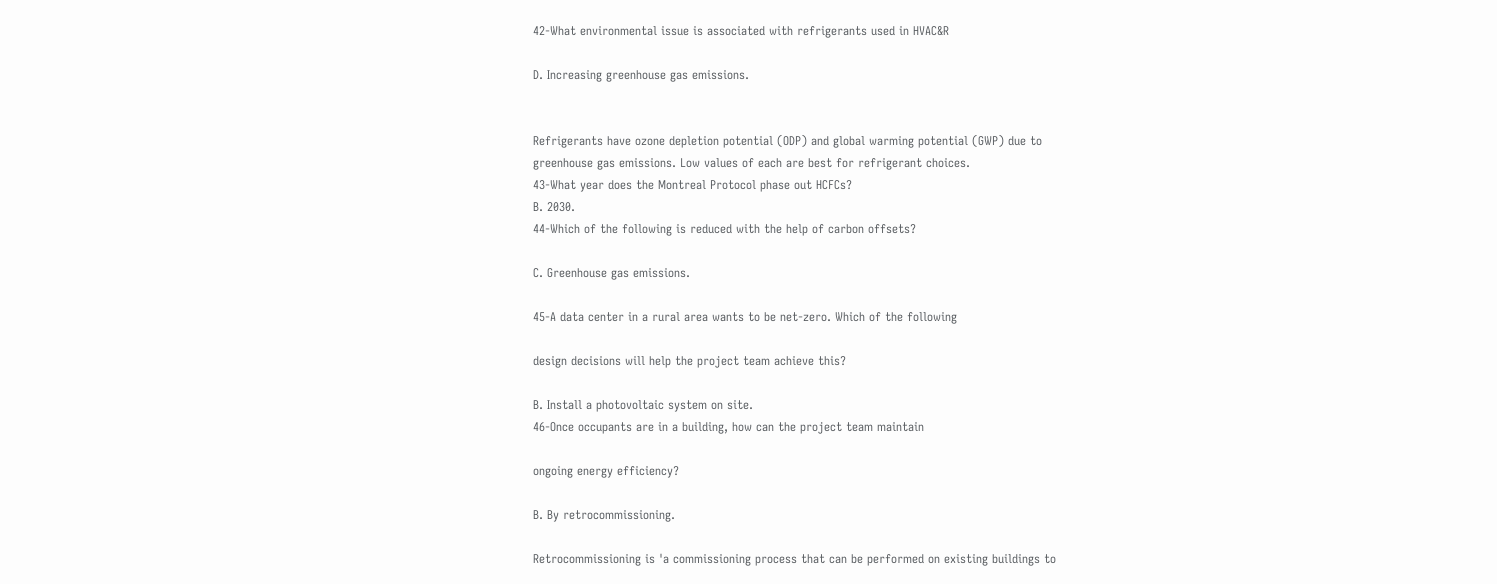42-What environmental issue is associated with refrigerants used in HVAC&R

D. Increasing greenhouse gas emissions.


Refrigerants have ozone depletion potential (ODP) and global warming potential (GWP) due to
greenhouse gas emissions. Low values of each are best for refrigerant choices.
43-What year does the Montreal Protocol phase out HCFCs?
B. 2030.
44-Which of the following is reduced with the help of carbon offsets?

C. Greenhouse gas emissions.

45-A data center in a rural area wants to be net-zero. Which of the following

design decisions will help the project team achieve this?

B. Install a photovoltaic system on site.
46-Once occupants are in a building, how can the project team maintain

ongoing energy efficiency?

B. By retrocommissioning.

Retrocommissioning is 'a commissioning process that can be performed on existing buildings to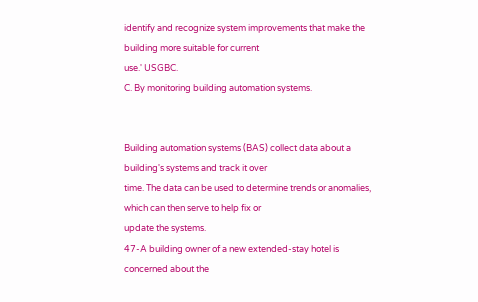identify and recognize system improvements that make the building more suitable for current
use.' USGBC.
C. By monitoring building automation systems.


Building automation systems (BAS) collect data about a building's systems and track it over
time. The data can be used to determine trends or anomalies, which can then serve to help fix or
update the systems.
47-A building owner of a new extended-stay hotel is concerned about the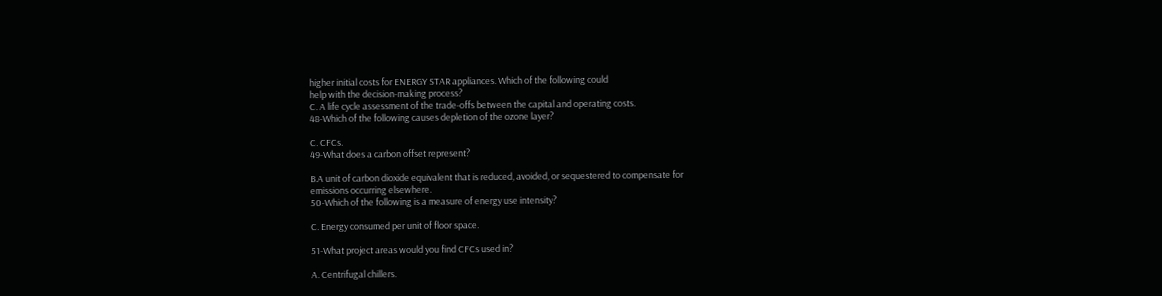higher initial costs for ENERGY STAR appliances. Which of the following could
help with the decision-making process?
C. A life cycle assessment of the trade-offs between the capital and operating costs.
48-Which of the following causes depletion of the ozone layer?

C. CFCs.
49-What does a carbon offset represent?

B.A unit of carbon dioxide equivalent that is reduced, avoided, or sequestered to compensate for
emissions occurring elsewhere.
50-Which of the following is a measure of energy use intensity?

C. Energy consumed per unit of floor space.

51-What project areas would you find CFCs used in?

A. Centrifugal chillers.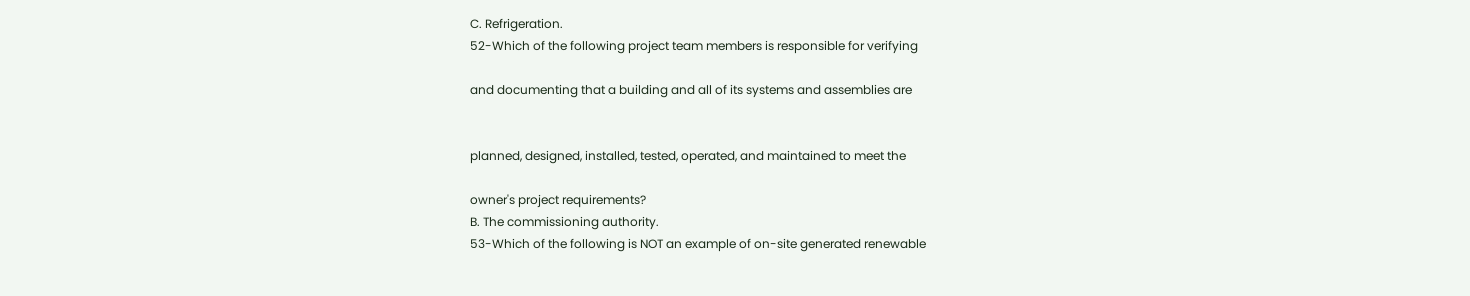C. Refrigeration.
52-Which of the following project team members is responsible for verifying

and documenting that a building and all of its systems and assemblies are


planned, designed, installed, tested, operated, and maintained to meet the

owner's project requirements?
B. The commissioning authority.
53-Which of the following is NOT an example of on-site generated renewable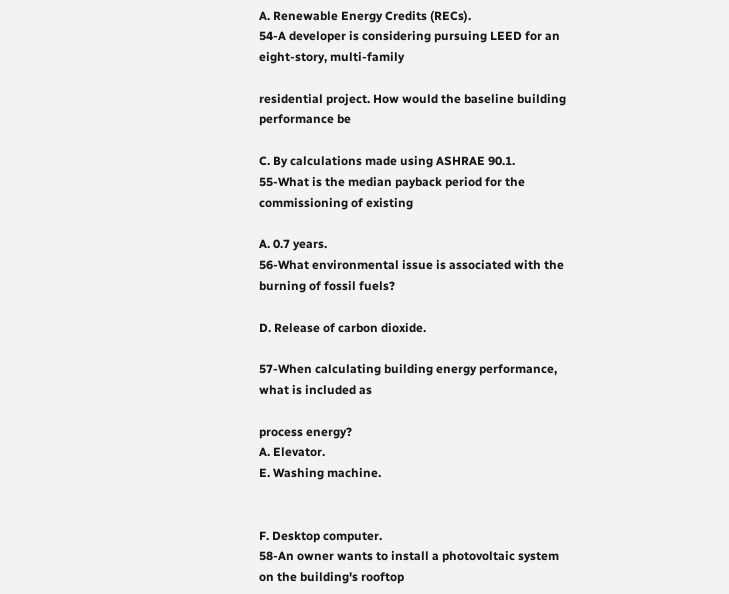A. Renewable Energy Credits (RECs).
54-A developer is considering pursuing LEED for an eight-story, multi-family

residential project. How would the baseline building performance be

C. By calculations made using ASHRAE 90.1.
55-What is the median payback period for the commissioning of existing

A. 0.7 years.
56-What environmental issue is associated with the burning of fossil fuels?

D. Release of carbon dioxide.

57-When calculating building energy performance, what is included as

process energy?
A. Elevator.
E. Washing machine.


F. Desktop computer.
58-An owner wants to install a photovoltaic system on the building's rooftop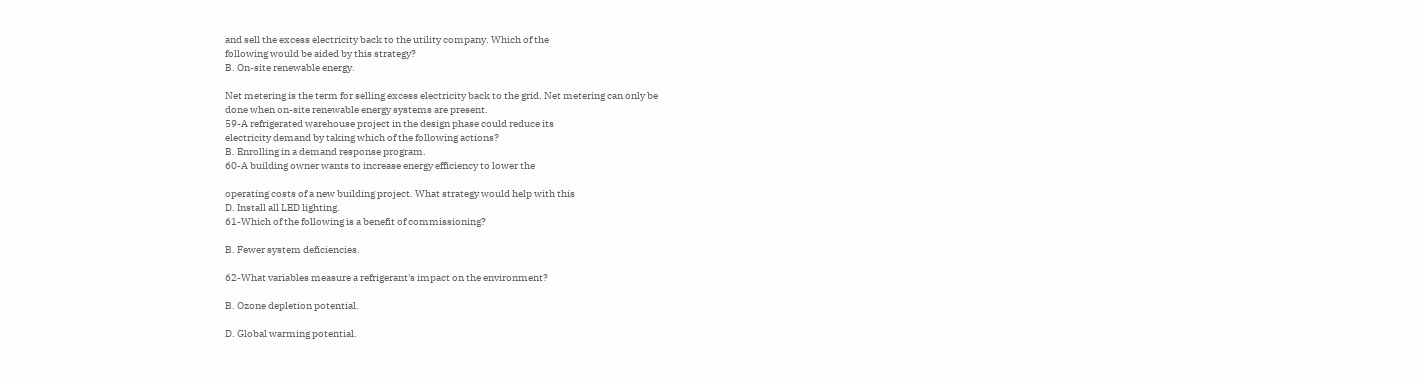and sell the excess electricity back to the utility company. Which of the
following would be aided by this strategy?
B. On-site renewable energy.

Net metering is the term for selling excess electricity back to the grid. Net metering can only be
done when on-site renewable energy systems are present.
59-A refrigerated warehouse project in the design phase could reduce its
electricity demand by taking which of the following actions?
B. Enrolling in a demand response program.
60-A building owner wants to increase energy efficiency to lower the

operating costs of a new building project. What strategy would help with this
D. Install all LED lighting.
61-Which of the following is a benefit of commissioning?

B. Fewer system deficiencies.

62-What variables measure a refrigerant's impact on the environment?

B. Ozone depletion potential.

D. Global warming potential.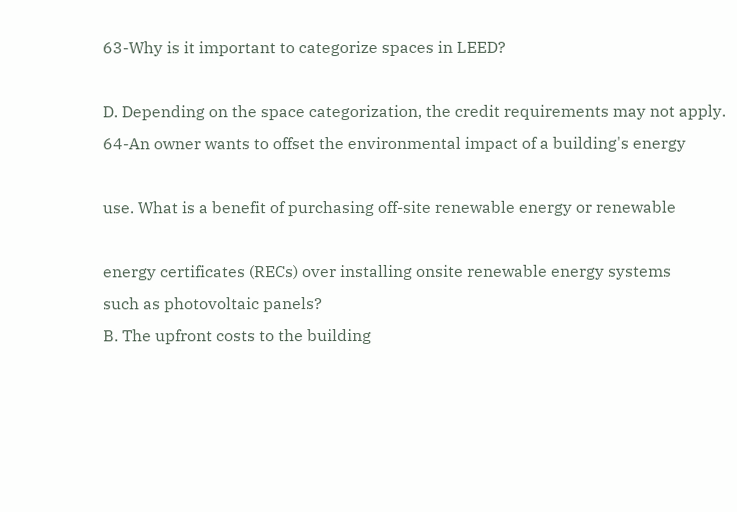63-Why is it important to categorize spaces in LEED?

D. Depending on the space categorization, the credit requirements may not apply.
64-An owner wants to offset the environmental impact of a building's energy

use. What is a benefit of purchasing off-site renewable energy or renewable

energy certificates (RECs) over installing onsite renewable energy systems
such as photovoltaic panels?
B. The upfront costs to the building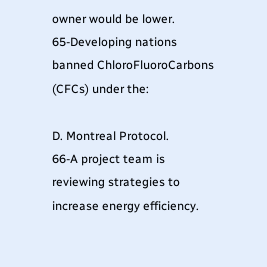owner would be lower.
65-Developing nations banned ChloroFluoroCarbons (CFCs) under the:

D. Montreal Protocol.
66-A project team is reviewing strategies to increase energy efficiency.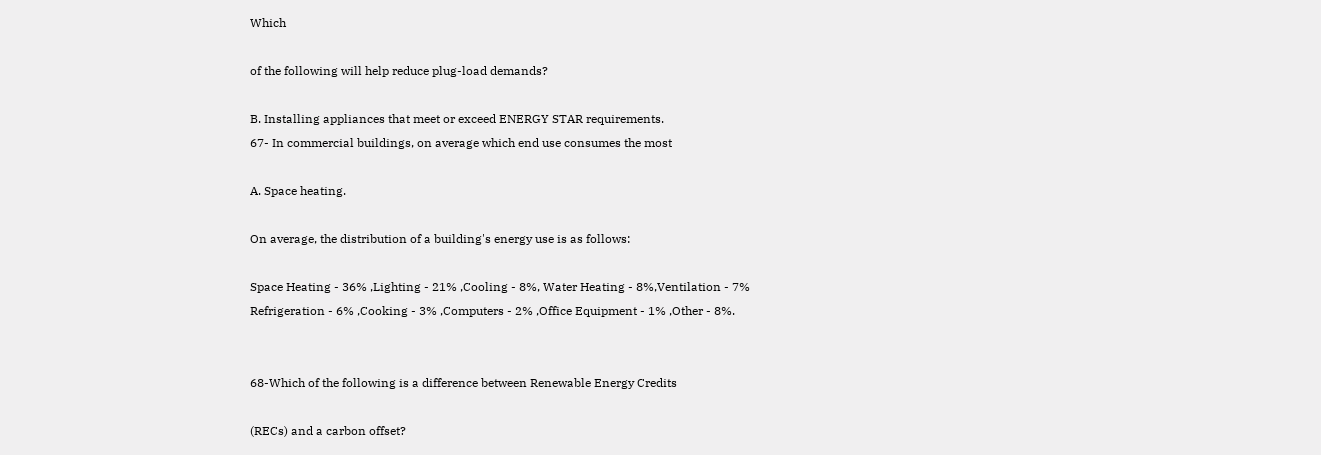Which

of the following will help reduce plug-load demands?

B. Installing appliances that meet or exceed ENERGY STAR requirements.
67- In commercial buildings, on average which end use consumes the most

A. Space heating.

On average, the distribution of a building's energy use is as follows:

Space Heating - 36% ,Lighting - 21% ,Cooling - 8%, Water Heating - 8%,Ventilation - 7%
Refrigeration - 6% ,Cooking - 3% ,Computers - 2% ,Office Equipment - 1% ,Other - 8%.


68-Which of the following is a difference between Renewable Energy Credits

(RECs) and a carbon offset?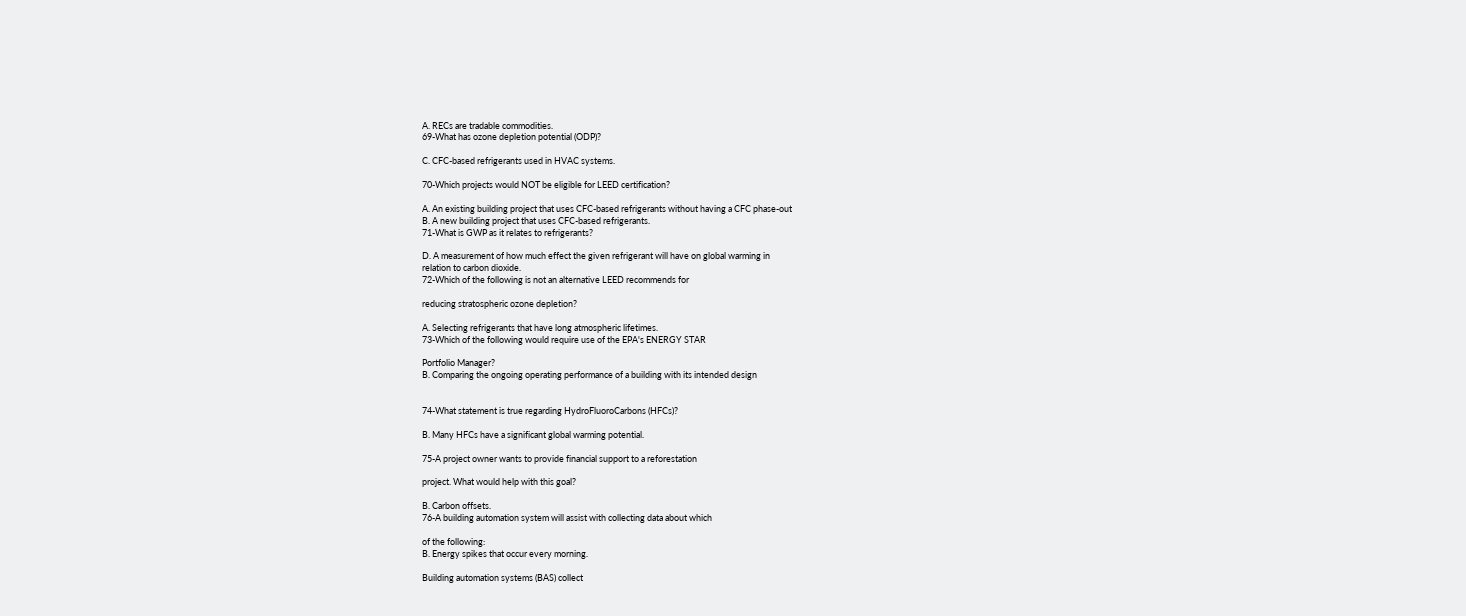A. RECs are tradable commodities.
69-What has ozone depletion potential (ODP)?

C. CFC-based refrigerants used in HVAC systems.

70-Which projects would NOT be eligible for LEED certification?

A. An existing building project that uses CFC-based refrigerants without having a CFC phase-out
B. A new building project that uses CFC-based refrigerants.
71-What is GWP as it relates to refrigerants?

D. A measurement of how much effect the given refrigerant will have on global warming in
relation to carbon dioxide.
72-Which of the following is not an alternative LEED recommends for

reducing stratospheric ozone depletion?

A. Selecting refrigerants that have long atmospheric lifetimes.
73-Which of the following would require use of the EPA's ENERGY STAR

Portfolio Manager?
B. Comparing the ongoing operating performance of a building with its intended design


74-What statement is true regarding HydroFluoroCarbons (HFCs)?

B. Many HFCs have a significant global warming potential.

75-A project owner wants to provide financial support to a reforestation

project. What would help with this goal?

B. Carbon offsets.
76-A building automation system will assist with collecting data about which

of the following:
B. Energy spikes that occur every morning.

Building automation systems (BAS) collect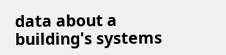data about a building's systems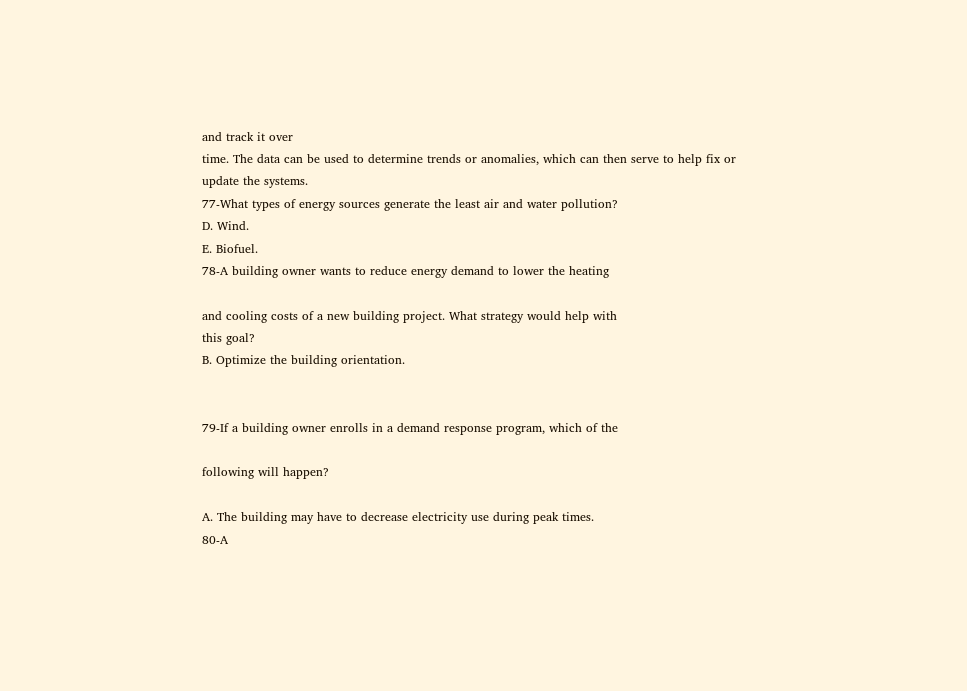and track it over
time. The data can be used to determine trends or anomalies, which can then serve to help fix or
update the systems.
77-What types of energy sources generate the least air and water pollution?
D. Wind.
E. Biofuel.
78-A building owner wants to reduce energy demand to lower the heating

and cooling costs of a new building project. What strategy would help with
this goal?
B. Optimize the building orientation.


79-If a building owner enrolls in a demand response program, which of the

following will happen?

A. The building may have to decrease electricity use during peak times.
80-A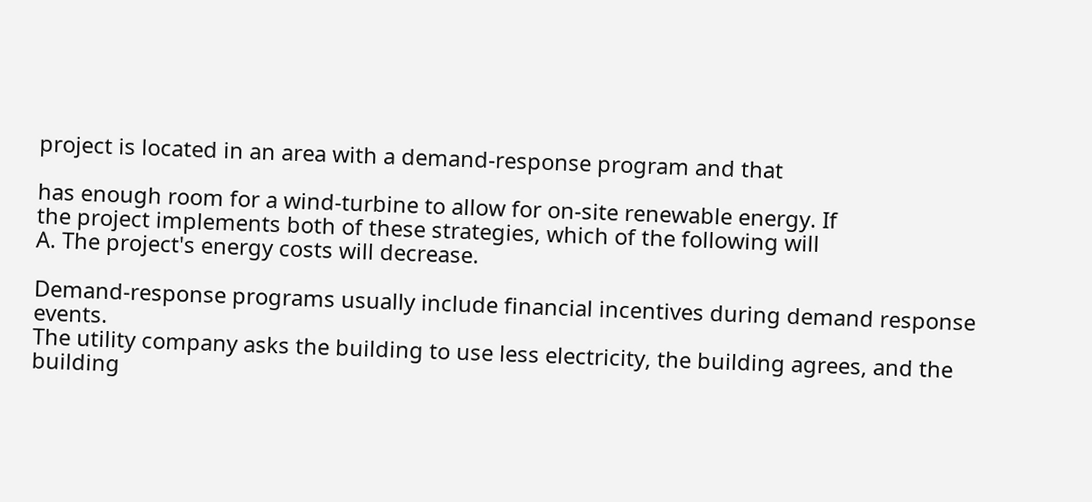project is located in an area with a demand-response program and that

has enough room for a wind-turbine to allow for on-site renewable energy. If
the project implements both of these strategies, which of the following will
A. The project's energy costs will decrease.

Demand-response programs usually include financial incentives during demand response events.
The utility company asks the building to use less electricity, the building agrees, and the building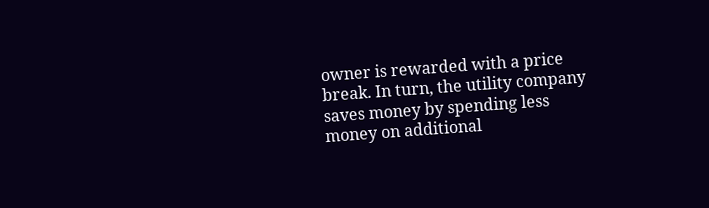owner is rewarded with a price break. In turn, the utility company saves money by spending less
money on additional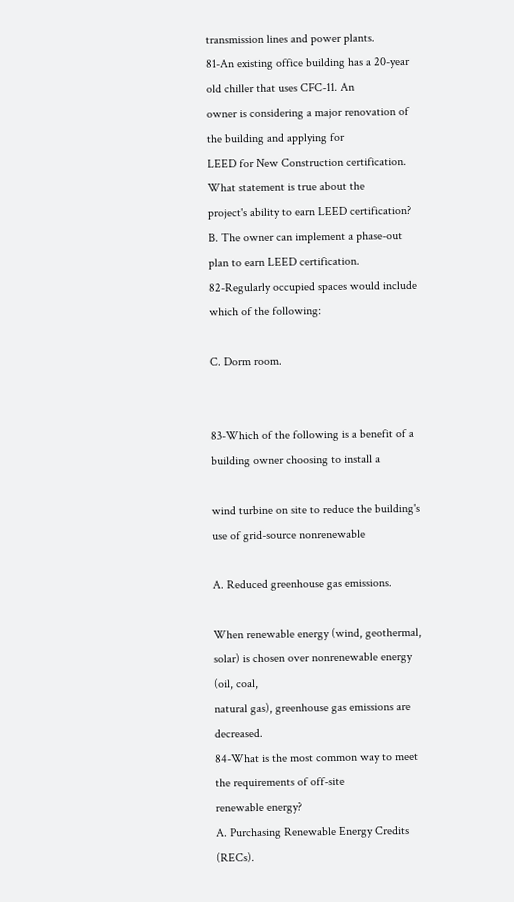transmission lines and power plants.
81-An existing office building has a 20-year old chiller that uses CFC-11. An
owner is considering a major renovation of the building and applying for
LEED for New Construction certification. What statement is true about the
project's ability to earn LEED certification?
B. The owner can implement a phase-out plan to earn LEED certification.
82-Regularly occupied spaces would include which of the following:

C. Dorm room.


83-Which of the following is a benefit of a building owner choosing to install a

wind turbine on site to reduce the building's use of grid-source nonrenewable

A. Reduced greenhouse gas emissions.

When renewable energy (wind, geothermal, solar) is chosen over nonrenewable energy (oil, coal,
natural gas), greenhouse gas emissions are decreased.
84-What is the most common way to meet the requirements of off-site
renewable energy?
A. Purchasing Renewable Energy Credits (RECs).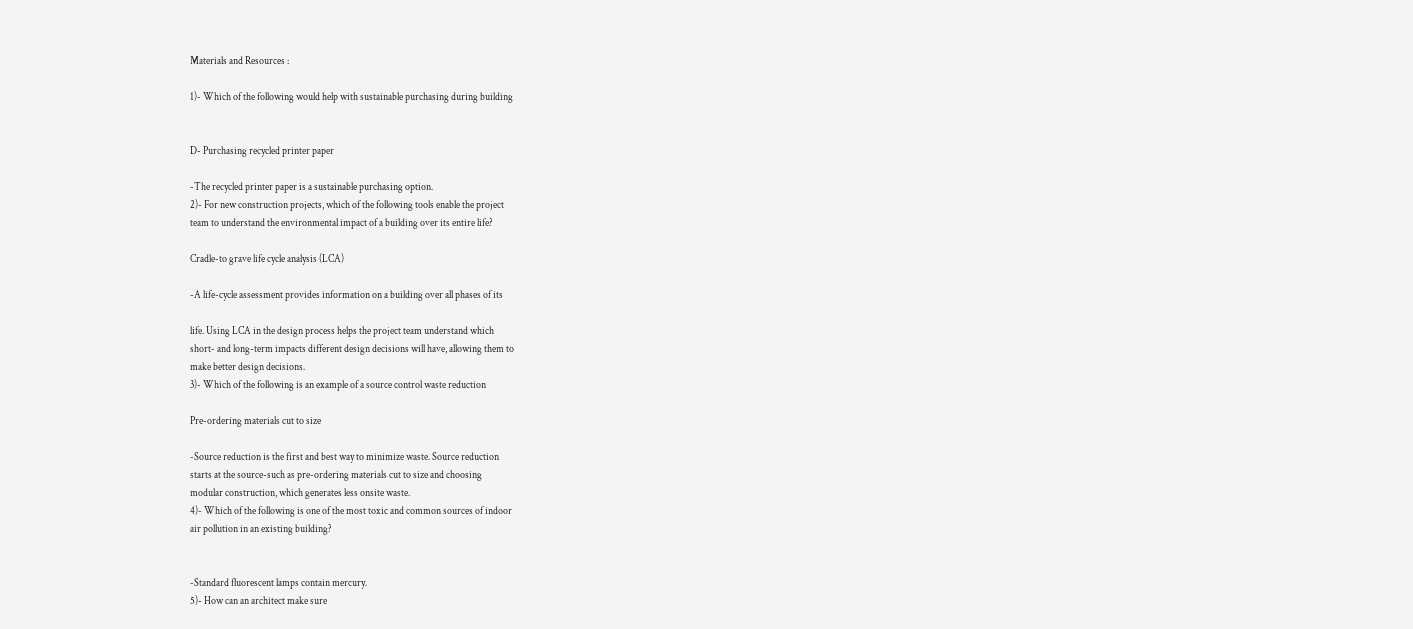Materials and Resources :

1)- Which of the following would help with sustainable purchasing during building


D- Purchasing recycled printer paper

-The recycled printer paper is a sustainable purchasing option.
2)- For new construction projects, which of the following tools enable the project
team to understand the environmental impact of a building over its entire life?

Cradle-to grave life cycle analysis (LCA)

-A life-cycle assessment provides information on a building over all phases of its

life. Using LCA in the design process helps the project team understand which
short- and long-term impacts different design decisions will have, allowing them to
make better design decisions.
3)- Which of the following is an example of a source control waste reduction

Pre-ordering materials cut to size

-Source reduction is the first and best way to minimize waste. Source reduction
starts at the source-such as pre-ordering materials cut to size and choosing
modular construction, which generates less onsite waste.
4)- Which of the following is one of the most toxic and common sources of indoor
air pollution in an existing building?


-Standard fluorescent lamps contain mercury.
5)- How can an architect make sure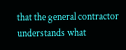that the general contractor understands what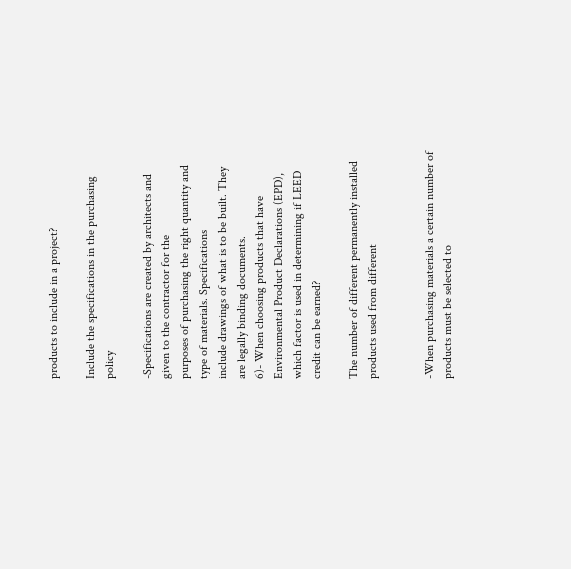products to include in a project?

Include the specifications in the purchasing policy

-Specifications are created by architects and given to the contractor for the
purposes of purchasing the right quantity and type of materials. Specifications
include drawings of what is to be built. They are legally binding documents.
6)- When choosing products that have Environmental Product Declarations (EPD),
which factor is used in determining if LEED credit can be earned?

The number of different permanently installed products used from different


-When purchasing materials a certain number of products must be selected to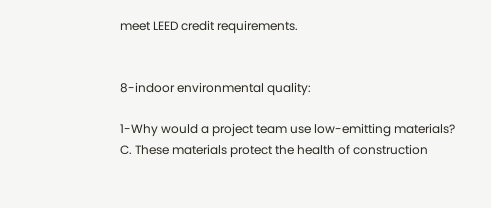meet LEED credit requirements.


8-indoor environmental quality:

1-Why would a project team use low-emitting materials?
C. These materials protect the health of construction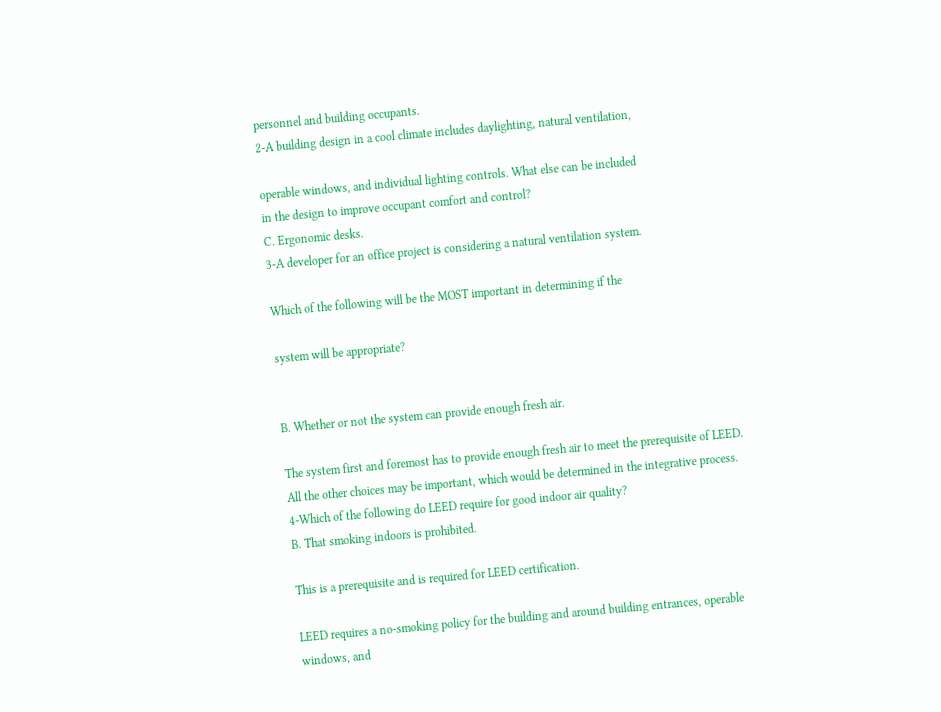personnel and building occupants.
2-A building design in a cool climate includes daylighting, natural ventilation,

operable windows, and individual lighting controls. What else can be included
in the design to improve occupant comfort and control?
C. Ergonomic desks.
3-A developer for an office project is considering a natural ventilation system.

Which of the following will be the MOST important in determining if the

system will be appropriate?


B. Whether or not the system can provide enough fresh air.

The system first and foremost has to provide enough fresh air to meet the prerequisite of LEED.
All the other choices may be important, which would be determined in the integrative process.
4-Which of the following do LEED require for good indoor air quality?
B. That smoking indoors is prohibited.

This is a prerequisite and is required for LEED certification.

LEED requires a no-smoking policy for the building and around building entrances, operable
windows, and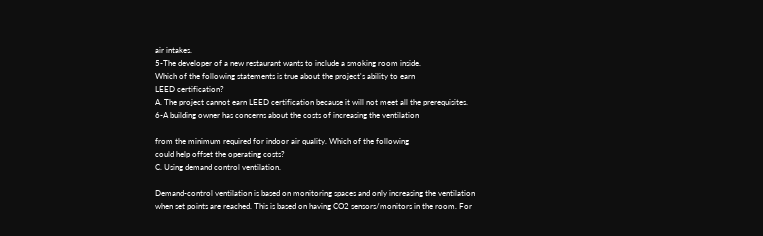air intakes.
5-The developer of a new restaurant wants to include a smoking room inside.
Which of the following statements is true about the project's ability to earn
LEED certification?
A. The project cannot earn LEED certification because it will not meet all the prerequisites.
6-A building owner has concerns about the costs of increasing the ventilation

from the minimum required for indoor air quality. Which of the following
could help offset the operating costs?
C. Using demand control ventilation.

Demand-control ventilation is based on monitoring spaces and only increasing the ventilation
when set points are reached. This is based on having CO2 sensors/monitors in the room. For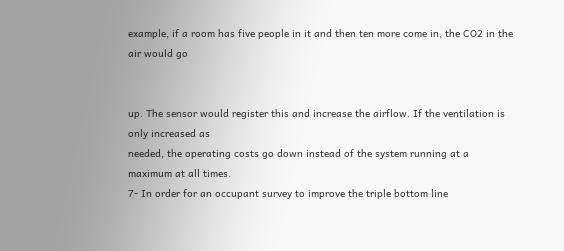example, if a room has five people in it and then ten more come in, the CO2 in the air would go


up. The sensor would register this and increase the airflow. If the ventilation is only increased as
needed, the operating costs go down instead of the system running at a maximum at all times.
7- In order for an occupant survey to improve the triple bottom line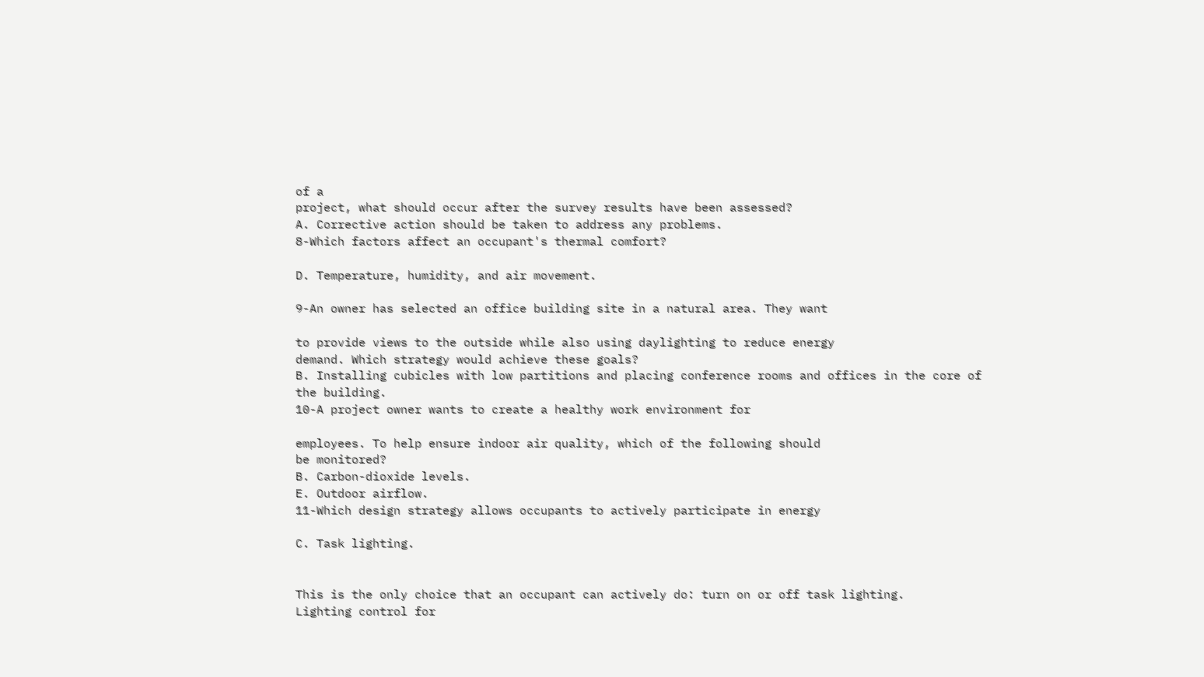of a
project, what should occur after the survey results have been assessed?
A. Corrective action should be taken to address any problems.
8-Which factors affect an occupant's thermal comfort?

D. Temperature, humidity, and air movement.

9-An owner has selected an office building site in a natural area. They want

to provide views to the outside while also using daylighting to reduce energy
demand. Which strategy would achieve these goals?
B. Installing cubicles with low partitions and placing conference rooms and offices in the core of
the building.
10-A project owner wants to create a healthy work environment for

employees. To help ensure indoor air quality, which of the following should
be monitored?
B. Carbon-dioxide levels.
E. Outdoor airflow.
11-Which design strategy allows occupants to actively participate in energy

C. Task lighting.


This is the only choice that an occupant can actively do: turn on or off task lighting.
Lighting control for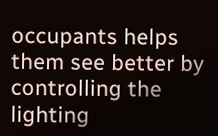occupants helps them see better by controlling the lighting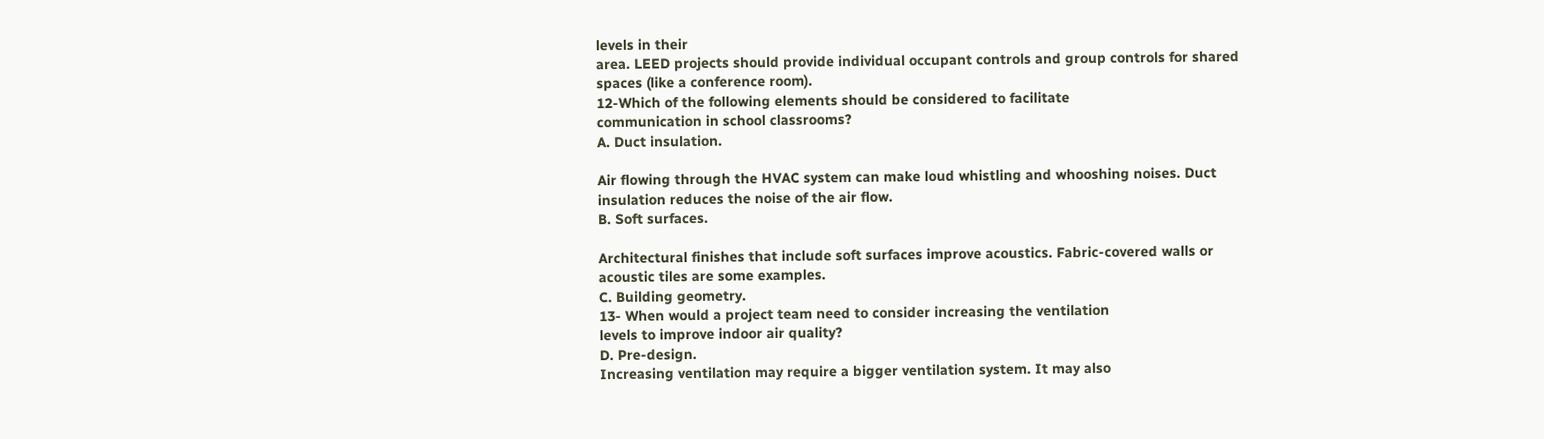levels in their
area. LEED projects should provide individual occupant controls and group controls for shared
spaces (like a conference room).
12-Which of the following elements should be considered to facilitate
communication in school classrooms?
A. Duct insulation.

Air flowing through the HVAC system can make loud whistling and whooshing noises. Duct
insulation reduces the noise of the air flow.
B. Soft surfaces.

Architectural finishes that include soft surfaces improve acoustics. Fabric-covered walls or
acoustic tiles are some examples.
C. Building geometry.
13- When would a project team need to consider increasing the ventilation
levels to improve indoor air quality?
D. Pre-design.
Increasing ventilation may require a bigger ventilation system. It may also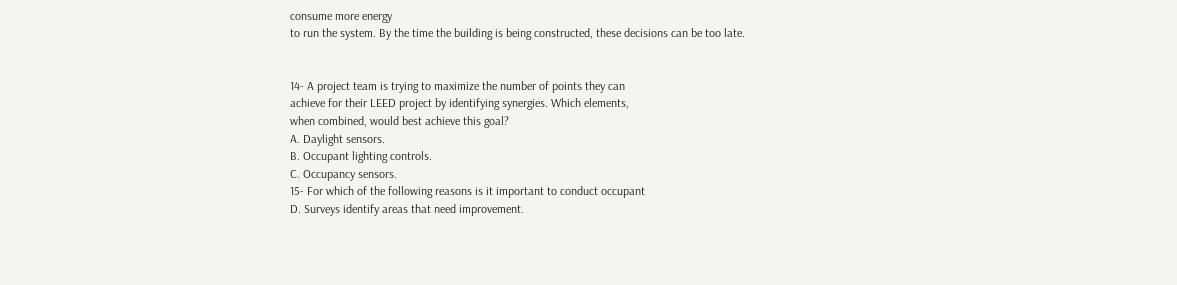consume more energy
to run the system. By the time the building is being constructed, these decisions can be too late.


14- A project team is trying to maximize the number of points they can
achieve for their LEED project by identifying synergies. Which elements,
when combined, would best achieve this goal?
A. Daylight sensors.
B. Occupant lighting controls.
C. Occupancy sensors.
15- For which of the following reasons is it important to conduct occupant
D. Surveys identify areas that need improvement.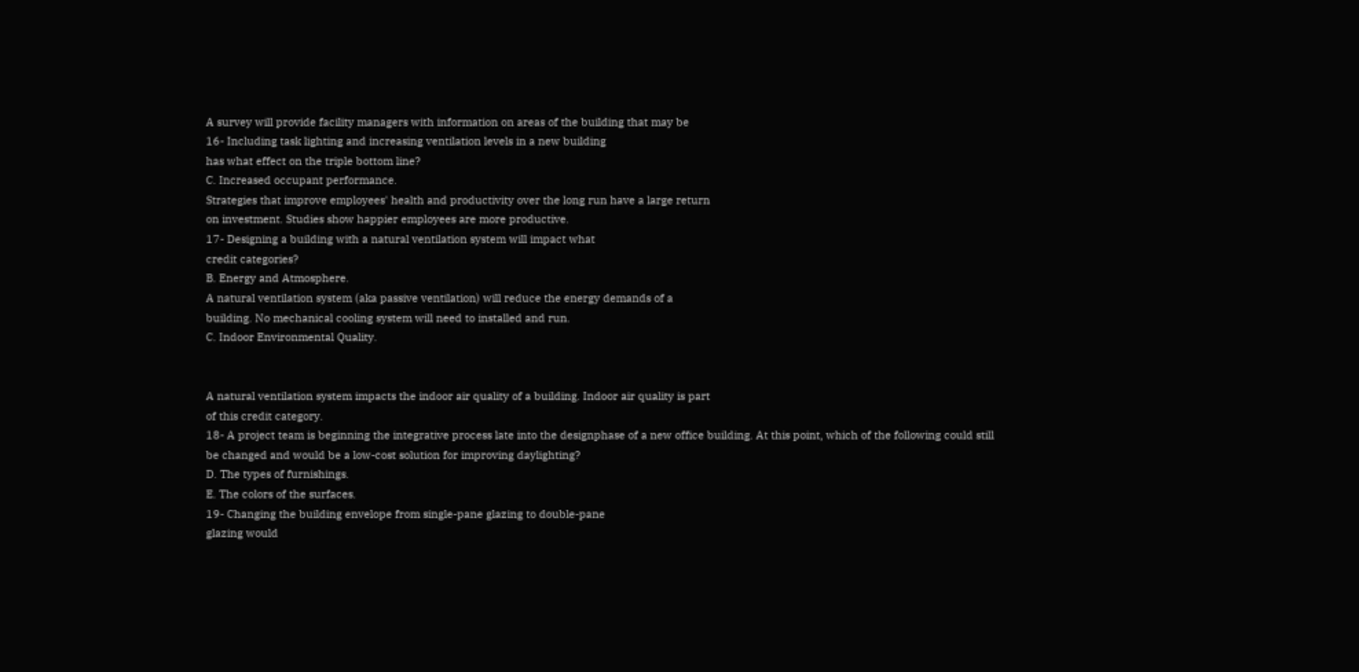A survey will provide facility managers with information on areas of the building that may be
16- Including task lighting and increasing ventilation levels in a new building
has what effect on the triple bottom line?
C. Increased occupant performance.
Strategies that improve employees' health and productivity over the long run have a large return
on investment. Studies show happier employees are more productive.
17- Designing a building with a natural ventilation system will impact what
credit categories?
B. Energy and Atmosphere.
A natural ventilation system (aka passive ventilation) will reduce the energy demands of a
building. No mechanical cooling system will need to installed and run.
C. Indoor Environmental Quality.


A natural ventilation system impacts the indoor air quality of a building. Indoor air quality is part
of this credit category.
18- A project team is beginning the integrative process late into the designphase of a new office building. At this point, which of the following could still
be changed and would be a low-cost solution for improving daylighting?
D. The types of furnishings.
E. The colors of the surfaces.
19- Changing the building envelope from single-pane glazing to double-pane
glazing would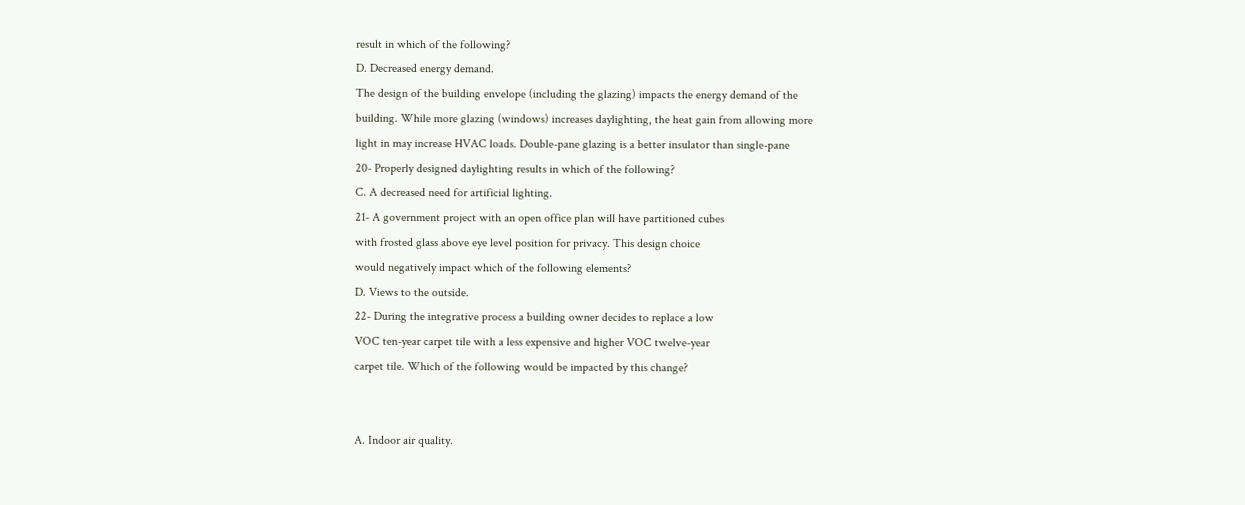result in which of the following?
D. Decreased energy demand.
The design of the building envelope (including the glazing) impacts the energy demand of the
building. While more glazing (windows) increases daylighting, the heat gain from allowing more
light in may increase HVAC loads. Double-pane glazing is a better insulator than single-pane
20- Properly designed daylighting results in which of the following?
C. A decreased need for artificial lighting.
21- A government project with an open office plan will have partitioned cubes
with frosted glass above eye level position for privacy. This design choice
would negatively impact which of the following elements?
D. Views to the outside.
22- During the integrative process a building owner decides to replace a low
VOC ten-year carpet tile with a less expensive and higher VOC twelve-year
carpet tile. Which of the following would be impacted by this change?


A. Indoor air quality.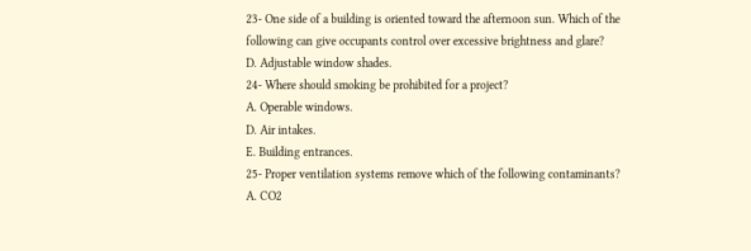23- One side of a building is oriented toward the afternoon sun. Which of the
following can give occupants control over excessive brightness and glare?
D. Adjustable window shades.
24- Where should smoking be prohibited for a project?
A. Operable windows.
D. Air intakes.
E. Building entrances.
25- Proper ventilation systems remove which of the following contaminants?
A. CO2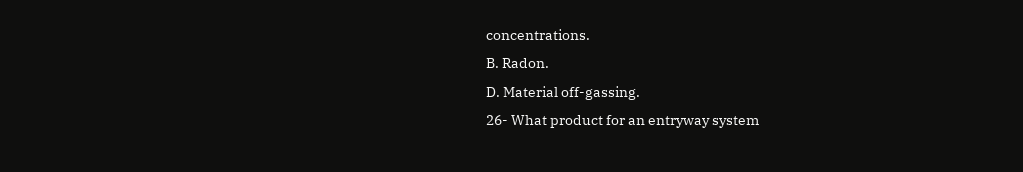concentrations.
B. Radon.
D. Material off-gassing.
26- What product for an entryway system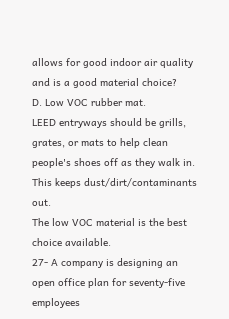allows for good indoor air quality
and is a good material choice?
D. Low VOC rubber mat.
LEED entryways should be grills, grates, or mats to help clean people's shoes off as they walk in.
This keeps dust/dirt/contaminants out.
The low VOC material is the best choice available.
27- A company is designing an open office plan for seventy-five employees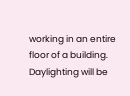working in an entire floor of a building. Daylighting will be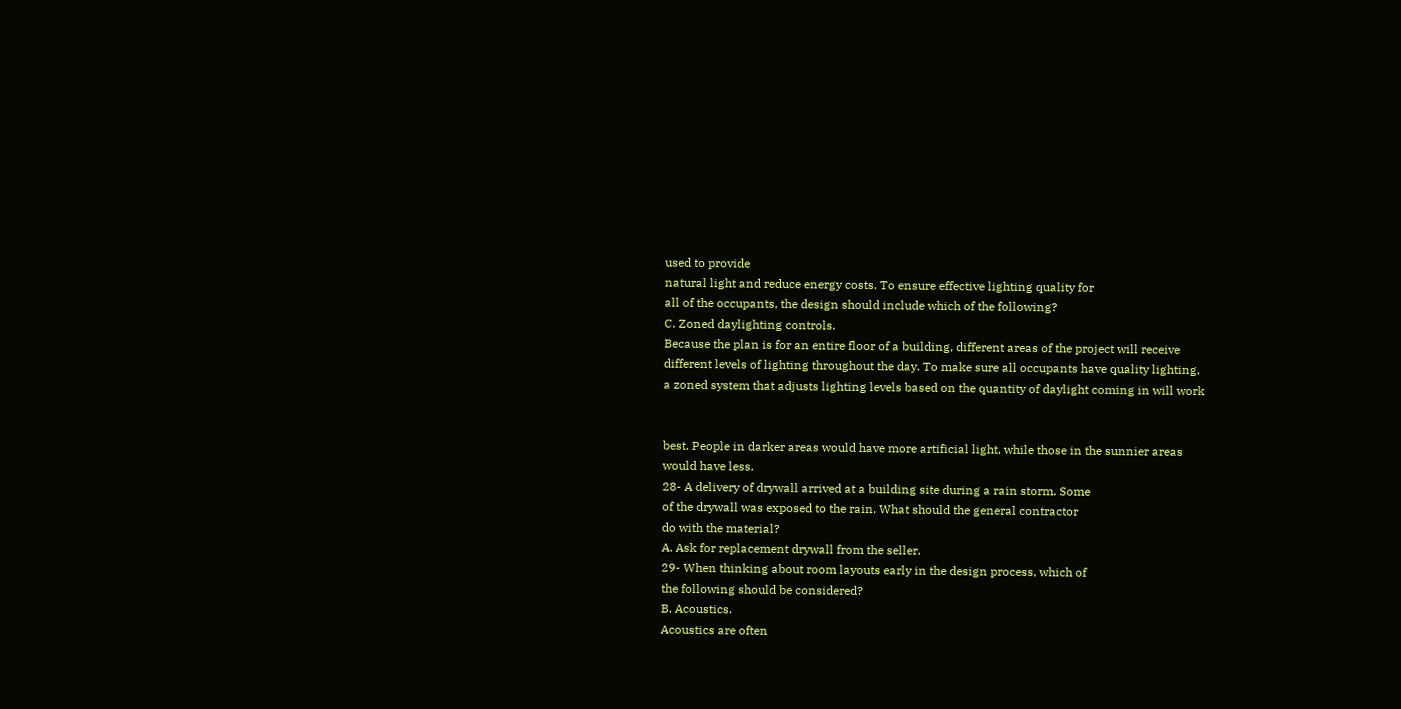used to provide
natural light and reduce energy costs. To ensure effective lighting quality for
all of the occupants, the design should include which of the following?
C. Zoned daylighting controls.
Because the plan is for an entire floor of a building, different areas of the project will receive
different levels of lighting throughout the day. To make sure all occupants have quality lighting,
a zoned system that adjusts lighting levels based on the quantity of daylight coming in will work


best. People in darker areas would have more artificial light, while those in the sunnier areas
would have less.
28- A delivery of drywall arrived at a building site during a rain storm. Some
of the drywall was exposed to the rain. What should the general contractor
do with the material?
A. Ask for replacement drywall from the seller.
29- When thinking about room layouts early in the design process, which of
the following should be considered?
B. Acoustics.
Acoustics are often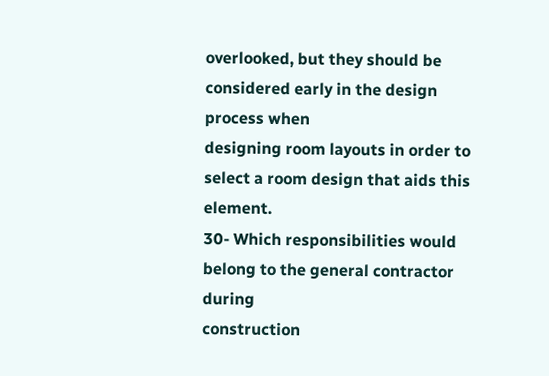overlooked, but they should be considered early in the design process when
designing room layouts in order to select a room design that aids this element.
30- Which responsibilities would belong to the general contractor during
construction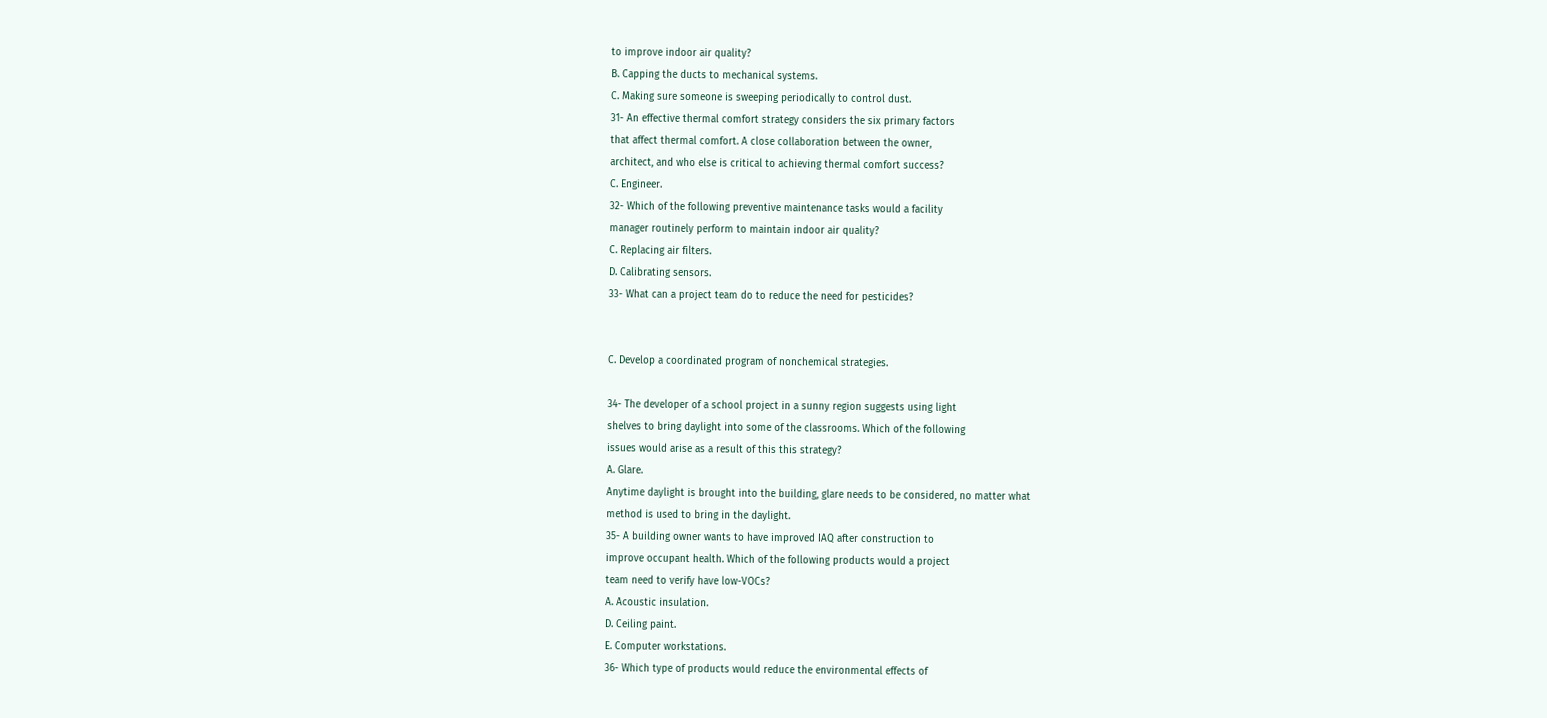to improve indoor air quality?
B. Capping the ducts to mechanical systems.
C. Making sure someone is sweeping periodically to control dust.
31- An effective thermal comfort strategy considers the six primary factors
that affect thermal comfort. A close collaboration between the owner,
architect, and who else is critical to achieving thermal comfort success?
C. Engineer.
32- Which of the following preventive maintenance tasks would a facility
manager routinely perform to maintain indoor air quality?
C. Replacing air filters.
D. Calibrating sensors.
33- What can a project team do to reduce the need for pesticides?


C. Develop a coordinated program of nonchemical strategies.

34- The developer of a school project in a sunny region suggests using light
shelves to bring daylight into some of the classrooms. Which of the following
issues would arise as a result of this this strategy?
A. Glare.
Anytime daylight is brought into the building, glare needs to be considered, no matter what
method is used to bring in the daylight.
35- A building owner wants to have improved IAQ after construction to
improve occupant health. Which of the following products would a project
team need to verify have low-VOCs?
A. Acoustic insulation.
D. Ceiling paint.
E. Computer workstations.
36- Which type of products would reduce the environmental effects of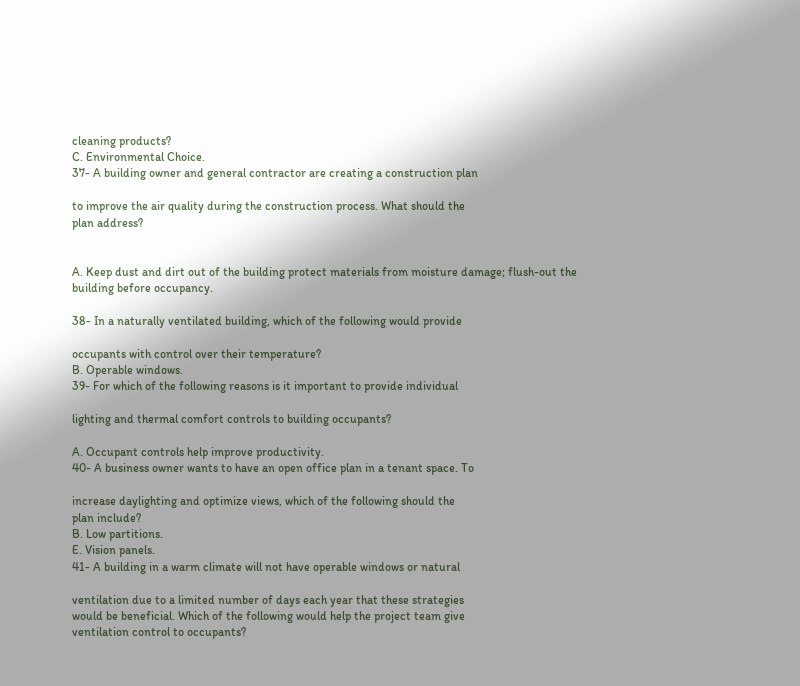cleaning products?
C. Environmental Choice.
37- A building owner and general contractor are creating a construction plan

to improve the air quality during the construction process. What should the
plan address?


A. Keep dust and dirt out of the building protect materials from moisture damage; flush-out the
building before occupancy.

38- In a naturally ventilated building, which of the following would provide

occupants with control over their temperature?
B. Operable windows.
39- For which of the following reasons is it important to provide individual

lighting and thermal comfort controls to building occupants?

A. Occupant controls help improve productivity.
40- A business owner wants to have an open office plan in a tenant space. To

increase daylighting and optimize views, which of the following should the
plan include?
B. Low partitions.
E. Vision panels.
41- A building in a warm climate will not have operable windows or natural

ventilation due to a limited number of days each year that these strategies
would be beneficial. Which of the following would help the project team give
ventilation control to occupants?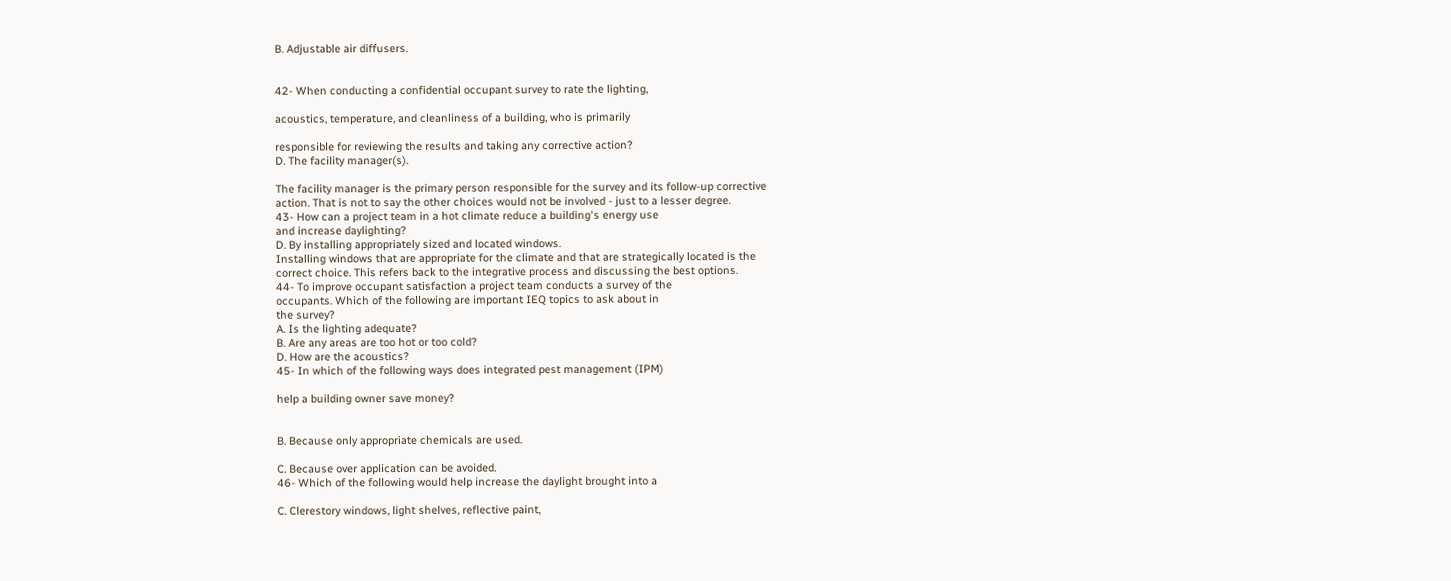B. Adjustable air diffusers.


42- When conducting a confidential occupant survey to rate the lighting,

acoustics, temperature, and cleanliness of a building, who is primarily

responsible for reviewing the results and taking any corrective action?
D. The facility manager(s).

The facility manager is the primary person responsible for the survey and its follow-up corrective
action. That is not to say the other choices would not be involved - just to a lesser degree.
43- How can a project team in a hot climate reduce a building's energy use
and increase daylighting?
D. By installing appropriately sized and located windows.
Installing windows that are appropriate for the climate and that are strategically located is the
correct choice. This refers back to the integrative process and discussing the best options.
44- To improve occupant satisfaction a project team conducts a survey of the
occupants. Which of the following are important IEQ topics to ask about in
the survey?
A. Is the lighting adequate?
B. Are any areas are too hot or too cold?
D. How are the acoustics?
45- In which of the following ways does integrated pest management (IPM)

help a building owner save money?


B. Because only appropriate chemicals are used.

C. Because over application can be avoided.
46- Which of the following would help increase the daylight brought into a

C. Clerestory windows, light shelves, reflective paint,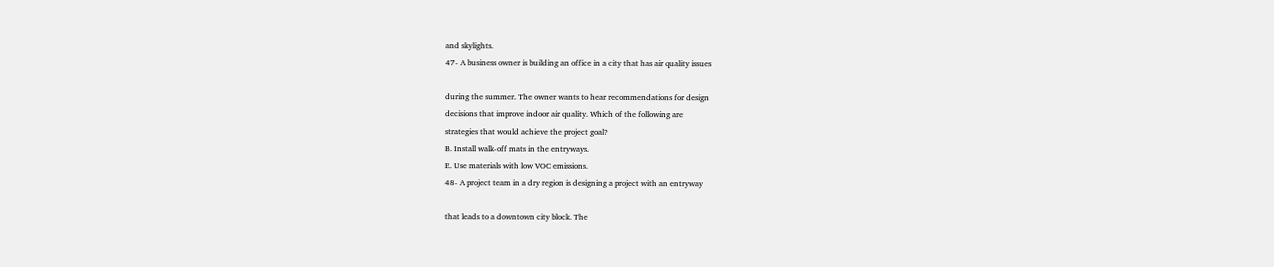and skylights.
47- A business owner is building an office in a city that has air quality issues

during the summer. The owner wants to hear recommendations for design
decisions that improve indoor air quality. Which of the following are
strategies that would achieve the project goal?
B. Install walk-off mats in the entryways.
E. Use materials with low VOC emissions.
48- A project team in a dry region is designing a project with an entryway

that leads to a downtown city block. The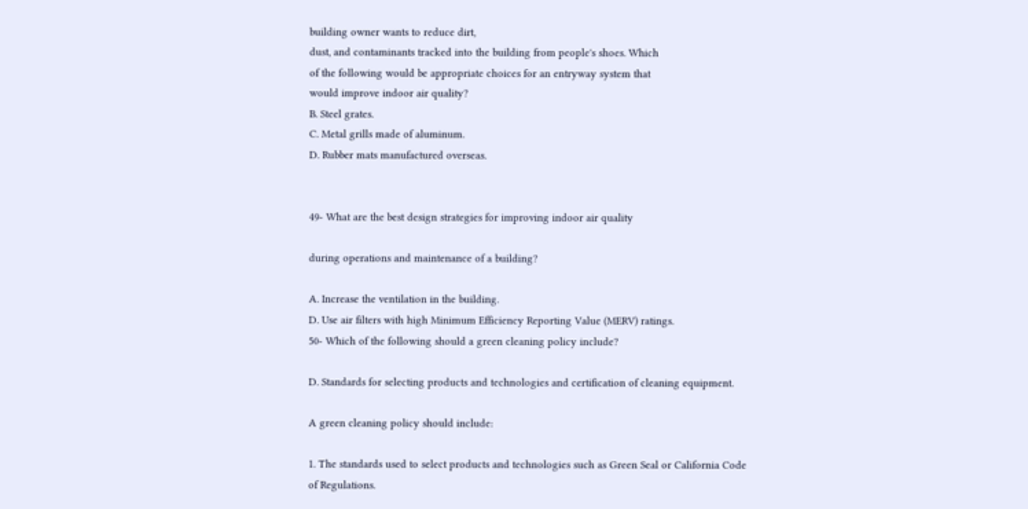building owner wants to reduce dirt,
dust, and contaminants tracked into the building from people's shoes. Which
of the following would be appropriate choices for an entryway system that
would improve indoor air quality?
B. Steel grates.
C. Metal grills made of aluminum.
D. Rubber mats manufactured overseas.


49- What are the best design strategies for improving indoor air quality

during operations and maintenance of a building?

A. Increase the ventilation in the building.
D. Use air filters with high Minimum Efficiency Reporting Value (MERV) ratings.
50- Which of the following should a green cleaning policy include?

D. Standards for selecting products and technologies and certification of cleaning equipment.

A green cleaning policy should include:

1. The standards used to select products and technologies such as Green Seal or California Code
of Regulations.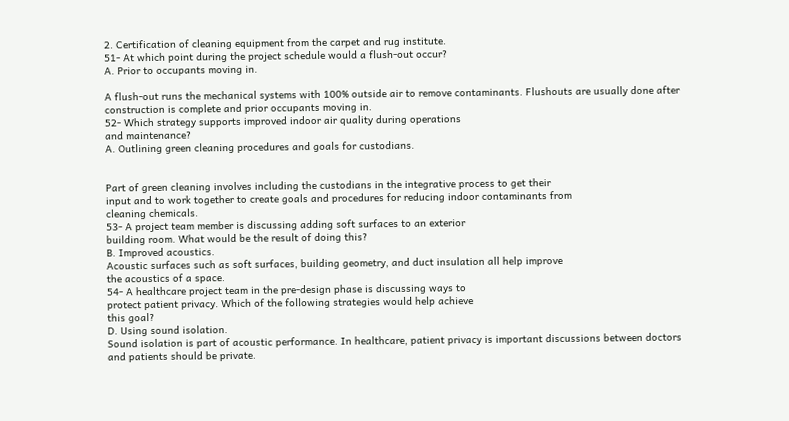2. Certification of cleaning equipment from the carpet and rug institute.
51- At which point during the project schedule would a flush-out occur?
A. Prior to occupants moving in.

A flush-out runs the mechanical systems with 100% outside air to remove contaminants. Flushouts are usually done after construction is complete and prior occupants moving in.
52- Which strategy supports improved indoor air quality during operations
and maintenance?
A. Outlining green cleaning procedures and goals for custodians.


Part of green cleaning involves including the custodians in the integrative process to get their
input and to work together to create goals and procedures for reducing indoor contaminants from
cleaning chemicals.
53- A project team member is discussing adding soft surfaces to an exterior
building room. What would be the result of doing this?
B. Improved acoustics.
Acoustic surfaces such as soft surfaces, building geometry, and duct insulation all help improve
the acoustics of a space.
54- A healthcare project team in the pre-design phase is discussing ways to
protect patient privacy. Which of the following strategies would help achieve
this goal?
D. Using sound isolation.
Sound isolation is part of acoustic performance. In healthcare, patient privacy is important discussions between doctors and patients should be private.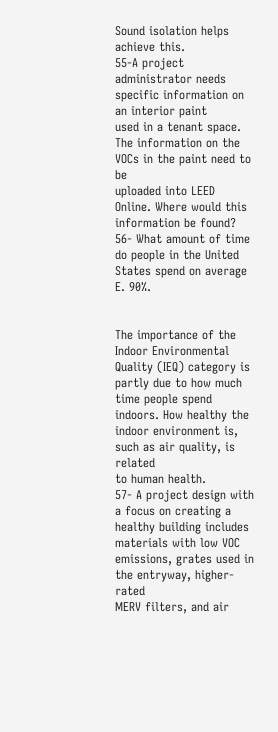Sound isolation helps achieve this.
55-A project administrator needs specific information on an interior paint
used in a tenant space. The information on the VOCs in the paint need to be
uploaded into LEED Online. Where would this information be found?
56- What amount of time do people in the United States spend on average
E. 90%.


The importance of the Indoor Environmental Quality (IEQ) category is partly due to how much
time people spend indoors. How healthy the indoor environment is, such as air quality, is related
to human health.
57- A project design with a focus on creating a healthy building includes
materials with low VOC emissions, grates used in the entryway, higher-rated
MERV filters, and air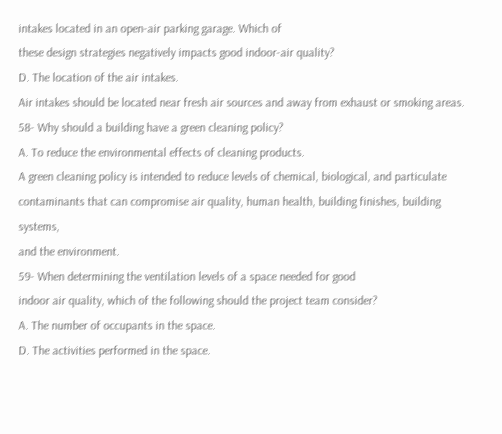intakes located in an open-air parking garage. Which of
these design strategies negatively impacts good indoor-air quality?
D. The location of the air intakes.
Air intakes should be located near fresh air sources and away from exhaust or smoking areas.
58- Why should a building have a green cleaning policy?
A. To reduce the environmental effects of cleaning products.
A green cleaning policy is intended to reduce levels of chemical, biological, and particulate
contaminants that can compromise air quality, human health, building finishes, building systems,
and the environment.
59- When determining the ventilation levels of a space needed for good
indoor air quality, which of the following should the project team consider?
A. The number of occupants in the space.
D. The activities performed in the space.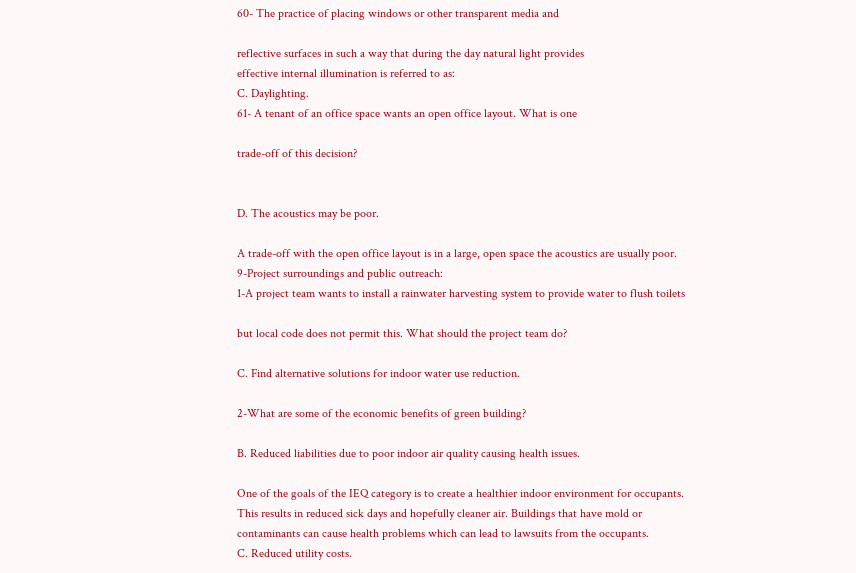60- The practice of placing windows or other transparent media and

reflective surfaces in such a way that during the day natural light provides
effective internal illumination is referred to as:
C. Daylighting.
61- A tenant of an office space wants an open office layout. What is one

trade-off of this decision?


D. The acoustics may be poor.

A trade-off with the open office layout is in a large, open space the acoustics are usually poor.
9-Project surroundings and public outreach:
1-A project team wants to install a rainwater harvesting system to provide water to flush toilets

but local code does not permit this. What should the project team do?

C. Find alternative solutions for indoor water use reduction.

2-What are some of the economic benefits of green building?

B. Reduced liabilities due to poor indoor air quality causing health issues.

One of the goals of the IEQ category is to create a healthier indoor environment for occupants.
This results in reduced sick days and hopefully cleaner air. Buildings that have mold or
contaminants can cause health problems which can lead to lawsuits from the occupants.
C. Reduced utility costs.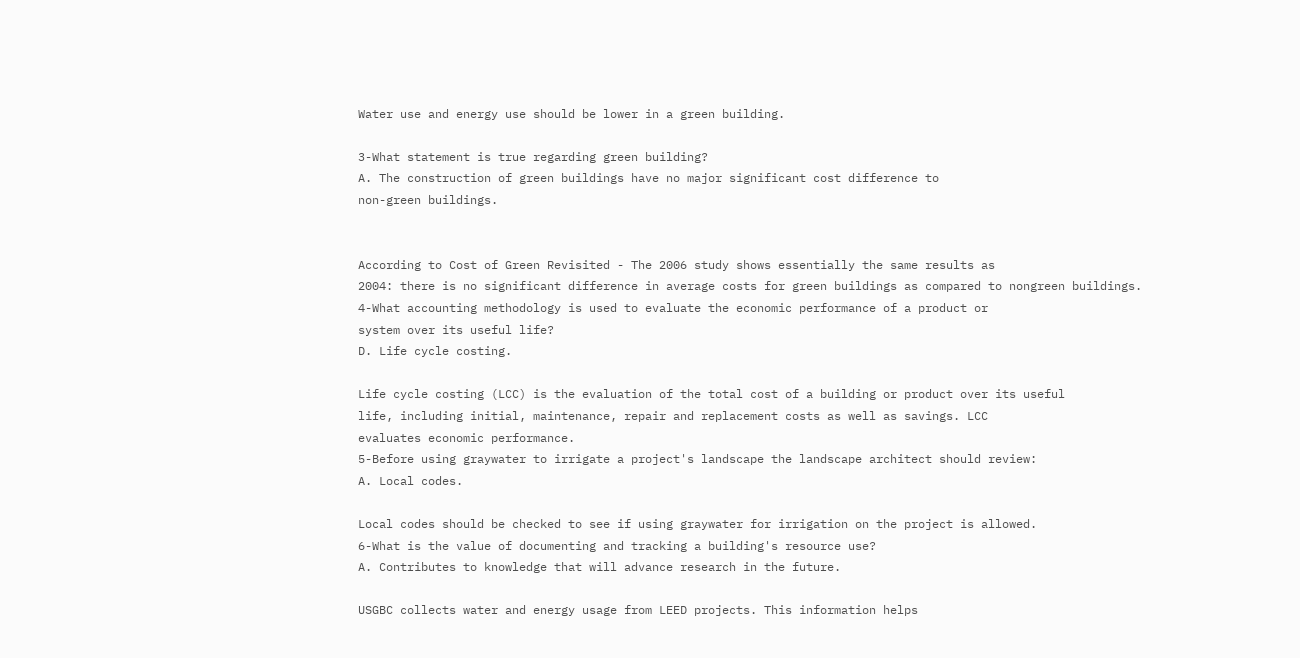Water use and energy use should be lower in a green building.

3-What statement is true regarding green building?
A. The construction of green buildings have no major significant cost difference to
non-green buildings.


According to Cost of Green Revisited - The 2006 study shows essentially the same results as
2004: there is no significant difference in average costs for green buildings as compared to nongreen buildings.
4-What accounting methodology is used to evaluate the economic performance of a product or
system over its useful life?
D. Life cycle costing.

Life cycle costing (LCC) is the evaluation of the total cost of a building or product over its useful
life, including initial, maintenance, repair and replacement costs as well as savings. LCC
evaluates economic performance.
5-Before using graywater to irrigate a project's landscape the landscape architect should review:
A. Local codes.

Local codes should be checked to see if using graywater for irrigation on the project is allowed.
6-What is the value of documenting and tracking a building's resource use?
A. Contributes to knowledge that will advance research in the future.

USGBC collects water and energy usage from LEED projects. This information helps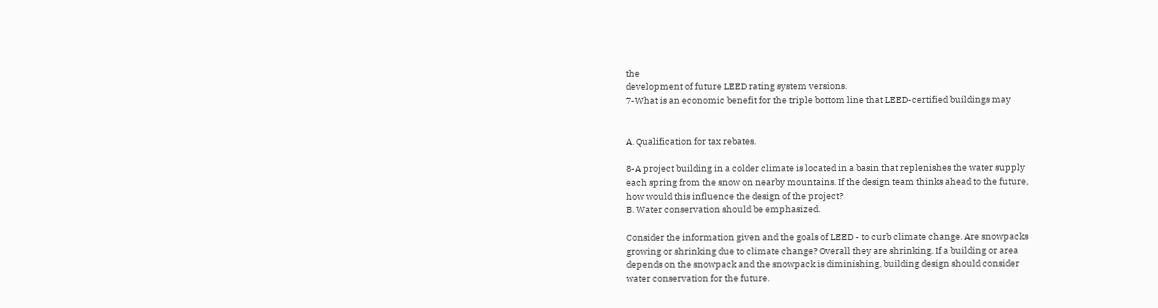the
development of future LEED rating system versions.
7-What is an economic benefit for the triple bottom line that LEED-certified buildings may


A. Qualification for tax rebates.

8-A project building in a colder climate is located in a basin that replenishes the water supply
each spring from the snow on nearby mountains. If the design team thinks ahead to the future,
how would this influence the design of the project?
B. Water conservation should be emphasized.

Consider the information given and the goals of LEED - to curb climate change. Are snowpacks
growing or shrinking due to climate change? Overall they are shrinking. If a building or area
depends on the snowpack and the snowpack is diminishing, building design should consider
water conservation for the future.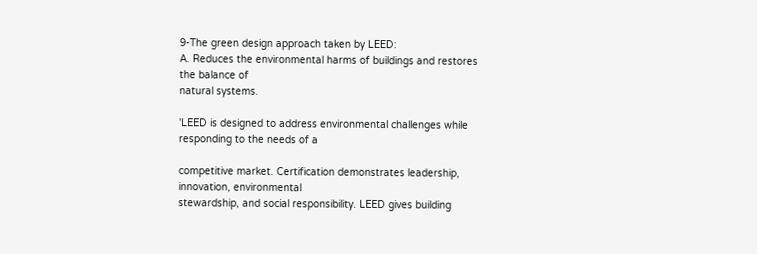9-The green design approach taken by LEED:
A. Reduces the environmental harms of buildings and restores the balance of
natural systems.

'LEED is designed to address environmental challenges while responding to the needs of a

competitive market. Certification demonstrates leadership, innovation, environmental
stewardship, and social responsibility. LEED gives building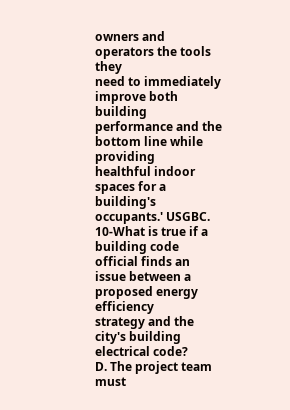owners and operators the tools they
need to immediately improve both building performance and the bottom line while providing
healthful indoor spaces for a building's occupants.' USGBC.
10-What is true if a building code official finds an issue between a proposed energy efficiency
strategy and the city's building electrical code?
D. The project team must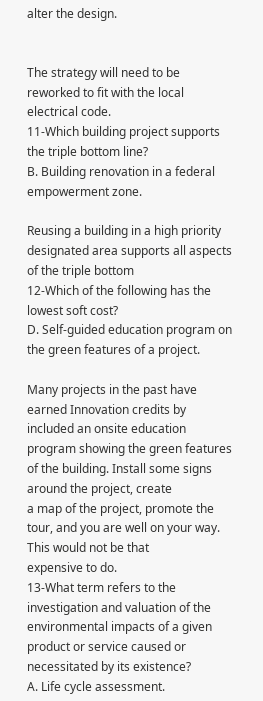alter the design.


The strategy will need to be reworked to fit with the local electrical code.
11-Which building project supports the triple bottom line?
B. Building renovation in a federal empowerment zone.

Reusing a building in a high priority designated area supports all aspects of the triple bottom
12-Which of the following has the lowest soft cost?
D. Self-guided education program on the green features of a project.

Many projects in the past have earned Innovation credits by included an onsite education
program showing the green features of the building. Install some signs around the project, create
a map of the project, promote the tour, and you are well on your way. This would not be that
expensive to do.
13-What term refers to the investigation and valuation of the environmental impacts of a given
product or service caused or necessitated by its existence?
A. Life cycle assessment.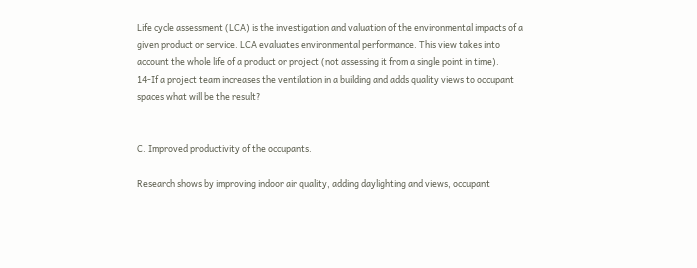Life cycle assessment (LCA) is the investigation and valuation of the environmental impacts of a
given product or service. LCA evaluates environmental performance. This view takes into
account the whole life of a product or project (not assessing it from a single point in time).
14-If a project team increases the ventilation in a building and adds quality views to occupant
spaces what will be the result?


C. Improved productivity of the occupants.

Research shows by improving indoor air quality, adding daylighting and views, occupant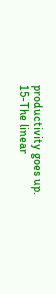productivity goes up.
15-The linear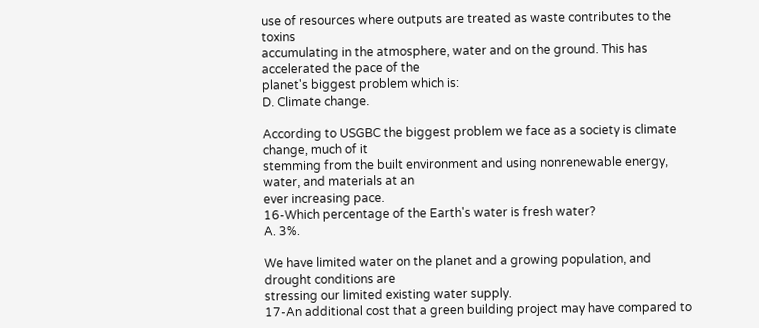use of resources where outputs are treated as waste contributes to the toxins
accumulating in the atmosphere, water and on the ground. This has accelerated the pace of the
planet's biggest problem which is:
D. Climate change.

According to USGBC the biggest problem we face as a society is climate change, much of it
stemming from the built environment and using nonrenewable energy, water, and materials at an
ever increasing pace.
16-Which percentage of the Earth's water is fresh water?
A. 3%.

We have limited water on the planet and a growing population, and drought conditions are
stressing our limited existing water supply.
17-An additional cost that a green building project may have compared to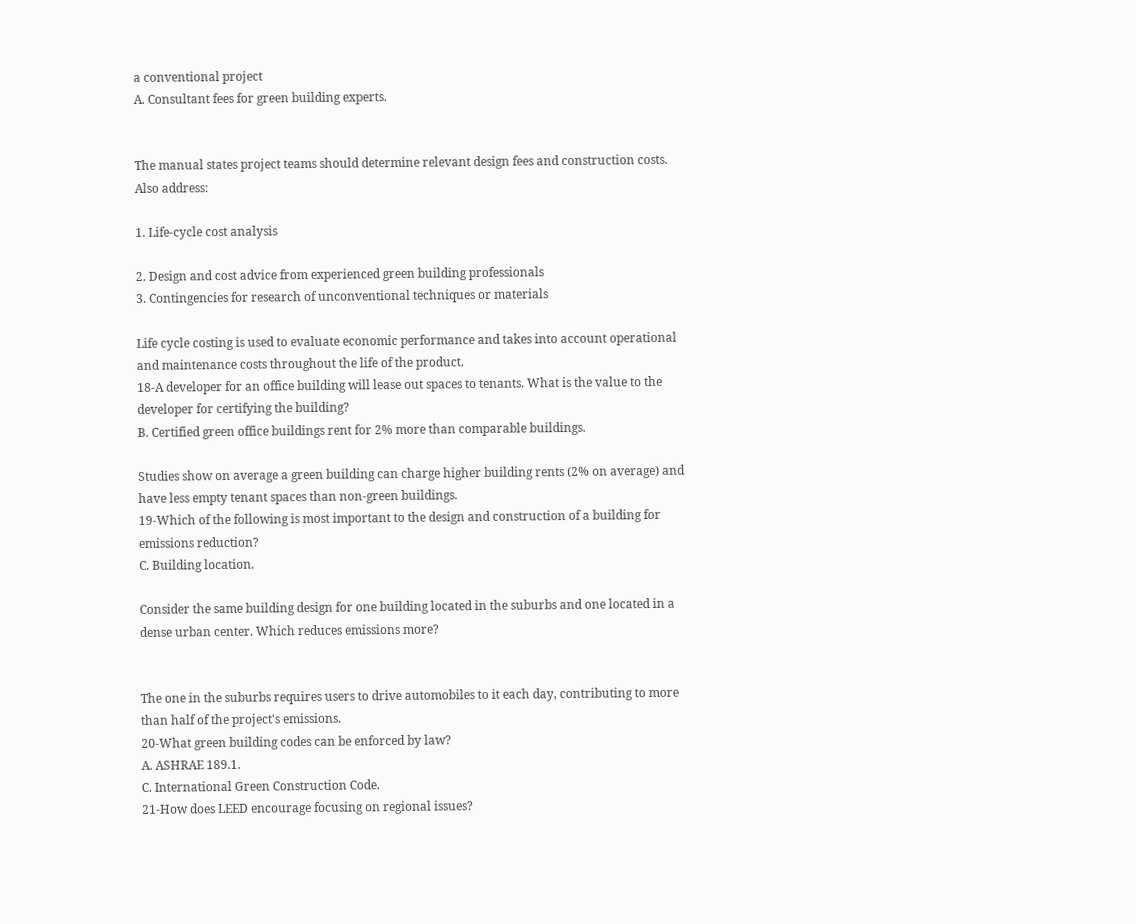a conventional project
A. Consultant fees for green building experts.


The manual states project teams should determine relevant design fees and construction costs.
Also address:

1. Life-cycle cost analysis

2. Design and cost advice from experienced green building professionals
3. Contingencies for research of unconventional techniques or materials

Life cycle costing is used to evaluate economic performance and takes into account operational
and maintenance costs throughout the life of the product.
18-A developer for an office building will lease out spaces to tenants. What is the value to the
developer for certifying the building?
B. Certified green office buildings rent for 2% more than comparable buildings.

Studies show on average a green building can charge higher building rents (2% on average) and
have less empty tenant spaces than non-green buildings.
19-Which of the following is most important to the design and construction of a building for
emissions reduction?
C. Building location.

Consider the same building design for one building located in the suburbs and one located in a
dense urban center. Which reduces emissions more?


The one in the suburbs requires users to drive automobiles to it each day, contributing to more
than half of the project's emissions.
20-What green building codes can be enforced by law?
A. ASHRAE 189.1.
C. International Green Construction Code.
21-How does LEED encourage focusing on regional issues?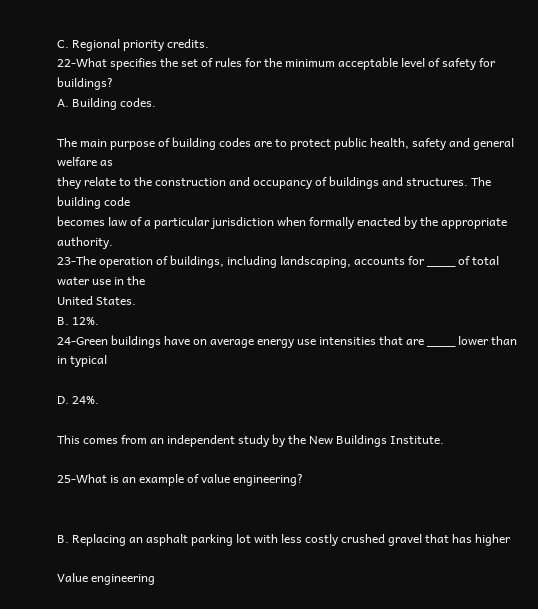C. Regional priority credits.
22-What specifies the set of rules for the minimum acceptable level of safety for buildings?
A. Building codes.

The main purpose of building codes are to protect public health, safety and general welfare as
they relate to the construction and occupancy of buildings and structures. The building code
becomes law of a particular jurisdiction when formally enacted by the appropriate authority.
23-The operation of buildings, including landscaping, accounts for ____ of total water use in the
United States.
B. 12%.
24-Green buildings have on average energy use intensities that are ____ lower than in typical

D. 24%.

This comes from an independent study by the New Buildings Institute.

25-What is an example of value engineering?


B. Replacing an asphalt parking lot with less costly crushed gravel that has higher

Value engineering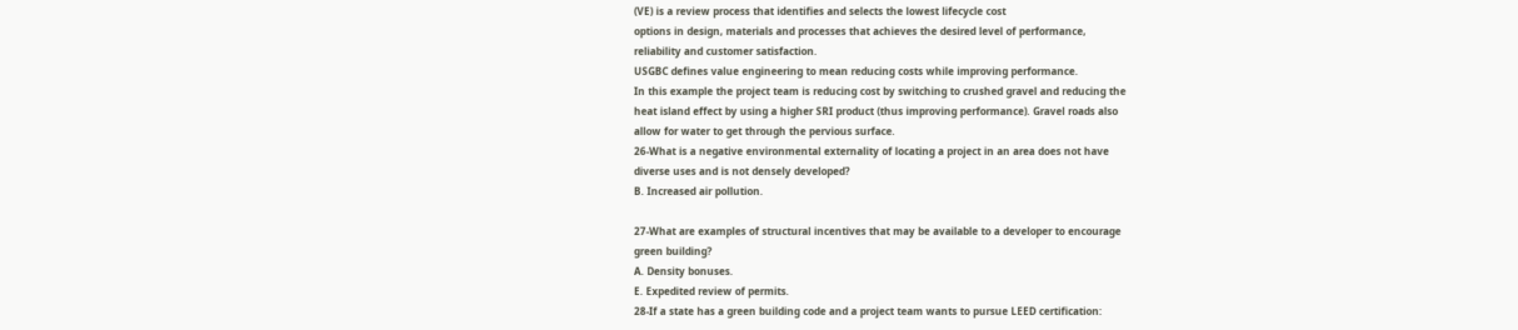(VE) is a review process that identifies and selects the lowest lifecycle cost
options in design, materials and processes that achieves the desired level of performance,
reliability and customer satisfaction.
USGBC defines value engineering to mean reducing costs while improving performance.
In this example the project team is reducing cost by switching to crushed gravel and reducing the
heat island effect by using a higher SRI product (thus improving performance). Gravel roads also
allow for water to get through the pervious surface.
26-What is a negative environmental externality of locating a project in an area does not have
diverse uses and is not densely developed?
B. Increased air pollution.

27-What are examples of structural incentives that may be available to a developer to encourage
green building?
A. Density bonuses.
E. Expedited review of permits.
28-If a state has a green building code and a project team wants to pursue LEED certification: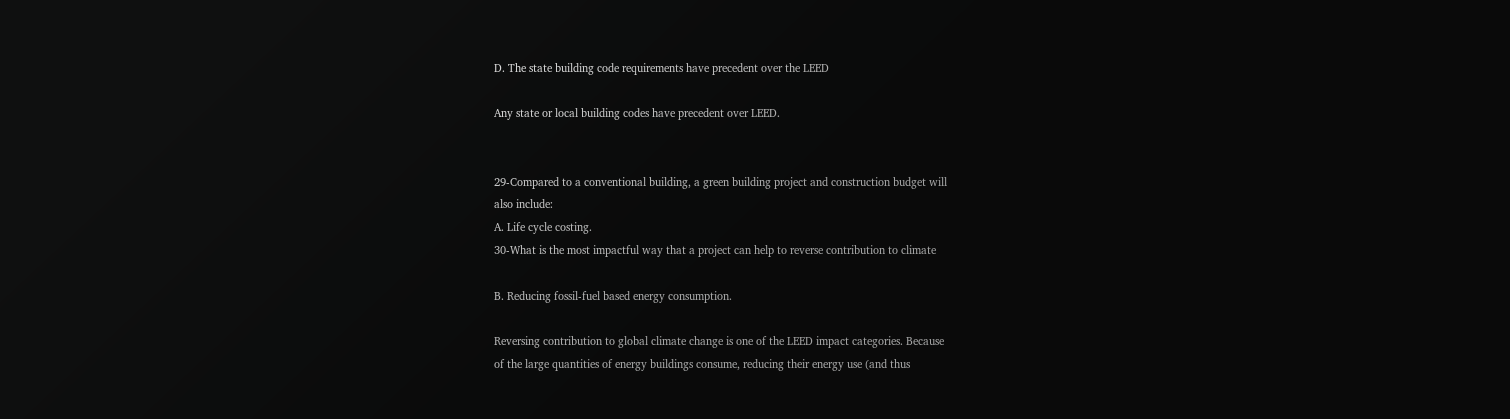D. The state building code requirements have precedent over the LEED

Any state or local building codes have precedent over LEED.


29-Compared to a conventional building, a green building project and construction budget will
also include:
A. Life cycle costing.
30-What is the most impactful way that a project can help to reverse contribution to climate

B. Reducing fossil-fuel based energy consumption.

Reversing contribution to global climate change is one of the LEED impact categories. Because
of the large quantities of energy buildings consume, reducing their energy use (and thus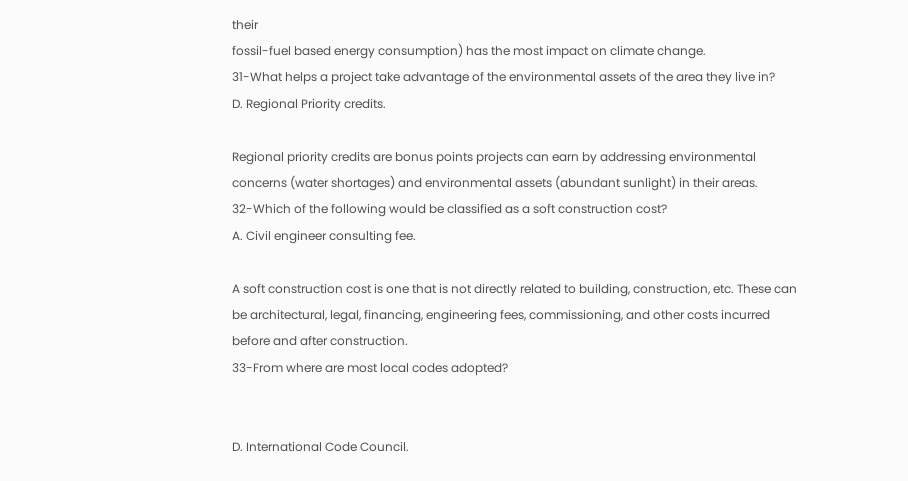their
fossil-fuel based energy consumption) has the most impact on climate change.
31-What helps a project take advantage of the environmental assets of the area they live in?
D. Regional Priority credits.

Regional priority credits are bonus points projects can earn by addressing environmental
concerns (water shortages) and environmental assets (abundant sunlight) in their areas.
32-Which of the following would be classified as a soft construction cost?
A. Civil engineer consulting fee.

A soft construction cost is one that is not directly related to building, construction, etc. These can
be architectural, legal, financing, engineering fees, commissioning, and other costs incurred
before and after construction.
33-From where are most local codes adopted?


D. International Code Council.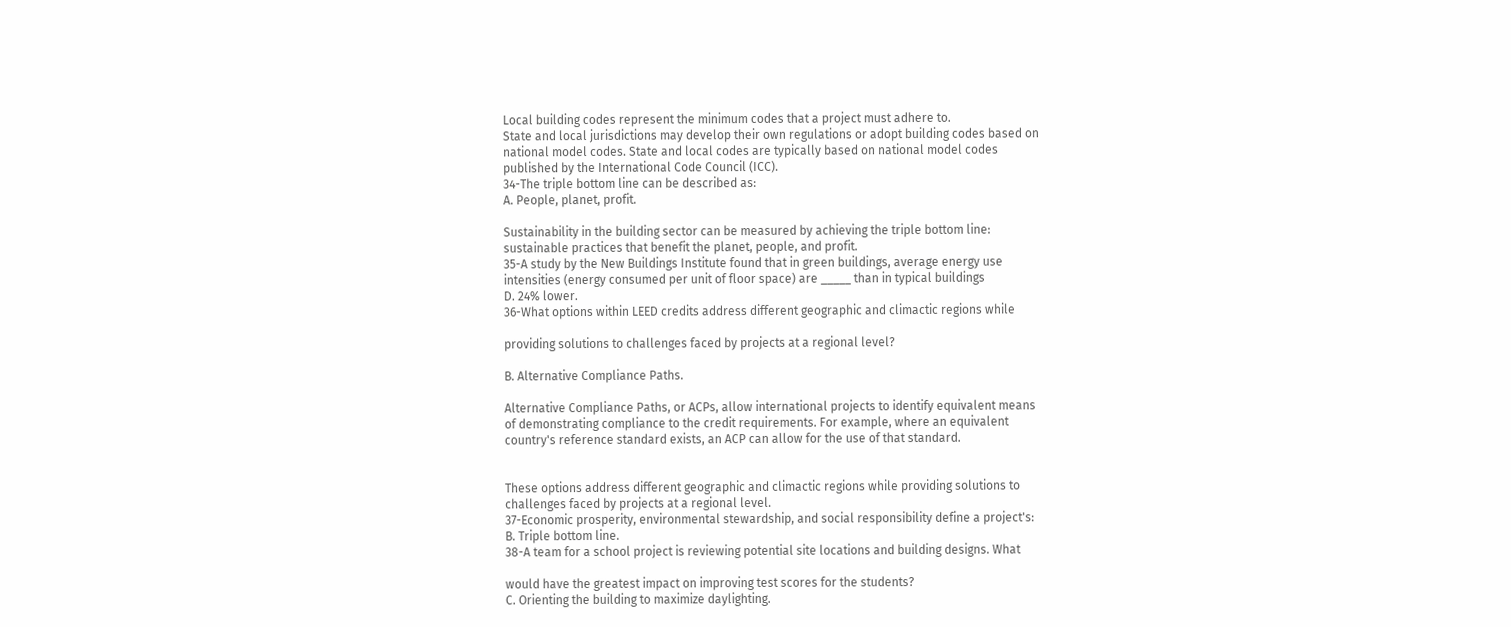Local building codes represent the minimum codes that a project must adhere to.
State and local jurisdictions may develop their own regulations or adopt building codes based on
national model codes. State and local codes are typically based on national model codes
published by the International Code Council (ICC).
34-The triple bottom line can be described as:
A. People, planet, profit.

Sustainability in the building sector can be measured by achieving the triple bottom line:
sustainable practices that benefit the planet, people, and profit.
35-A study by the New Buildings Institute found that in green buildings, average energy use
intensities (energy consumed per unit of floor space) are _____ than in typical buildings
D. 24% lower.
36-What options within LEED credits address different geographic and climactic regions while

providing solutions to challenges faced by projects at a regional level?

B. Alternative Compliance Paths.

Alternative Compliance Paths, or ACPs, allow international projects to identify equivalent means
of demonstrating compliance to the credit requirements. For example, where an equivalent
country's reference standard exists, an ACP can allow for the use of that standard.


These options address different geographic and climactic regions while providing solutions to
challenges faced by projects at a regional level.
37-Economic prosperity, environmental stewardship, and social responsibility define a project's:
B. Triple bottom line.
38-A team for a school project is reviewing potential site locations and building designs. What

would have the greatest impact on improving test scores for the students?
C. Orienting the building to maximize daylighting.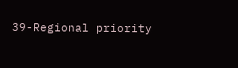39-Regional priority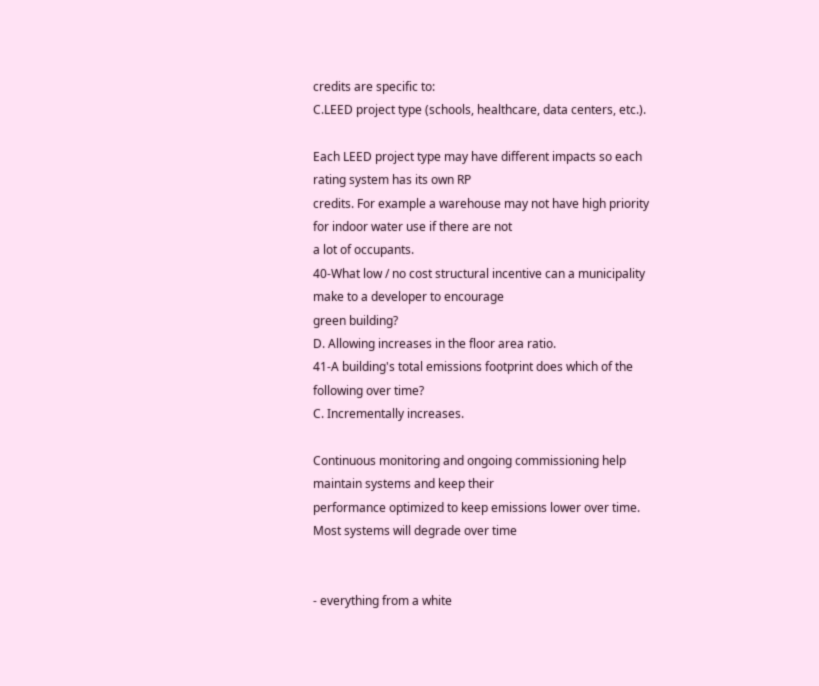credits are specific to:
C.LEED project type (schools, healthcare, data centers, etc.).

Each LEED project type may have different impacts so each rating system has its own RP
credits. For example a warehouse may not have high priority for indoor water use if there are not
a lot of occupants.
40-What low / no cost structural incentive can a municipality make to a developer to encourage
green building?
D. Allowing increases in the floor area ratio.
41-A building's total emissions footprint does which of the following over time?
C. Incrementally increases.

Continuous monitoring and ongoing commissioning help maintain systems and keep their
performance optimized to keep emissions lower over time. Most systems will degrade over time


- everything from a white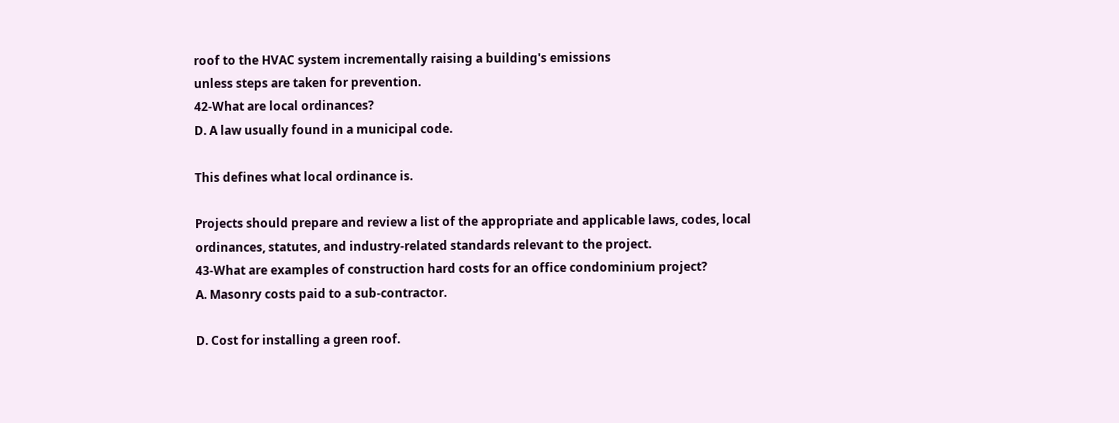roof to the HVAC system incrementally raising a building's emissions
unless steps are taken for prevention.
42-What are local ordinances?
D. A law usually found in a municipal code.

This defines what local ordinance is.

Projects should prepare and review a list of the appropriate and applicable laws, codes, local
ordinances, statutes, and industry-related standards relevant to the project.
43-What are examples of construction hard costs for an office condominium project?
A. Masonry costs paid to a sub-contractor.

D. Cost for installing a green roof.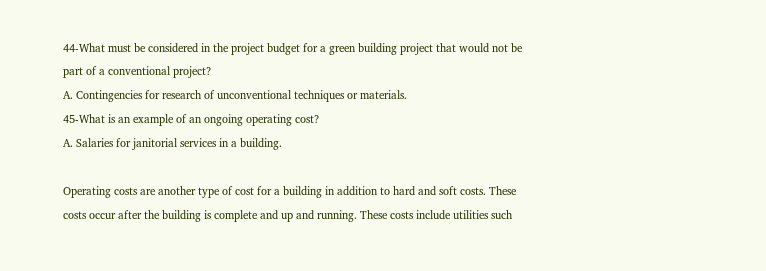44-What must be considered in the project budget for a green building project that would not be
part of a conventional project?
A. Contingencies for research of unconventional techniques or materials.
45-What is an example of an ongoing operating cost?
A. Salaries for janitorial services in a building.

Operating costs are another type of cost for a building in addition to hard and soft costs. These
costs occur after the building is complete and up and running. These costs include utilities such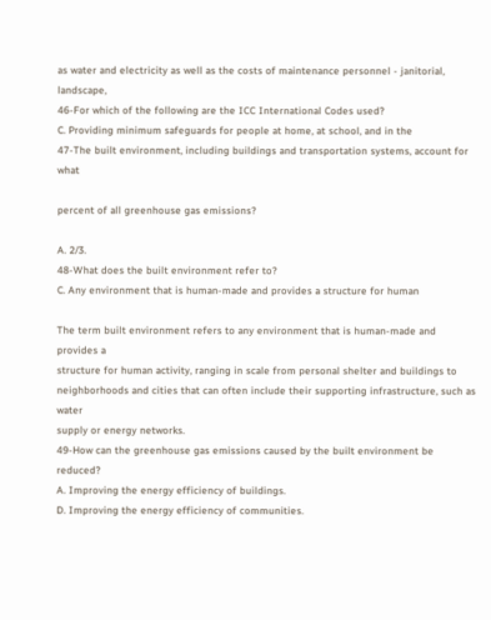as water and electricity as well as the costs of maintenance personnel - janitorial, landscape,
46-For which of the following are the ICC International Codes used?
C. Providing minimum safeguards for people at home, at school, and in the
47-The built environment, including buildings and transportation systems, account for what

percent of all greenhouse gas emissions?

A. 2/3.
48-What does the built environment refer to?
C. Any environment that is human-made and provides a structure for human

The term built environment refers to any environment that is human-made and provides a
structure for human activity, ranging in scale from personal shelter and buildings to
neighborhoods and cities that can often include their supporting infrastructure, such as water
supply or energy networks.
49-How can the greenhouse gas emissions caused by the built environment be reduced?
A. Improving the energy efficiency of buildings.
D. Improving the energy efficiency of communities.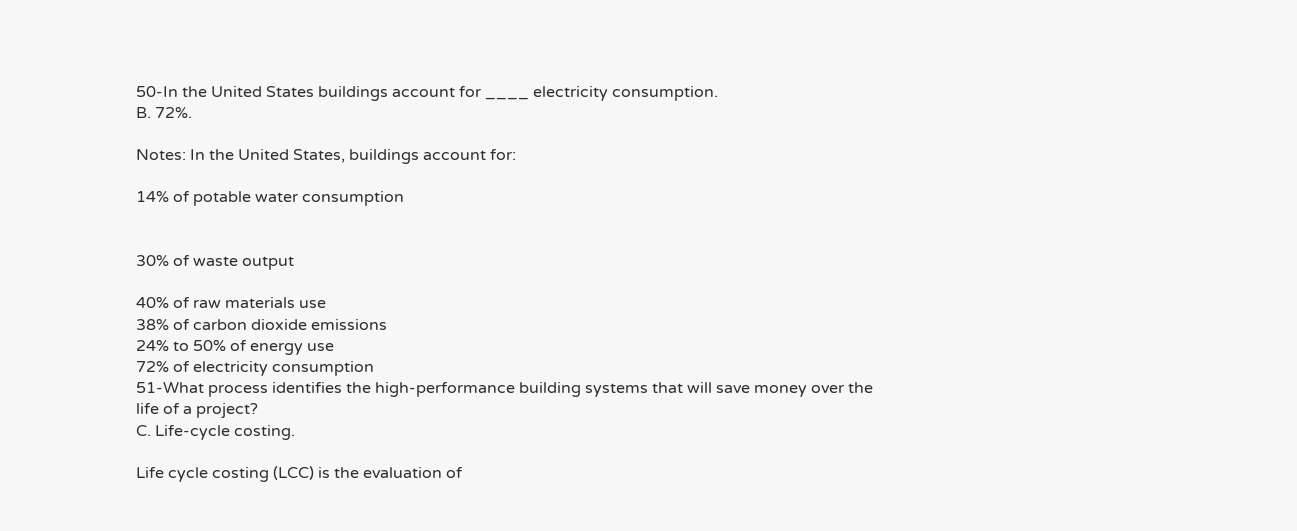50-In the United States buildings account for ____ electricity consumption.
B. 72%.

Notes: In the United States, buildings account for:

14% of potable water consumption


30% of waste output

40% of raw materials use
38% of carbon dioxide emissions
24% to 50% of energy use
72% of electricity consumption
51-What process identifies the high-performance building systems that will save money over the
life of a project?
C. Life-cycle costing.

Life cycle costing (LCC) is the evaluation of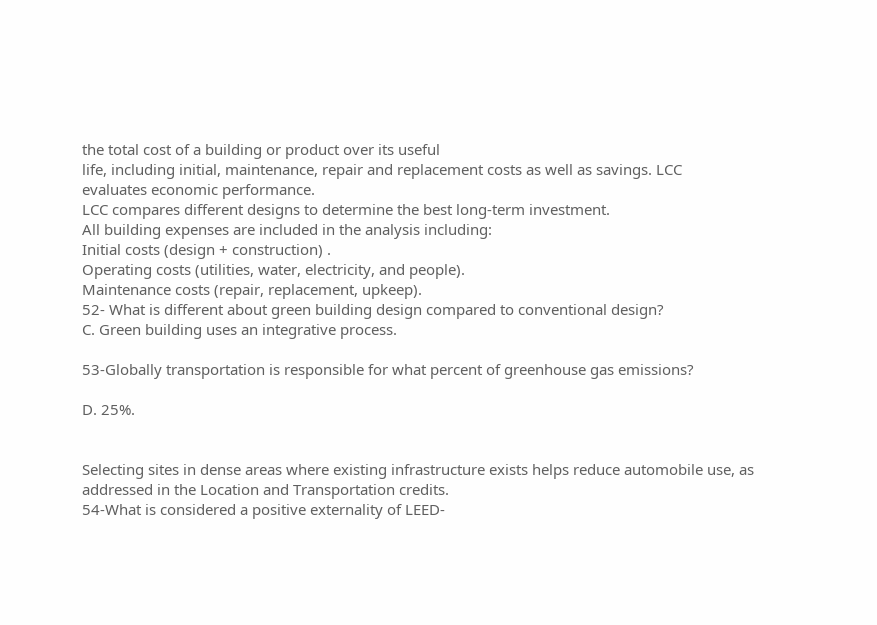the total cost of a building or product over its useful
life, including initial, maintenance, repair and replacement costs as well as savings. LCC
evaluates economic performance.
LCC compares different designs to determine the best long-term investment.
All building expenses are included in the analysis including:
Initial costs (design + construction) .
Operating costs (utilities, water, electricity, and people).
Maintenance costs (repair, replacement, upkeep).
52- What is different about green building design compared to conventional design?
C. Green building uses an integrative process.

53-Globally transportation is responsible for what percent of greenhouse gas emissions?

D. 25%.


Selecting sites in dense areas where existing infrastructure exists helps reduce automobile use, as
addressed in the Location and Transportation credits.
54-What is considered a positive externality of LEED-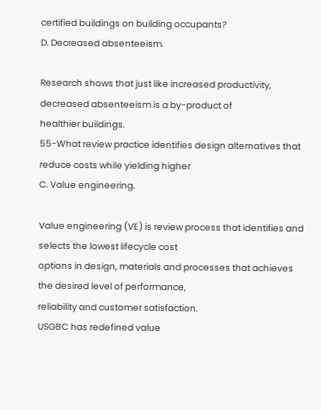certified buildings on building occupants?
D. Decreased absenteeism.

Research shows that just like increased productivity, decreased absenteeism is a by-product of
healthier buildings.
55-What review practice identifies design alternatives that reduce costs while yielding higher
C. Value engineering.

Value engineering (VE) is review process that identifies and selects the lowest lifecycle cost
options in design, materials and processes that achieves the desired level of performance,
reliability and customer satisfaction.
USGBC has redefined value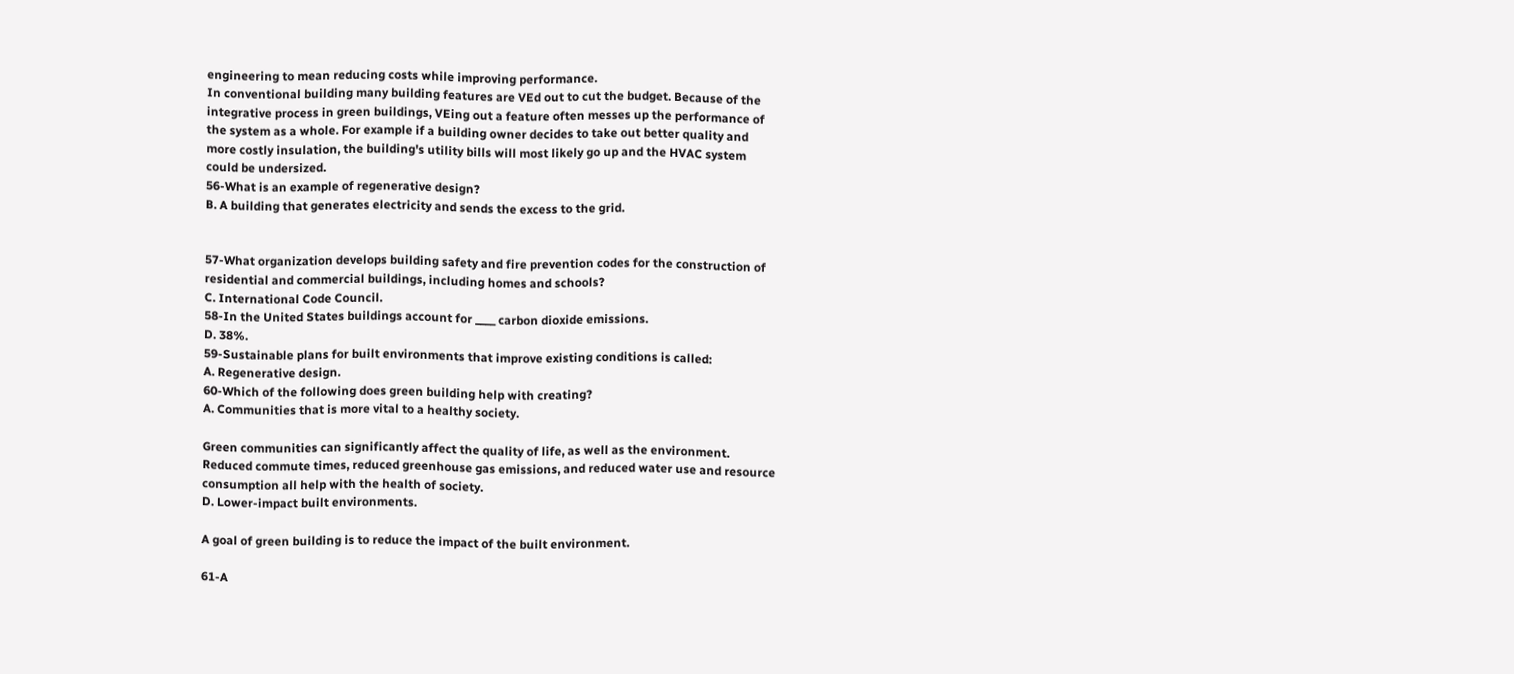engineering to mean reducing costs while improving performance.
In conventional building many building features are VEd out to cut the budget. Because of the
integrative process in green buildings, VEing out a feature often messes up the performance of
the system as a whole. For example if a building owner decides to take out better quality and
more costly insulation, the building's utility bills will most likely go up and the HVAC system
could be undersized.
56-What is an example of regenerative design?
B. A building that generates electricity and sends the excess to the grid.


57-What organization develops building safety and fire prevention codes for the construction of
residential and commercial buildings, including homes and schools?
C. International Code Council.
58-In the United States buildings account for ____ carbon dioxide emissions.
D. 38%.
59-Sustainable plans for built environments that improve existing conditions is called:
A. Regenerative design.
60-Which of the following does green building help with creating?
A. Communities that is more vital to a healthy society.

Green communities can significantly affect the quality of life, as well as the environment.
Reduced commute times, reduced greenhouse gas emissions, and reduced water use and resource
consumption all help with the health of society.
D. Lower-impact built environments.

A goal of green building is to reduce the impact of the built environment.

61-A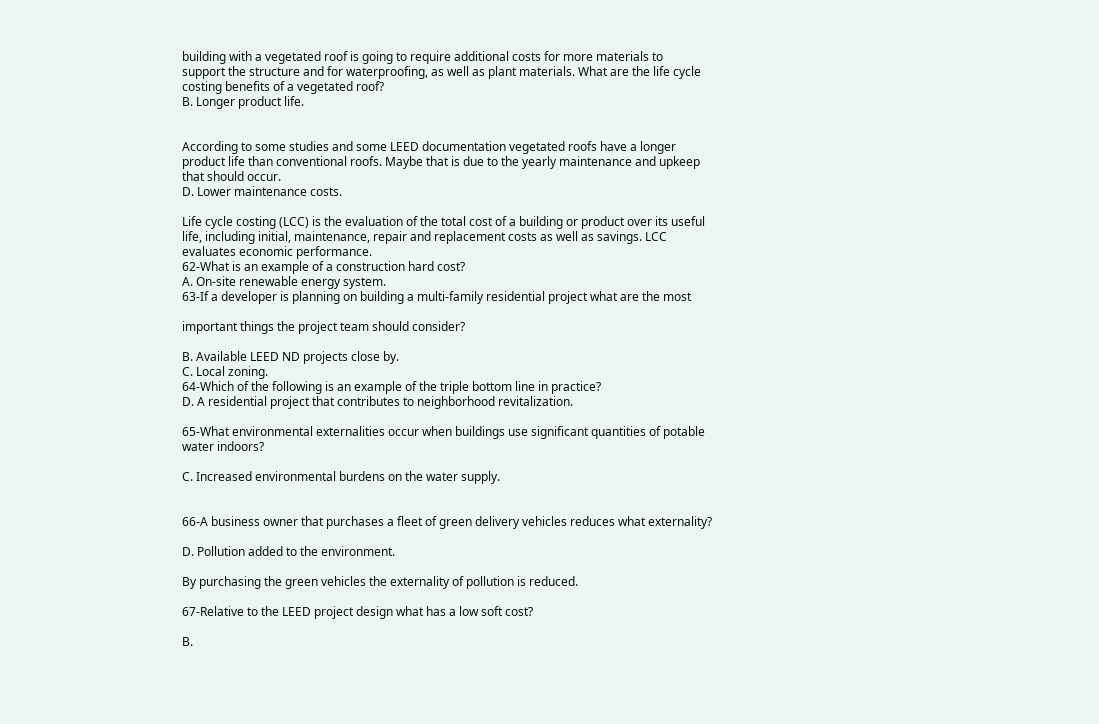building with a vegetated roof is going to require additional costs for more materials to
support the structure and for waterproofing, as well as plant materials. What are the life cycle
costing benefits of a vegetated roof?
B. Longer product life.


According to some studies and some LEED documentation vegetated roofs have a longer
product life than conventional roofs. Maybe that is due to the yearly maintenance and upkeep
that should occur.
D. Lower maintenance costs.

Life cycle costing (LCC) is the evaluation of the total cost of a building or product over its useful
life, including initial, maintenance, repair and replacement costs as well as savings. LCC
evaluates economic performance.
62-What is an example of a construction hard cost?
A. On-site renewable energy system.
63-If a developer is planning on building a multi-family residential project what are the most

important things the project team should consider?

B. Available LEED ND projects close by.
C. Local zoning.
64-Which of the following is an example of the triple bottom line in practice?
D. A residential project that contributes to neighborhood revitalization.

65-What environmental externalities occur when buildings use significant quantities of potable
water indoors?

C. Increased environmental burdens on the water supply.


66-A business owner that purchases a fleet of green delivery vehicles reduces what externality?

D. Pollution added to the environment.

By purchasing the green vehicles the externality of pollution is reduced.

67-Relative to the LEED project design what has a low soft cost?

B.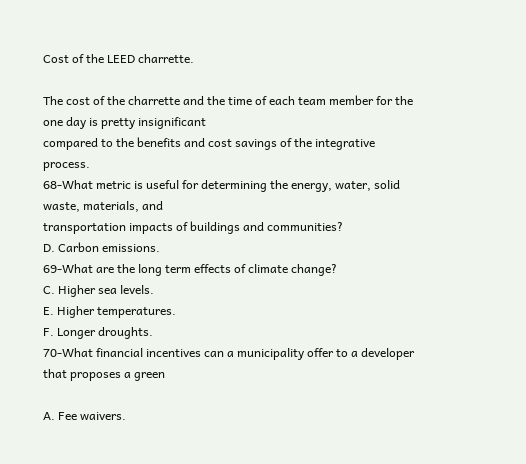Cost of the LEED charrette.

The cost of the charrette and the time of each team member for the one day is pretty insignificant
compared to the benefits and cost savings of the integrative process.
68-What metric is useful for determining the energy, water, solid waste, materials, and
transportation impacts of buildings and communities?
D. Carbon emissions.
69-What are the long term effects of climate change?
C. Higher sea levels.
E. Higher temperatures.
F. Longer droughts.
70-What financial incentives can a municipality offer to a developer that proposes a green

A. Fee waivers.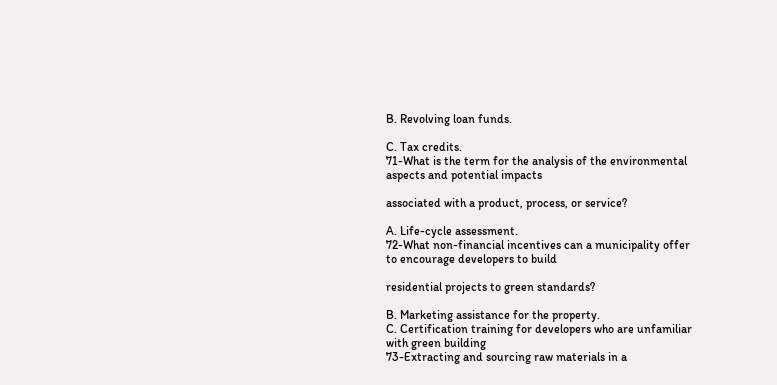B. Revolving loan funds.

C. Tax credits.
71-What is the term for the analysis of the environmental aspects and potential impacts

associated with a product, process, or service?

A. Life-cycle assessment.
72-What non-financial incentives can a municipality offer to encourage developers to build

residential projects to green standards?

B. Marketing assistance for the property.
C. Certification training for developers who are unfamiliar with green building
73-Extracting and sourcing raw materials in a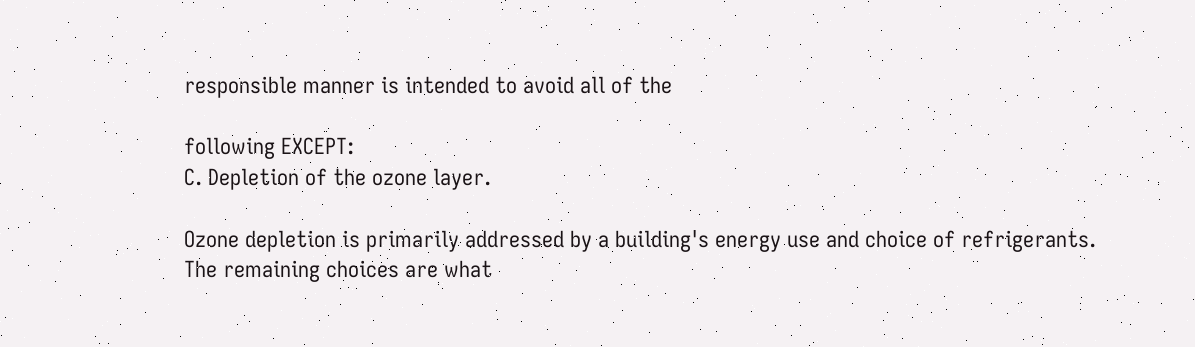responsible manner is intended to avoid all of the

following EXCEPT:
C. Depletion of the ozone layer.

Ozone depletion is primarily addressed by a building's energy use and choice of refrigerants.
The remaining choices are what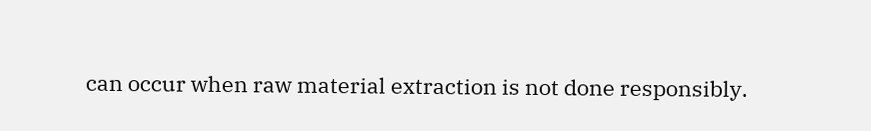can occur when raw material extraction is not done responsibly.